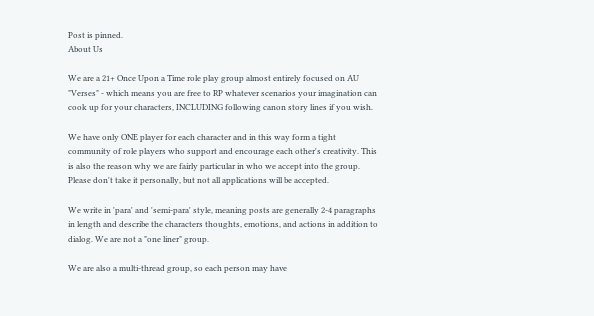Post is pinned.
About Us

We are a 21+ Once Upon a Time role play group almost entirely focused on AU "Verses" - which means you are free to RP whatever scenarios your imagination can cook up for your characters, INCLUDING following canon story lines if you wish.

We have only ONE player for each character and in this way form a tight community of role players who support and encourage each other's creativity. This is also the reason why we are fairly particular in who we accept into the group. Please don't take it personally, but not all applications will be accepted.

We write in 'para' and 'semi-para' style, meaning posts are generally 2-4 paragraphs in length and describe the characters thoughts, emotions, and actions in addition to dialog. We are not a "one liner" group.

We are also a multi-thread group, so each person may have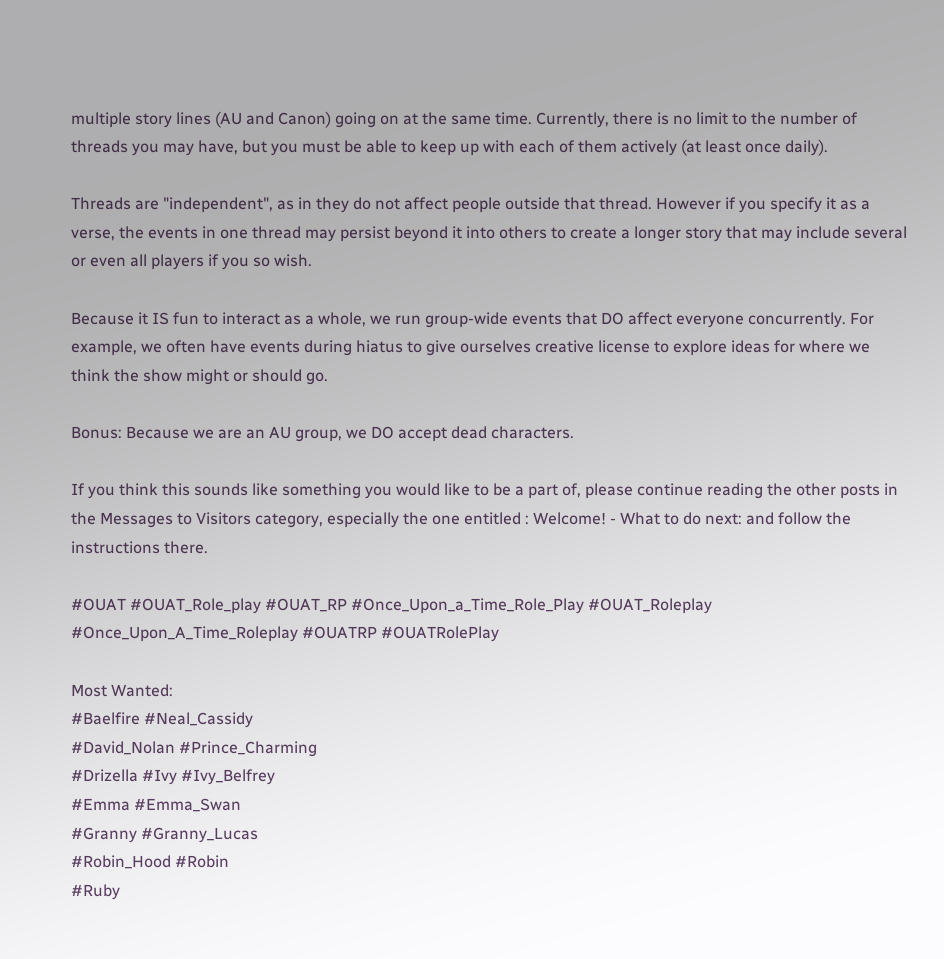multiple story lines (AU and Canon) going on at the same time. Currently, there is no limit to the number of threads you may have, but you must be able to keep up with each of them actively (at least once daily).

Threads are "independent", as in they do not affect people outside that thread. However if you specify it as a verse, the events in one thread may persist beyond it into others to create a longer story that may include several or even all players if you so wish.

Because it IS fun to interact as a whole, we run group-wide events that DO affect everyone concurrently. For example, we often have events during hiatus to give ourselves creative license to explore ideas for where we think the show might or should go.

Bonus: Because we are an AU group, we DO accept dead characters.

If you think this sounds like something you would like to be a part of, please continue reading the other posts in the Messages to Visitors category, especially the one entitled : Welcome! - What to do next: and follow the instructions there.

#OUAT #OUAT_Role_play #OUAT_RP #Once_Upon_a_Time_Role_Play #OUAT_Roleplay #Once_Upon_A_Time_Roleplay #OUATRP #OUATRolePlay

Most Wanted:
#Baelfire #Neal_Cassidy
#David_Nolan #Prince_Charming
#Drizella #Ivy #Ivy_Belfrey
#Emma #Emma_Swan
#Granny #Granny_Lucas
#Robin_Hood #Robin
#Ruby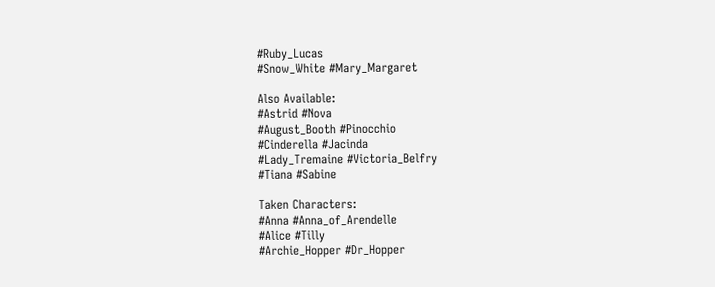#Ruby_Lucas
#Snow_White #Mary_Margaret

Also Available:
#Astrid #Nova
#August_Booth #Pinocchio
#Cinderella #Jacinda
#Lady_Tremaine #Victoria_Belfry
#Tiana #Sabine

Taken Characters:
#Anna #Anna_of_Arendelle
#Alice #Tilly
#Archie_Hopper #Dr_Hopper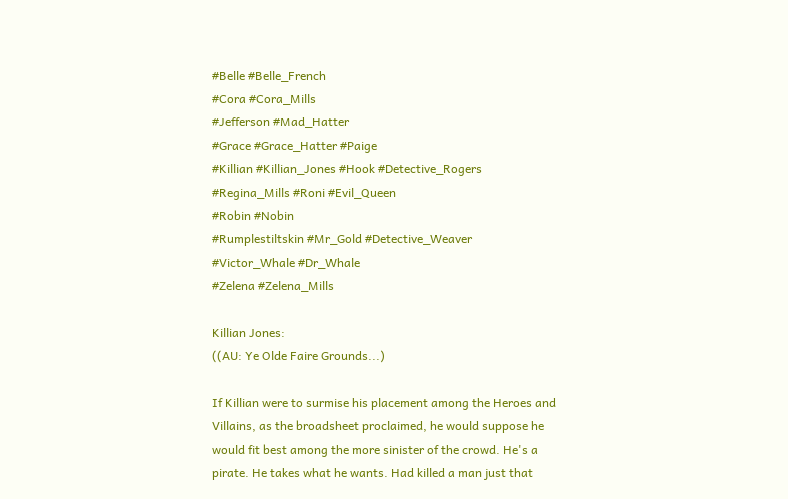#Belle #Belle_French
#Cora #Cora_Mills
#Jefferson #Mad_Hatter
#Grace #Grace_Hatter #Paige
#Killian #Killian_Jones #Hook #Detective_Rogers
#Regina_Mills #Roni #Evil_Queen
#Robin #Nobin
#Rumplestiltskin #Mr_Gold #Detective_Weaver
#Victor_Whale #Dr_Whale
#Zelena #Zelena_Mills

Killian Jones:
((AU: Ye Olde Faire Grounds...)

If Killian were to surmise his placement among the Heroes and Villains, as the broadsheet proclaimed, he would suppose he would fit best among the more sinister of the crowd. He's a pirate. He takes what he wants. Had killed a man just that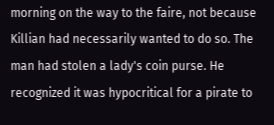morning on the way to the faire, not because Killian had necessarily wanted to do so. The man had stolen a lady's coin purse. He recognized it was hypocritical for a pirate to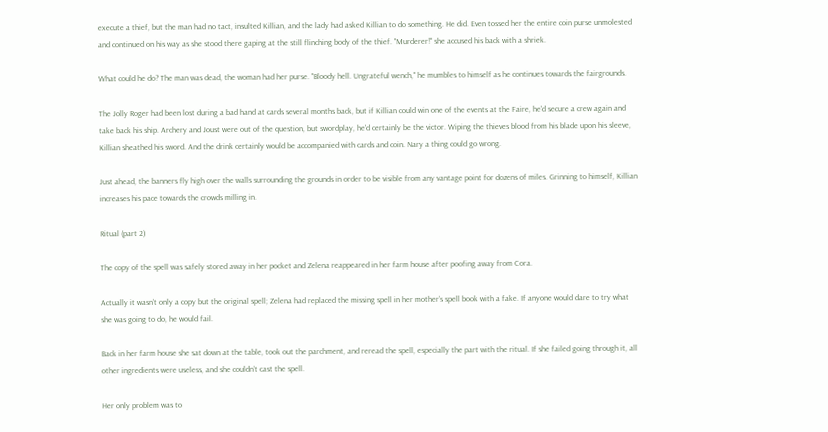execute a thief, but the man had no tact, insulted Killian, and the lady had asked Killian to do something. He did. Even tossed her the entire coin purse unmolested and continued on his way as she stood there gaping at the still flinching body of the thief. "Murderer!" she accused his back with a shriek.

What could he do? The man was dead, the woman had her purse. "Bloody hell. Ungrateful wench," he mumbles to himself as he continues towards the fairgrounds.

The Jolly Roger had been lost during a bad hand at cards several months back, but if Killian could win one of the events at the Faire, he'd secure a crew again and take back his ship. Archery and Joust were out of the question, but swordplay, he'd certainly be the victor. Wiping the thieves blood from his blade upon his sleeve, Killian sheathed his sword. And the drink certainly would be accompanied with cards and coin. Nary a thing could go wrong.

Just ahead, the banners fly high over the walls surrounding the grounds in order to be visible from any vantage point for dozens of miles. Grinning to himself, Killian increases his pace towards the crowds milling in.

Ritual (part 2)

The copy of the spell was safely stored away in her pocket and Zelena reappeared in her farm house after poofing away from Cora.

Actually it wasn’t only a copy but the original spell; Zelena had replaced the missing spell in her mother’s spell book with a fake. If anyone would dare to try what she was going to do, he would fail.

Back in her farm house she sat down at the table, took out the parchment, and reread the spell, especially the part with the ritual. If she failed going through it, all other ingredients were useless, and she couldn’t cast the spell.

Her only problem was to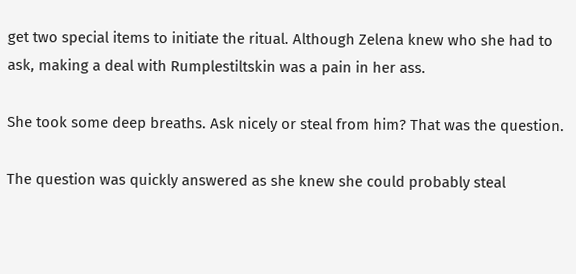get two special items to initiate the ritual. Although Zelena knew who she had to ask, making a deal with Rumplestiltskin was a pain in her ass.

She took some deep breaths. Ask nicely or steal from him? That was the question.

The question was quickly answered as she knew she could probably steal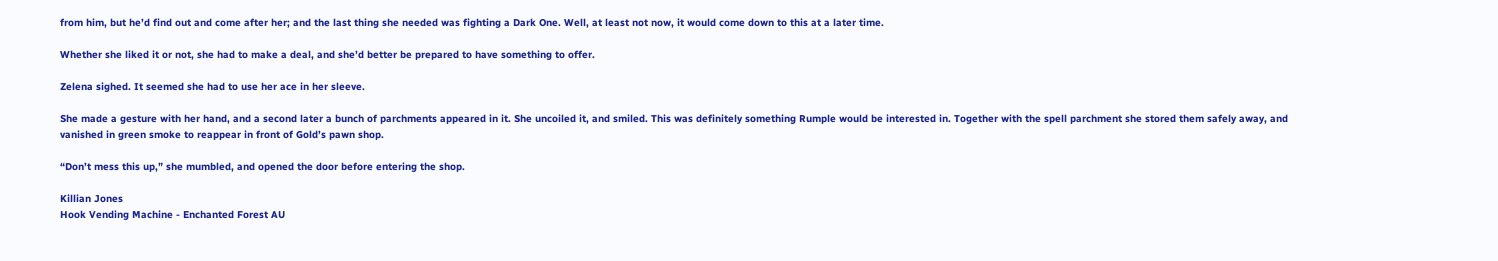from him, but he’d find out and come after her; and the last thing she needed was fighting a Dark One. Well, at least not now, it would come down to this at a later time.

Whether she liked it or not, she had to make a deal, and she’d better be prepared to have something to offer.

Zelena sighed. It seemed she had to use her ace in her sleeve.

She made a gesture with her hand, and a second later a bunch of parchments appeared in it. She uncoiled it, and smiled. This was definitely something Rumple would be interested in. Together with the spell parchment she stored them safely away, and vanished in green smoke to reappear in front of Gold’s pawn shop.

“Don’t mess this up,” she mumbled, and opened the door before entering the shop.

Killian Jones
Hook Vending Machine - Enchanted Forest AU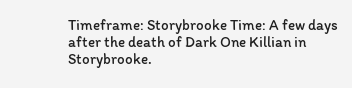Timeframe: Storybrooke Time: A few days after the death of Dark One Killian in Storybrooke.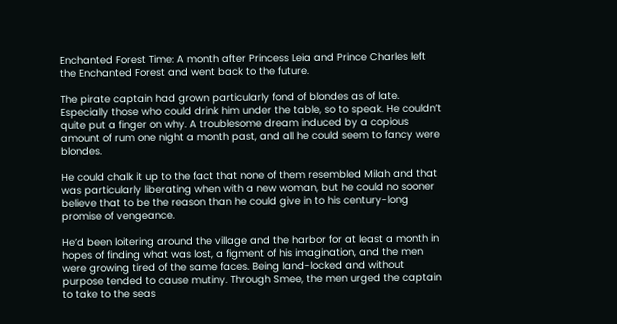Enchanted Forest Time: A month after Princess Leia and Prince Charles left the Enchanted Forest and went back to the future.

The pirate captain had grown particularly fond of blondes as of late. Especially those who could drink him under the table, so to speak. He couldn’t quite put a finger on why. A troublesome dream induced by a copious amount of rum one night a month past, and all he could seem to fancy were blondes.

He could chalk it up to the fact that none of them resembled Milah and that was particularly liberating when with a new woman, but he could no sooner believe that to be the reason than he could give in to his century-long promise of vengeance.

He’d been loitering around the village and the harbor for at least a month in hopes of finding what was lost, a figment of his imagination, and the men were growing tired of the same faces. Being land-locked and without purpose tended to cause mutiny. Through Smee, the men urged the captain to take to the seas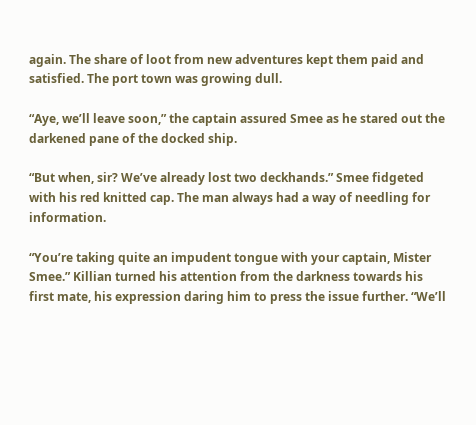again. The share of loot from new adventures kept them paid and satisfied. The port town was growing dull.

“Aye, we’ll leave soon,” the captain assured Smee as he stared out the darkened pane of the docked ship.

“But when, sir? We’ve already lost two deckhands.” Smee fidgeted with his red knitted cap. The man always had a way of needling for information.

“You’re taking quite an impudent tongue with your captain, Mister Smee.” Killian turned his attention from the darkness towards his first mate, his expression daring him to press the issue further. “We’ll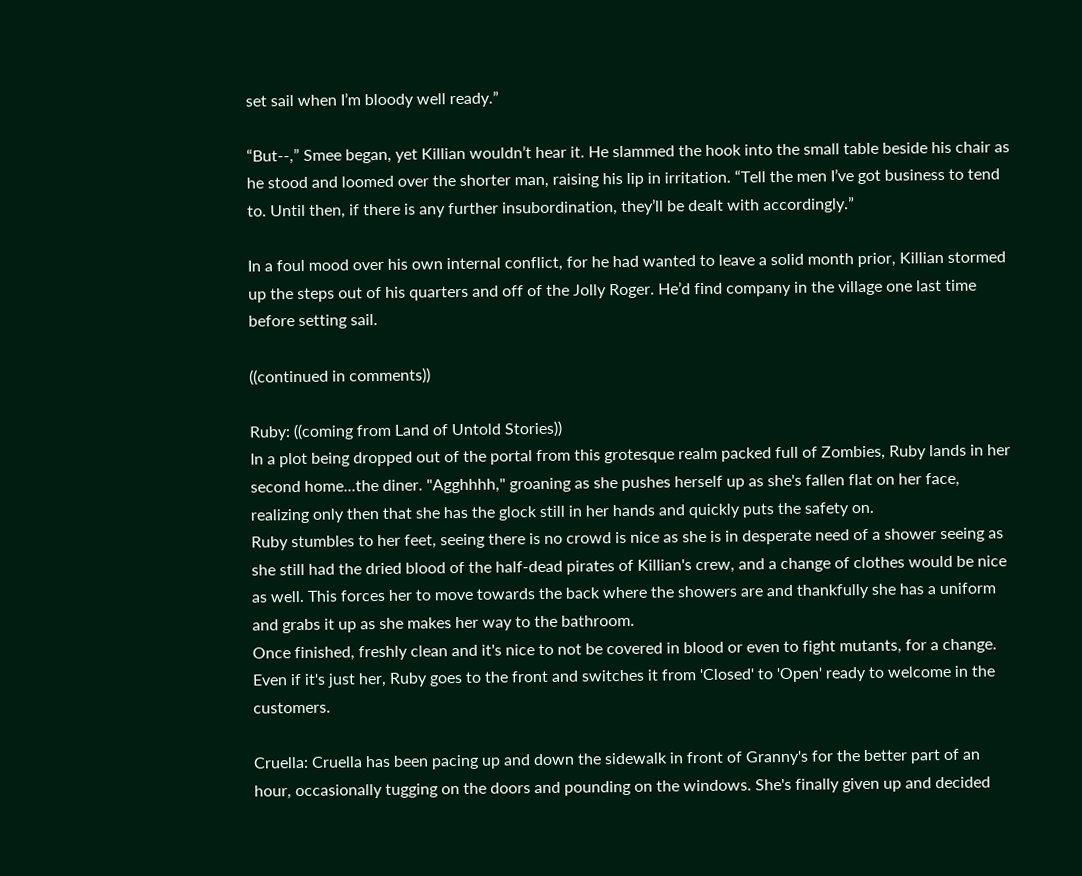set sail when I’m bloody well ready.”

“But--,” Smee began, yet Killian wouldn’t hear it. He slammed the hook into the small table beside his chair as he stood and loomed over the shorter man, raising his lip in irritation. “Tell the men I’ve got business to tend to. Until then, if there is any further insubordination, they’ll be dealt with accordingly.”

In a foul mood over his own internal conflict, for he had wanted to leave a solid month prior, Killian stormed up the steps out of his quarters and off of the Jolly Roger. He’d find company in the village one last time before setting sail.

((continued in comments))

Ruby: ((coming from Land of Untold Stories))
In a plot being dropped out of the portal from this grotesque realm packed full of Zombies, Ruby lands in her second home...the diner. "Agghhhh," groaning as she pushes herself up as she's fallen flat on her face, realizing only then that she has the glock still in her hands and quickly puts the safety on.
Ruby stumbles to her feet, seeing there is no crowd is nice as she is in desperate need of a shower seeing as she still had the dried blood of the half-dead pirates of Killian's crew, and a change of clothes would be nice as well. This forces her to move towards the back where the showers are and thankfully she has a uniform and grabs it up as she makes her way to the bathroom.
Once finished, freshly clean and it's nice to not be covered in blood or even to fight mutants, for a change. Even if it's just her, Ruby goes to the front and switches it from 'Closed' to 'Open' ready to welcome in the customers.

Cruella: Cruella has been pacing up and down the sidewalk in front of Granny's for the better part of an hour, occasionally tugging on the doors and pounding on the windows. She's finally given up and decided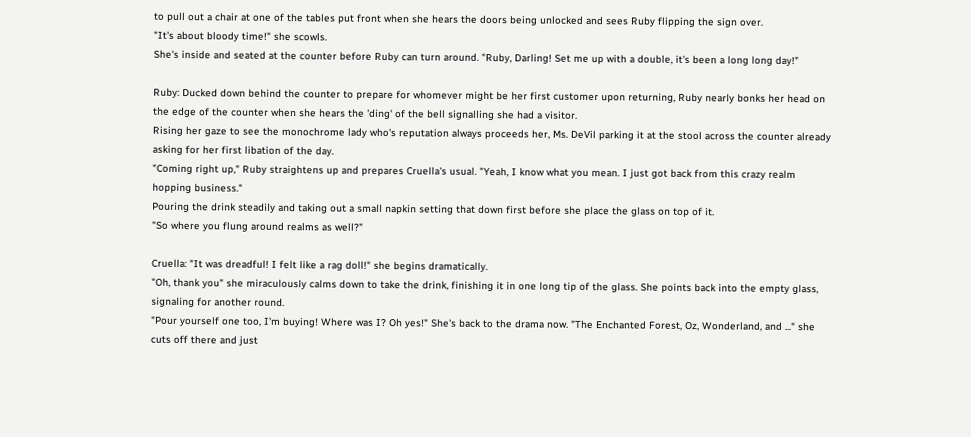to pull out a chair at one of the tables put front when she hears the doors being unlocked and sees Ruby flipping the sign over.
"It's about bloody time!" she scowls.
She's inside and seated at the counter before Ruby can turn around. "Ruby, Darling! Set me up with a double, it's been a long long day!"

Ruby: Ducked down behind the counter to prepare for whomever might be her first customer upon returning, Ruby nearly bonks her head on the edge of the counter when she hears the 'ding' of the bell signalling she had a visitor.
Rising her gaze to see the monochrome lady who's reputation always proceeds her, Ms. DeVil parking it at the stool across the counter already asking for her first libation of the day.
"Coming right up," Ruby straightens up and prepares Cruella's usual. "Yeah, I know what you mean. I just got back from this crazy realm hopping business."
Pouring the drink steadily and taking out a small napkin setting that down first before she place the glass on top of it.
"So where you flung around realms as well?"

Cruella: "It was dreadful! I felt like a rag doll!" she begins dramatically.
"Oh, thank you" she miraculously calms down to take the drink, finishing it in one long tip of the glass. She points back into the empty glass, signaling for another round.
"Pour yourself one too, I'm buying! Where was I? Oh yes!" She's back to the drama now. "The Enchanted Forest, Oz, Wonderland, and ..." she cuts off there and just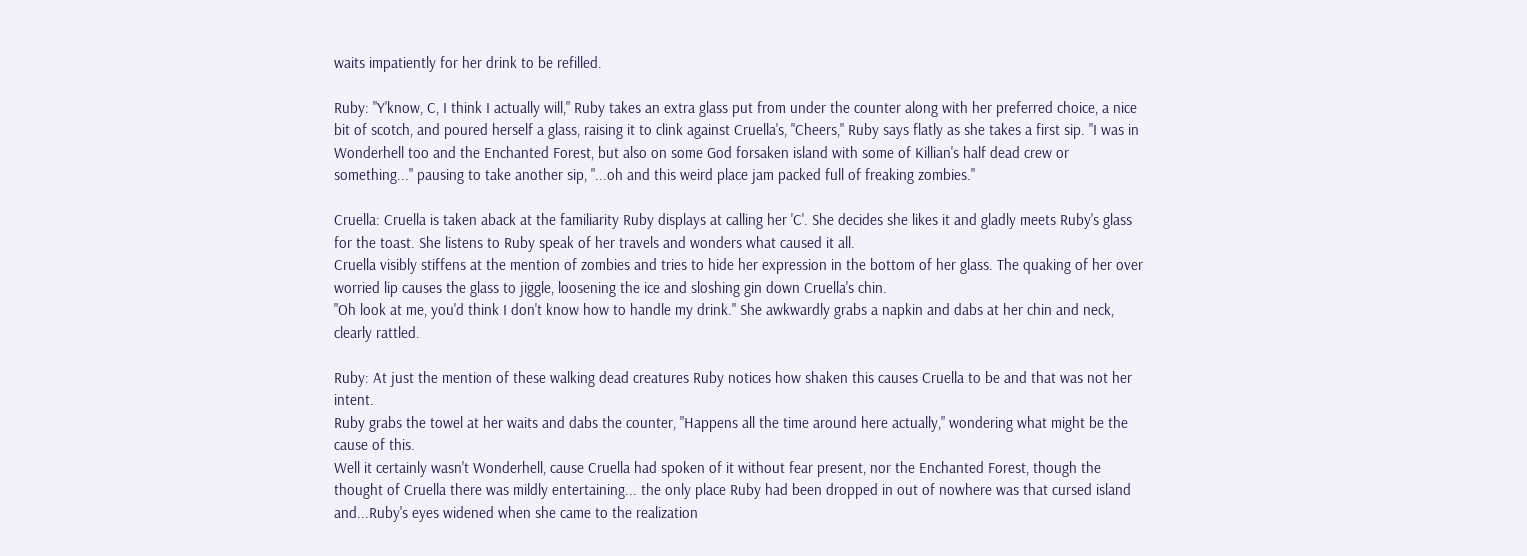waits impatiently for her drink to be refilled.

Ruby: "Y'know, C, I think I actually will," Ruby takes an extra glass put from under the counter along with her preferred choice, a nice bit of scotch, and poured herself a glass, raising it to clink against Cruella's, "Cheers," Ruby says flatly as she takes a first sip. "I was in Wonderhell too and the Enchanted Forest, but also on some God forsaken island with some of Killian's half dead crew or something..." pausing to take another sip, "...oh and this weird place jam packed full of freaking zombies."

Cruella: Cruella is taken aback at the familiarity Ruby displays at calling her 'C'. She decides she likes it and gladly meets Ruby's glass for the toast. She listens to Ruby speak of her travels and wonders what caused it all.
Cruella visibly stiffens at the mention of zombies and tries to hide her expression in the bottom of her glass. The quaking of her over worried lip causes the glass to jiggle, loosening the ice and sloshing gin down Cruella's chin.
"Oh look at me, you'd think I don't know how to handle my drink." She awkwardly grabs a napkin and dabs at her chin and neck, clearly rattled.

Ruby: At just the mention of these walking dead creatures Ruby notices how shaken this causes Cruella to be and that was not her intent.
Ruby grabs the towel at her waits and dabs the counter, "Happens all the time around here actually," wondering what might be the cause of this.
Well it certainly wasn't Wonderhell, cause Cruella had spoken of it without fear present, nor the Enchanted Forest, though the thought of Cruella there was mildly entertaining... the only place Ruby had been dropped in out of nowhere was that cursed island and...Ruby's eyes widened when she came to the realization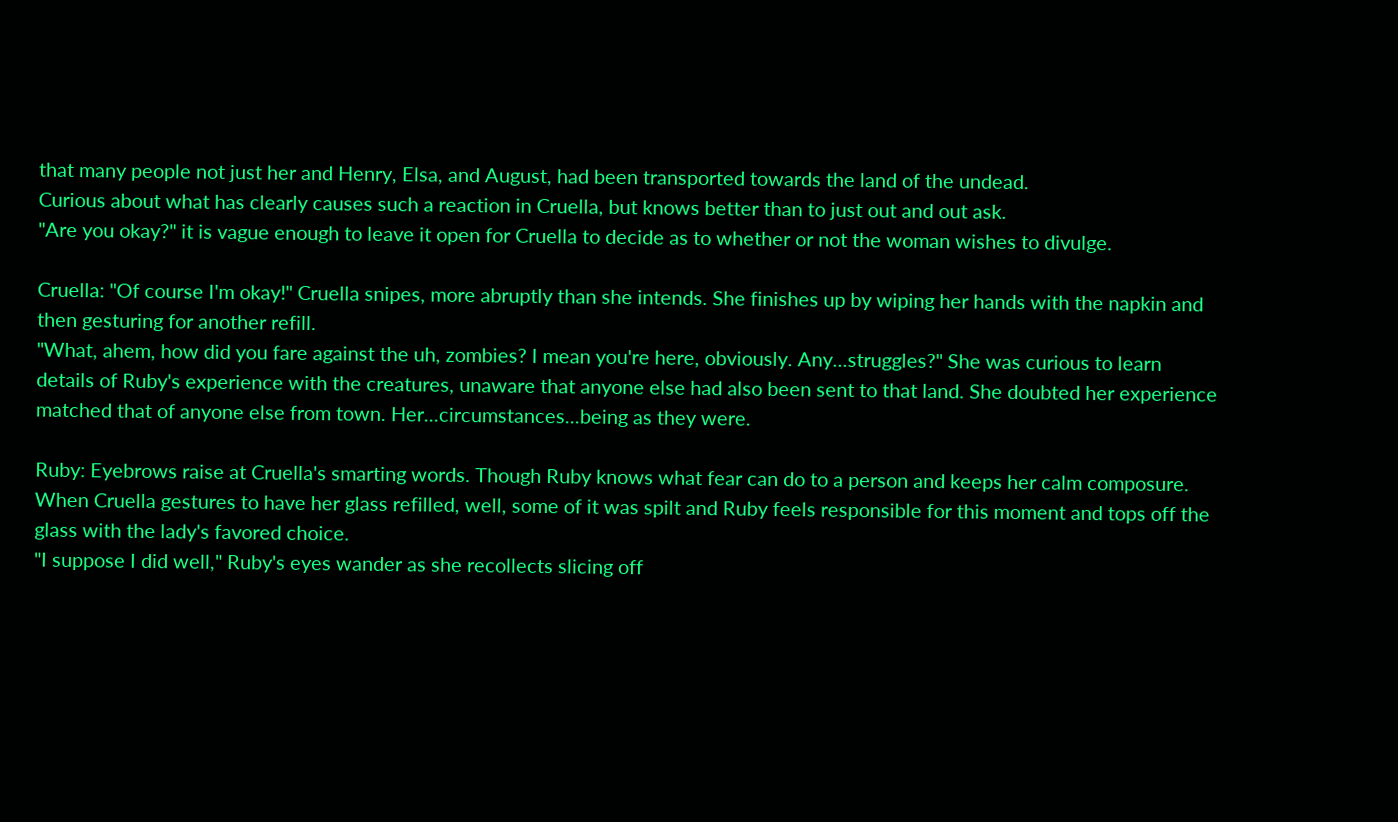that many people not just her and Henry, Elsa, and August, had been transported towards the land of the undead.
Curious about what has clearly causes such a reaction in Cruella, but knows better than to just out and out ask.
"Are you okay?" it is vague enough to leave it open for Cruella to decide as to whether or not the woman wishes to divulge.

Cruella: "Of course I'm okay!" Cruella snipes, more abruptly than she intends. She finishes up by wiping her hands with the napkin and then gesturing for another refill.
"What, ahem, how did you fare against the uh, zombies? I mean you're here, obviously. Any...struggles?" She was curious to learn details of Ruby's experience with the creatures, unaware that anyone else had also been sent to that land. She doubted her experience matched that of anyone else from town. Her...circumstances...being as they were.

Ruby: Eyebrows raise at Cruella's smarting words. Though Ruby knows what fear can do to a person and keeps her calm composure.
When Cruella gestures to have her glass refilled, well, some of it was spilt and Ruby feels responsible for this moment and tops off the glass with the lady's favored choice.
"I suppose I did well," Ruby's eyes wander as she recollects slicing off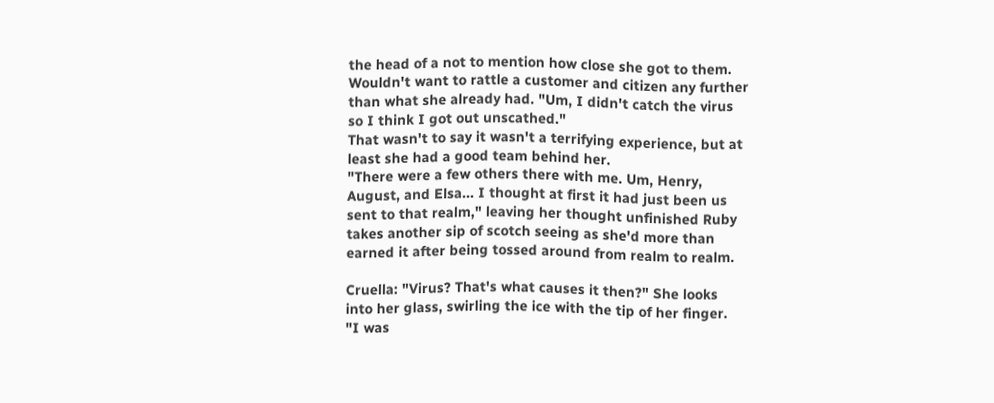the head of a not to mention how close she got to them. Wouldn't want to rattle a customer and citizen any further than what she already had. "Um, I didn't catch the virus so I think I got out unscathed."
That wasn't to say it wasn't a terrifying experience, but at least she had a good team behind her.
"There were a few others there with me. Um, Henry, August, and Elsa... I thought at first it had just been us sent to that realm," leaving her thought unfinished Ruby takes another sip of scotch seeing as she'd more than earned it after being tossed around from realm to realm.

Cruella: "Virus? That's what causes it then?" She looks into her glass, swirling the ice with the tip of her finger.
"I was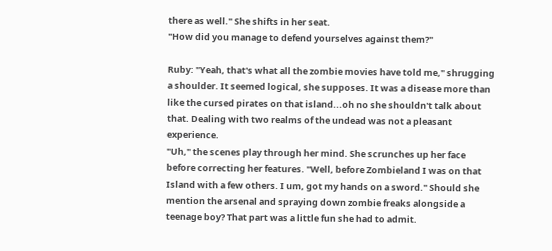there as well." She shifts in her seat.
"How did you manage to defend yourselves against them?"

Ruby: "Yeah, that's what all the zombie movies have told me," shrugging a shoulder. It seemed logical, she supposes. It was a disease more than like the cursed pirates on that island...oh no she shouldn't talk about that. Dealing with two realms of the undead was not a pleasant experience.
"Uh," the scenes play through her mind. She scrunches up her face before correcting her features. "Well, before Zombieland I was on that Island with a few others. I um, got my hands on a sword." Should she mention the arsenal and spraying down zombie freaks alongside a teenage boy? That part was a little fun she had to admit.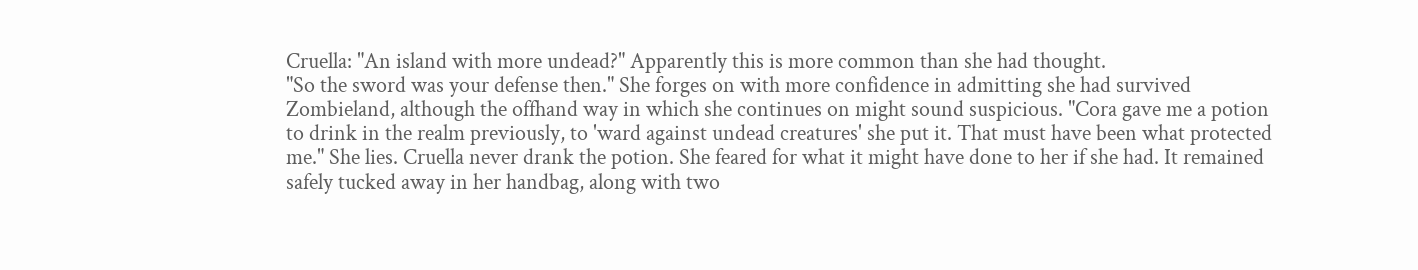Cruella: "An island with more undead?" Apparently this is more common than she had thought.
"So the sword was your defense then." She forges on with more confidence in admitting she had survived Zombieland, although the offhand way in which she continues on might sound suspicious. "Cora gave me a potion to drink in the realm previously, to 'ward against undead creatures' she put it. That must have been what protected me." She lies. Cruella never drank the potion. She feared for what it might have done to her if she had. It remained safely tucked away in her handbag, along with two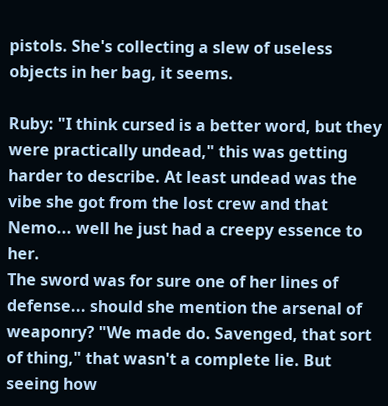pistols. She's collecting a slew of useless objects in her bag, it seems.

Ruby: "I think cursed is a better word, but they were practically undead," this was getting harder to describe. At least undead was the vibe she got from the lost crew and that Nemo... well he just had a creepy essence to her.
The sword was for sure one of her lines of defense... should she mention the arsenal of weaponry? "We made do. Savenged, that sort of thing," that wasn't a complete lie. But seeing how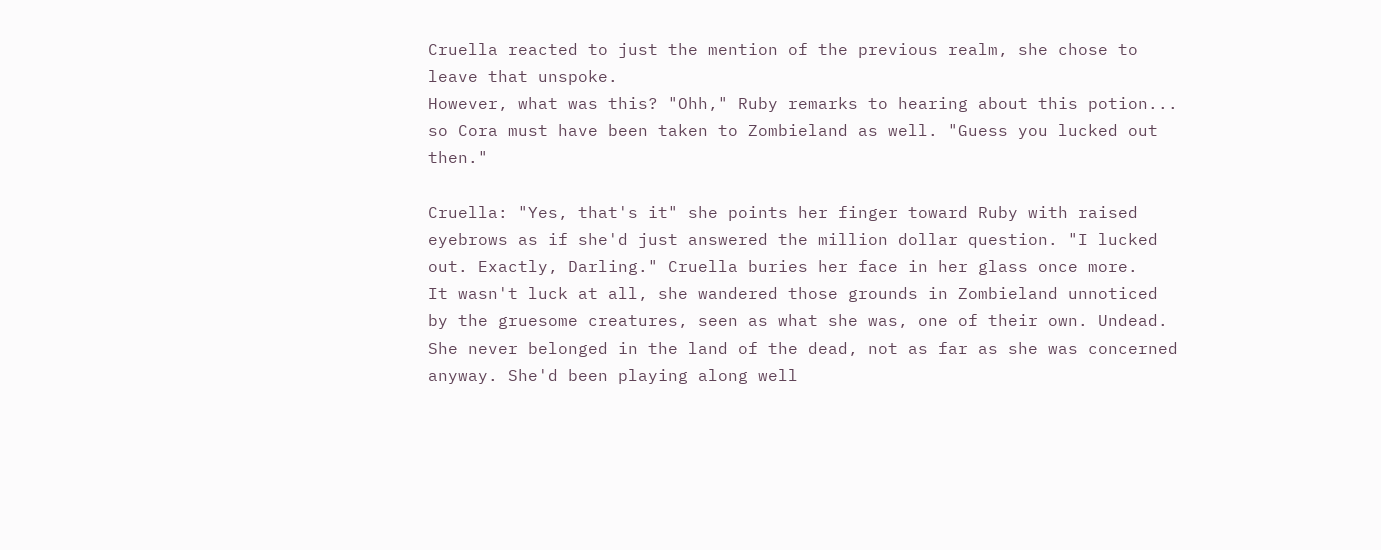Cruella reacted to just the mention of the previous realm, she chose to leave that unspoke.
However, what was this? "Ohh," Ruby remarks to hearing about this potion... so Cora must have been taken to Zombieland as well. "Guess you lucked out then."

Cruella: "Yes, that's it" she points her finger toward Ruby with raised eyebrows as if she'd just answered the million dollar question. "I lucked out. Exactly, Darling." Cruella buries her face in her glass once more.
It wasn't luck at all, she wandered those grounds in Zombieland unnoticed by the gruesome creatures, seen as what she was, one of their own. Undead.
She never belonged in the land of the dead, not as far as she was concerned anyway. She'd been playing along well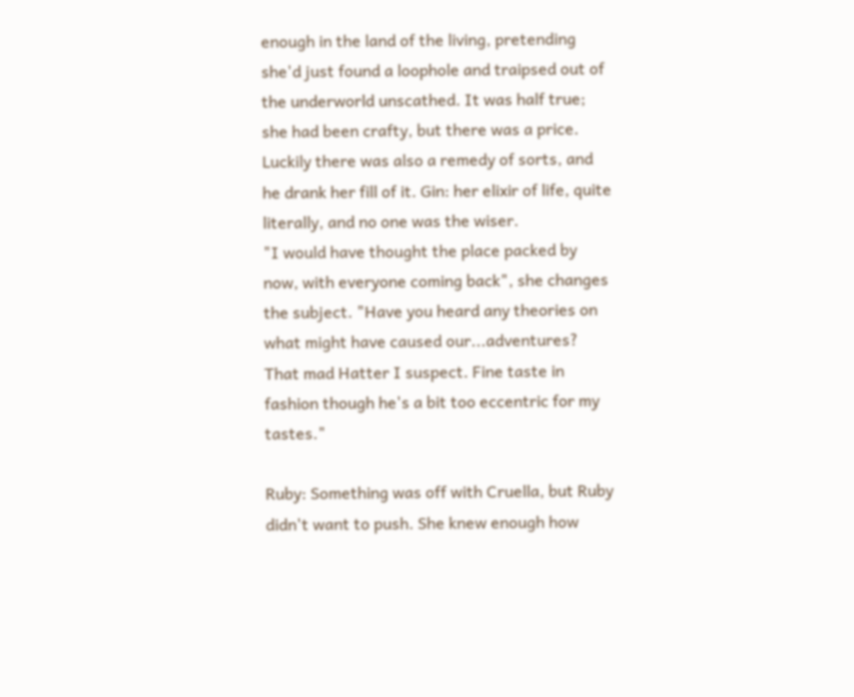enough in the land of the living, pretending she'd just found a loophole and traipsed out of the underworld unscathed. It was half true; she had been crafty, but there was a price. Luckily there was also a remedy of sorts, and he drank her fill of it. Gin: her elixir of life, quite literally, and no one was the wiser.
"I would have thought the place packed by now, with everyone coming back", she changes the subject. "Have you heard any theories on what might have caused our...adventures? That mad Hatter I suspect. Fine taste in fashion though he's a bit too eccentric for my tastes."

Ruby: Something was off with Cruella, but Ruby didn't want to push. She knew enough how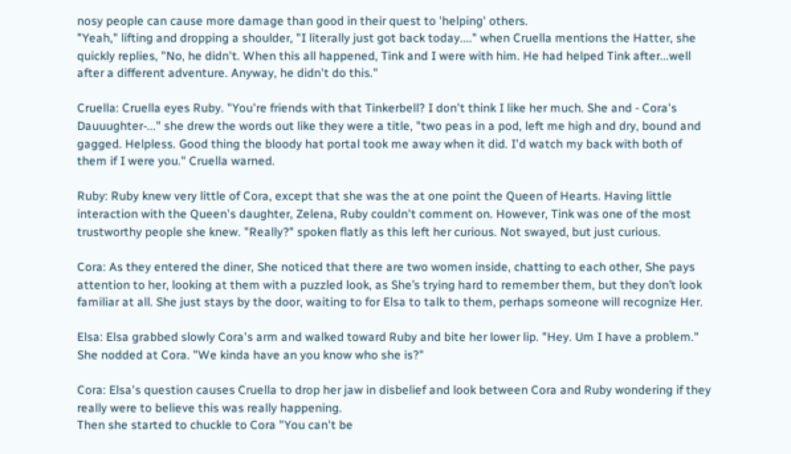nosy people can cause more damage than good in their quest to 'helping' others.
"Yeah," lifting and dropping a shoulder, "I literally just got back today...." when Cruella mentions the Hatter, she quickly replies, "No, he didn't. When this all happened, Tink and I were with him. He had helped Tink after...well after a different adventure. Anyway, he didn't do this."

Cruella: Cruella eyes Ruby. "You're friends with that Tinkerbell? I don't think I like her much. She and - Cora's Dauuughter-..." she drew the words out like they were a title, "two peas in a pod, left me high and dry, bound and gagged. Helpless. Good thing the bloody hat portal took me away when it did. I'd watch my back with both of them if I were you." Cruella warned.

Ruby: Ruby knew very little of Cora, except that she was the at one point the Queen of Hearts. Having little interaction with the Queen's daughter, Zelena, Ruby couldn't comment on. However, Tink was one of the most trustworthy people she knew. "Really?" spoken flatly as this left her curious. Not swayed, but just curious.

Cora: As they entered the diner, She noticed that there are two women inside, chatting to each other, She pays attention to her, looking at them with a puzzled look, as She’s trying hard to remember them, but they don’t look familiar at all. She just stays by the door, waiting to for Elsa to talk to them, perhaps someone will recognize Her.

Elsa: Elsa grabbed slowly Cora's arm and walked toward Ruby and bite her lower lip. "Hey. Um I have a problem." She nodded at Cora. "We kinda have an you know who she is?"

Cora: Elsa's question causes Cruella to drop her jaw in disbelief and look between Cora and Ruby wondering if they really were to believe this was really happening.
Then she started to chuckle to Cora "You can't be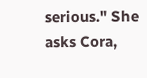serious." She asks Cora,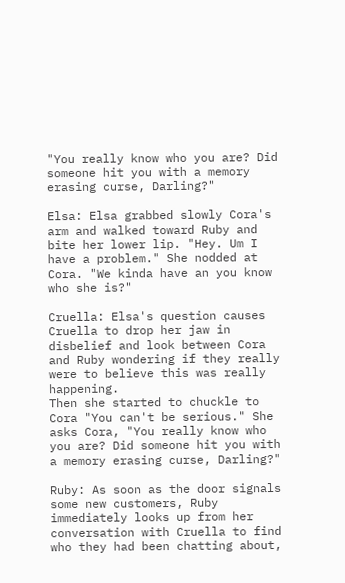"You really know who you are? Did someone hit you with a memory erasing curse, Darling?"

Elsa: Elsa grabbed slowly Cora's arm and walked toward Ruby and bite her lower lip. "Hey. Um I have a problem." She nodded at Cora. "We kinda have an you know who she is?"

Cruella: Elsa's question causes Cruella to drop her jaw in disbelief and look between Cora and Ruby wondering if they really were to believe this was really happening.
Then she started to chuckle to Cora "You can't be serious." She asks Cora, "You really know who you are? Did someone hit you with a memory erasing curse, Darling?"

Ruby: As soon as the door signals some new customers, Ruby immediately looks up from her conversation with Cruella to find who they had been chatting about,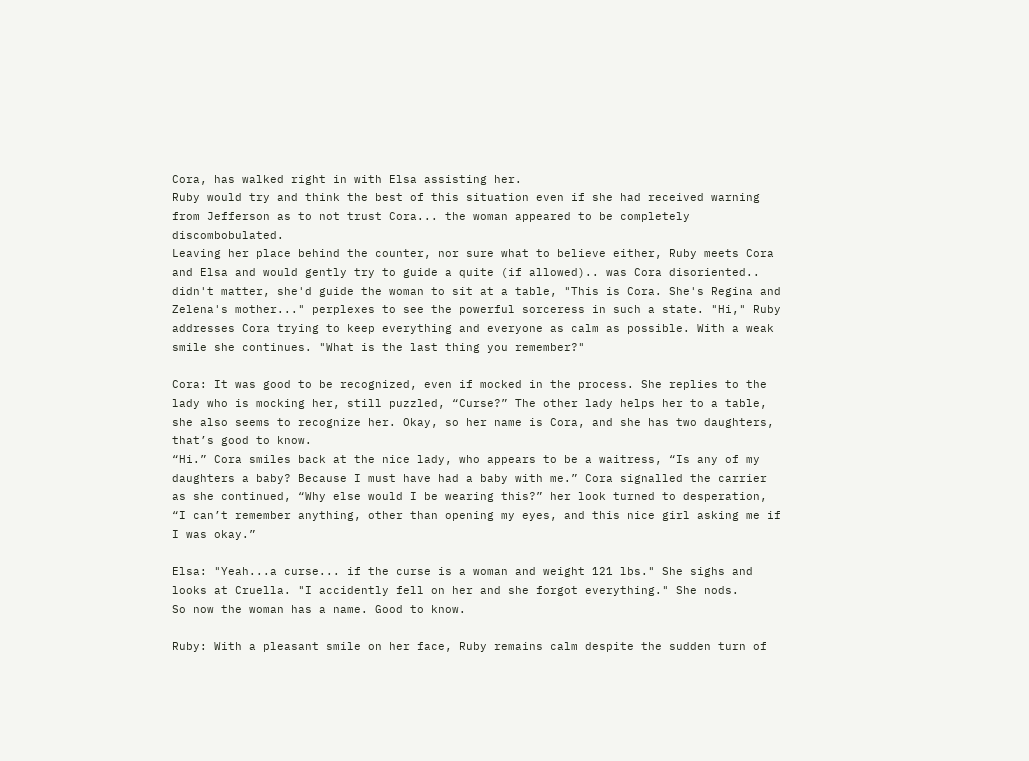Cora, has walked right in with Elsa assisting her.
Ruby would try and think the best of this situation even if she had received warning from Jefferson as to not trust Cora... the woman appeared to be completely discombobulated.
Leaving her place behind the counter, nor sure what to believe either, Ruby meets Cora and Elsa and would gently try to guide a quite (if allowed).. was Cora disoriented.. didn't matter, she'd guide the woman to sit at a table, "This is Cora. She's Regina and Zelena's mother..." perplexes to see the powerful sorceress in such a state. "Hi," Ruby addresses Cora trying to keep everything and everyone as calm as possible. With a weak smile she continues. "What is the last thing you remember?"

Cora: It was good to be recognized, even if mocked in the process. She replies to the lady who is mocking her, still puzzled, “Curse?” The other lady helps her to a table, she also seems to recognize her. Okay, so her name is Cora, and she has two daughters, that’s good to know.
“Hi.” Cora smiles back at the nice lady, who appears to be a waitress, “Is any of my daughters a baby? Because I must have had a baby with me.” Cora signalled the carrier as she continued, “Why else would I be wearing this?” her look turned to desperation, “I can’t remember anything, other than opening my eyes, and this nice girl asking me if I was okay.”

Elsa: "Yeah...a curse... if the curse is a woman and weight 121 lbs." She sighs and looks at Cruella. "I accidently fell on her and she forgot everything." She nods.
So now the woman has a name. Good to know.

Ruby: With a pleasant smile on her face, Ruby remains calm despite the sudden turn of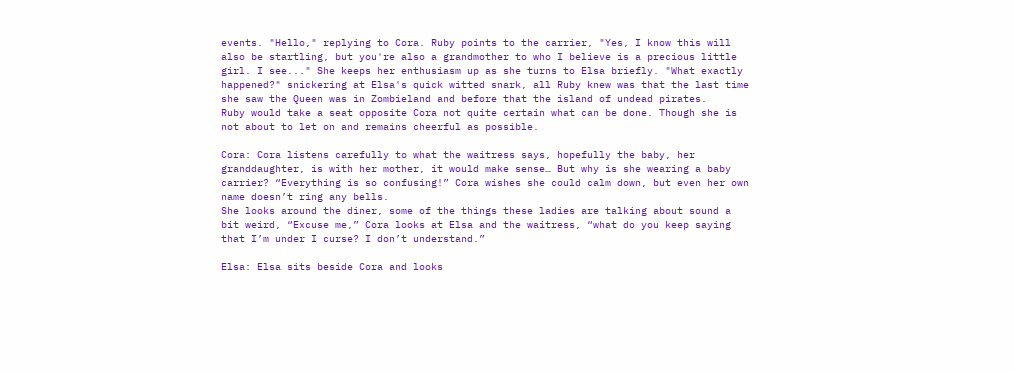events. "Hello," replying to Cora. Ruby points to the carrier, "Yes, I know this will also be startling, but you're also a grandmother to who I believe is a precious little girl. I see..." She keeps her enthusiasm up as she turns to Elsa briefly. "What exactly happened?" snickering at Elsa's quick witted snark, all Ruby knew was that the last time she saw the Queen was in Zombieland and before that the island of undead pirates.
Ruby would take a seat opposite Cora not quite certain what can be done. Though she is not about to let on and remains cheerful as possible.

Cora: Cora listens carefully to what the waitress says, hopefully the baby, her granddaughter, is with her mother, it would make sense… But why is she wearing a baby carrier? “Everything is so confusing!” Cora wishes she could calm down, but even her own name doesn’t ring any bells.
She looks around the diner, some of the things these ladies are talking about sound a bit weird, “Excuse me,” Cora looks at Elsa and the waitress, “what do you keep saying that I’m under I curse? I don’t understand.”

Elsa: Elsa sits beside Cora and looks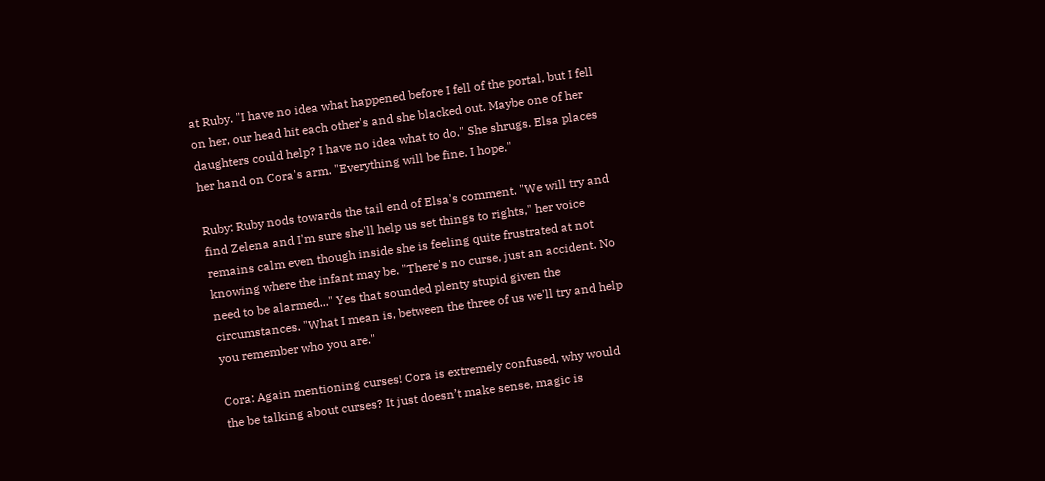at Ruby. "I have no idea what happened before I fell of the portal, but I fell on her, our head hit each other's and she blacked out. Maybe one of her daughters could help? I have no idea what to do." She shrugs. Elsa places her hand on Cora's arm. "Everything will be fine. I hope."

Ruby: Ruby nods towards the tail end of Elsa's comment. "We will try and find Zelena and I'm sure she'll help us set things to rights," her voice remains calm even though inside she is feeling quite frustrated at not knowing where the infant may be. "There's no curse, just an accident. No need to be alarmed..." Yes that sounded plenty stupid given the circumstances. "What I mean is, between the three of us we'll try and help you remember who you are."

Cora: Again mentioning curses! Cora is extremely confused, why would the be talking about curses? It just doesn’t make sense, magic is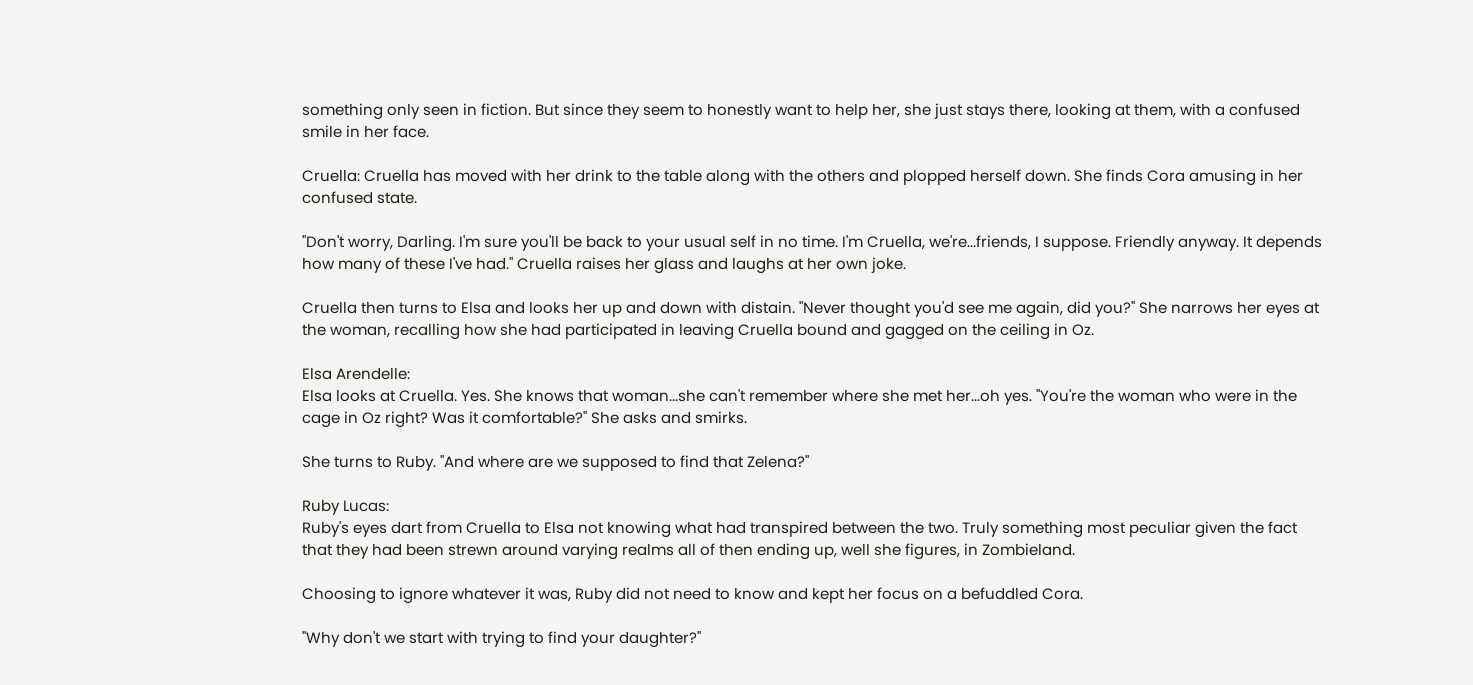something only seen in fiction. But since they seem to honestly want to help her, she just stays there, looking at them, with a confused smile in her face.

Cruella: Cruella has moved with her drink to the table along with the others and plopped herself down. She finds Cora amusing in her confused state.

"Don't worry, Darling. I'm sure you'll be back to your usual self in no time. I'm Cruella, we're...friends, I suppose. Friendly anyway. It depends how many of these I've had." Cruella raises her glass and laughs at her own joke.

Cruella then turns to Elsa and looks her up and down with distain. "Never thought you'd see me again, did you?" She narrows her eyes at the woman, recalling how she had participated in leaving Cruella bound and gagged on the ceiling in Oz.

Elsa Arendelle:
Elsa looks at Cruella. Yes. She knows that woman...she can't remember where she met her...oh yes. "You're the woman who were in the cage in Oz right? Was it comfortable?" She asks and smirks.

She turns to Ruby. "And where are we supposed to find that Zelena?"

Ruby Lucas:
Ruby's eyes dart from Cruella to Elsa not knowing what had transpired between the two. Truly something most peculiar given the fact that they had been strewn around varying realms all of then ending up, well she figures, in Zombieland.

Choosing to ignore whatever it was, Ruby did not need to know and kept her focus on a befuddled Cora.

"Why don't we start with trying to find your daughter?"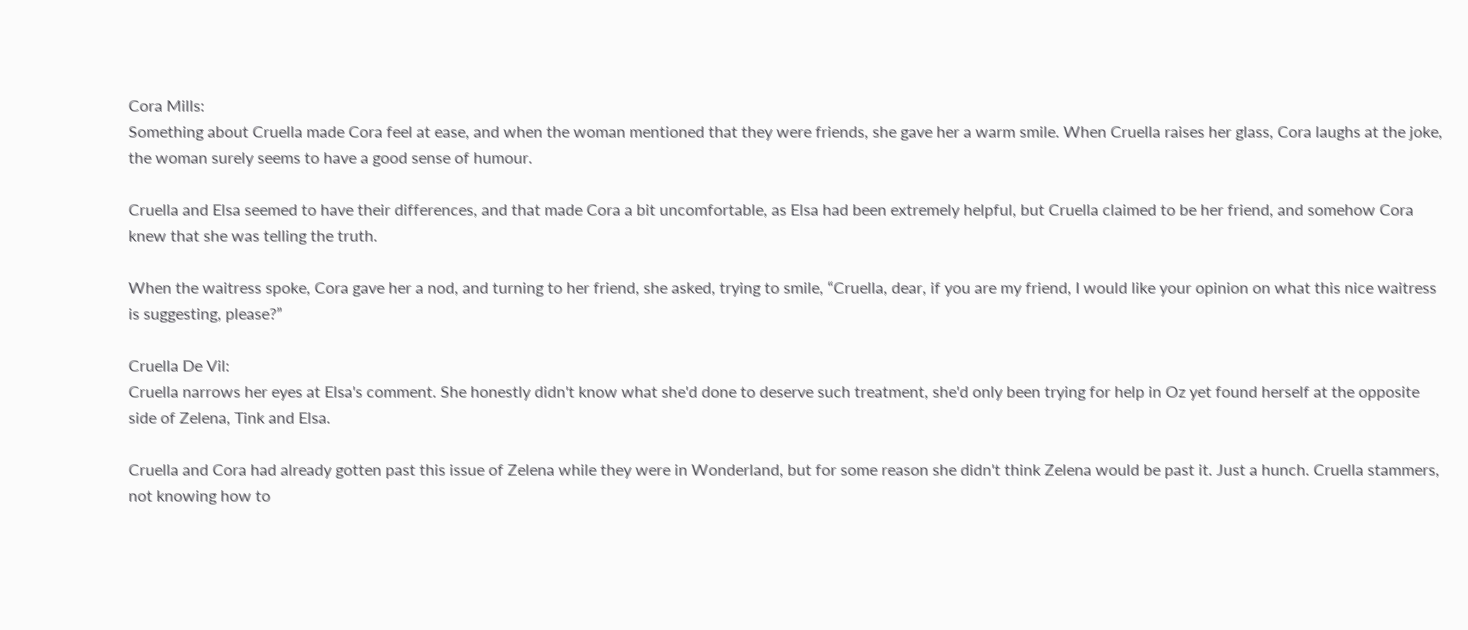Cora Mills:
Something about Cruella made Cora feel at ease, and when the woman mentioned that they were friends, she gave her a warm smile. When Cruella raises her glass, Cora laughs at the joke, the woman surely seems to have a good sense of humour.

Cruella and Elsa seemed to have their differences, and that made Cora a bit uncomfortable, as Elsa had been extremely helpful, but Cruella claimed to be her friend, and somehow Cora knew that she was telling the truth.

When the waitress spoke, Cora gave her a nod, and turning to her friend, she asked, trying to smile, “Cruella, dear, if you are my friend, I would like your opinion on what this nice waitress is suggesting, please?”

Cruella De Vil:
Cruella narrows her eyes at Elsa's comment. She honestly didn't know what she'd done to deserve such treatment, she'd only been trying for help in Oz yet found herself at the opposite side of Zelena, Tink and Elsa.

Cruella and Cora had already gotten past this issue of Zelena while they were in Wonderland, but for some reason she didn't think Zelena would be past it. Just a hunch. Cruella stammers, not knowing how to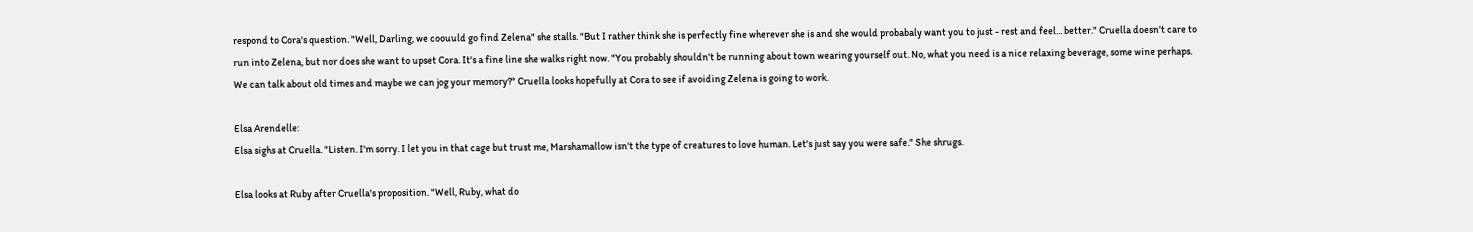respond to Cora's question. "Well, Darling, we coouuld go find Zelena" she stalls. "But I rather think she is perfectly fine wherever she is and she would probabaly want you to just - rest and feel... better." Cruella doesn't care to run into Zelena, but nor does she want to upset Cora. It's a fine line she walks right now. "You probably shouldn't be running about town wearing yourself out. No, what you need is a nice relaxing beverage, some wine perhaps. We can talk about old times and maybe we can jog your memory?" Cruella looks hopefully at Cora to see if avoiding Zelena is going to work.

Elsa Arendelle:
Elsa sighs at Cruella. "Listen. I'm sorry. I let you in that cage but trust me, Marshamallow isn't the type of creatures to love human. Let's just say you were safe." She shrugs.

Elsa looks at Ruby after Cruella's proposition. "Well, Ruby, what do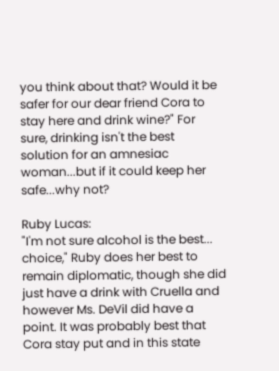you think about that? Would it be safer for our dear friend Cora to stay here and drink wine?" For sure, drinking isn't the best solution for an amnesiac woman...but if it could keep her safe...why not?

Ruby Lucas:
"I'm not sure alcohol is the best... choice," Ruby does her best to remain diplomatic, though she did just have a drink with Cruella and however Ms. DeVil did have a point. It was probably best that Cora stay put and in this state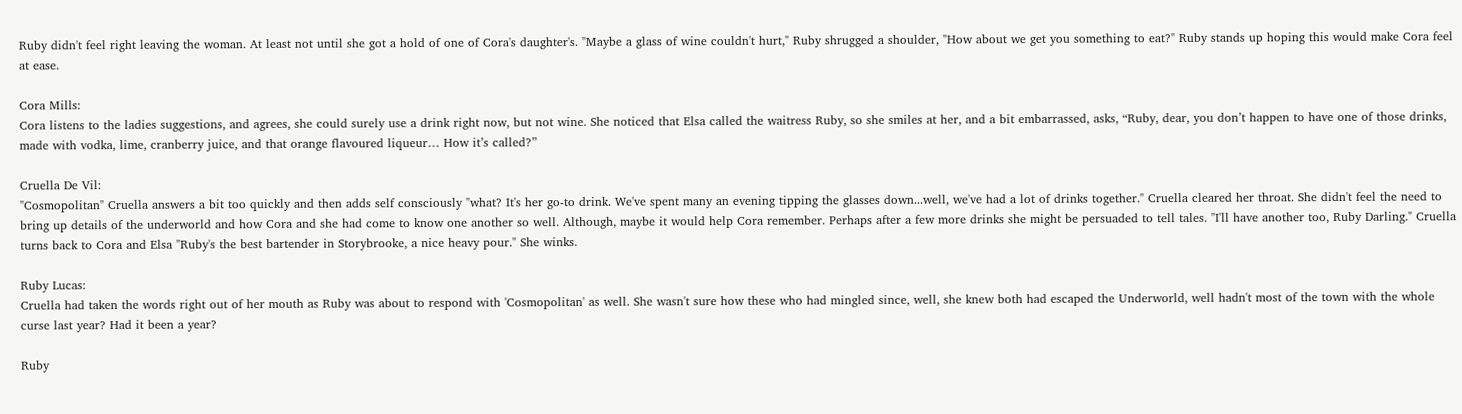Ruby didn't feel right leaving the woman. At least not until she got a hold of one of Cora's daughter's. "Maybe a glass of wine couldn't hurt," Ruby shrugged a shoulder, "How about we get you something to eat?" Ruby stands up hoping this would make Cora feel at ease.

Cora Mills:
Cora listens to the ladies suggestions, and agrees, she could surely use a drink right now, but not wine. She noticed that Elsa called the waitress Ruby, so she smiles at her, and a bit embarrassed, asks, “Ruby, dear, you don’t happen to have one of those drinks, made with vodka, lime, cranberry juice, and that orange flavoured liqueur… How it’s called?”

Cruella De Vil:
"Cosmopolitan" Cruella answers a bit too quickly and then adds self consciously "what? It's her go-to drink. We've spent many an evening tipping the glasses down...well, we've had a lot of drinks together." Cruella cleared her throat. She didn't feel the need to bring up details of the underworld and how Cora and she had come to know one another so well. Although, maybe it would help Cora remember. Perhaps after a few more drinks she might be persuaded to tell tales. "I'll have another too, Ruby Darling." Cruella turns back to Cora and Elsa "Ruby's the best bartender in Storybrooke, a nice heavy pour." She winks.

Ruby Lucas:
Cruella had taken the words right out of her mouth as Ruby was about to respond with 'Cosmopolitan' as well. She wasn't sure how these who had mingled since, well, she knew both had escaped the Underworld, well hadn't most of the town with the whole curse last year? Had it been a year?

Ruby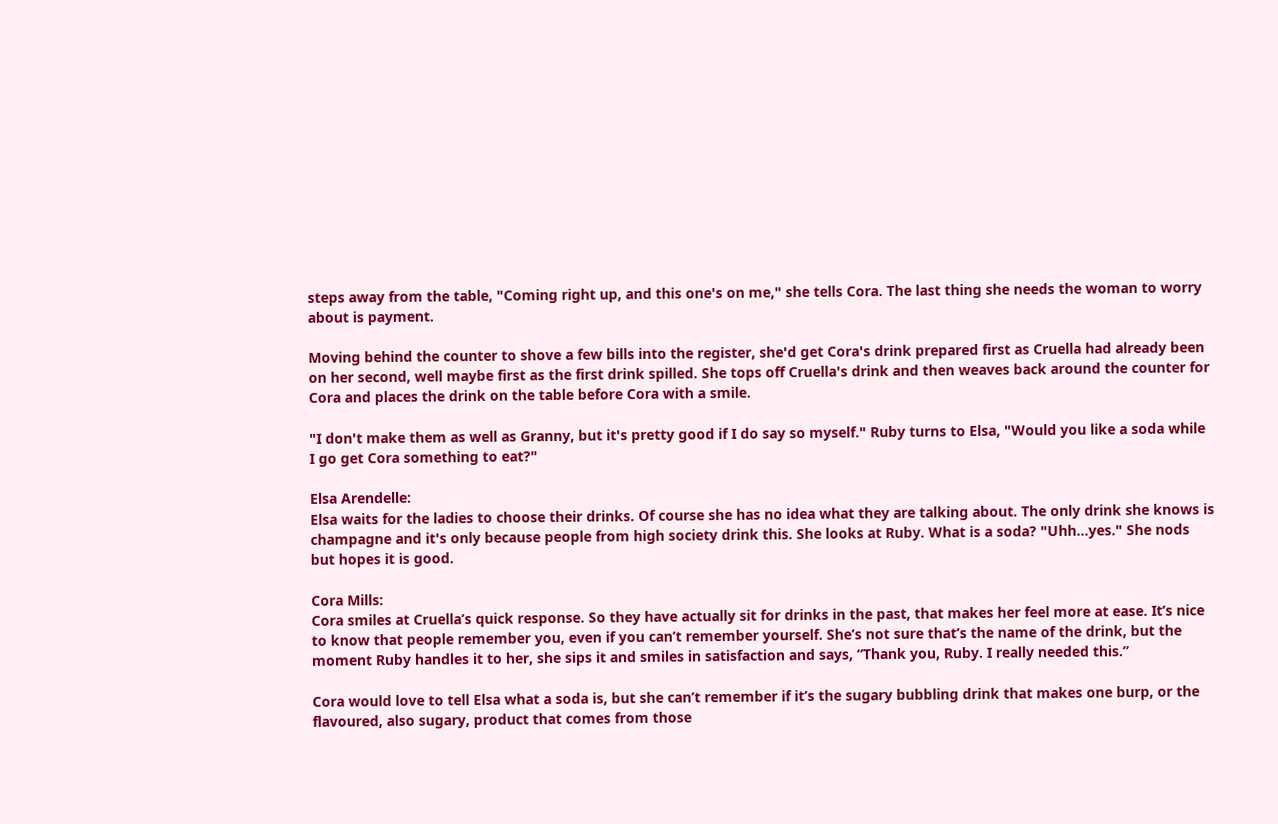steps away from the table, "Coming right up, and this one's on me," she tells Cora. The last thing she needs the woman to worry about is payment.

Moving behind the counter to shove a few bills into the register, she'd get Cora's drink prepared first as Cruella had already been on her second, well maybe first as the first drink spilled. She tops off Cruella's drink and then weaves back around the counter for Cora and places the drink on the table before Cora with a smile.

"I don't make them as well as Granny, but it's pretty good if I do say so myself." Ruby turns to Elsa, "Would you like a soda while I go get Cora something to eat?"

Elsa Arendelle:
Elsa waits for the ladies to choose their drinks. Of course she has no idea what they are talking about. The only drink she knows is champagne and it's only because people from high society drink this. She looks at Ruby. What is a soda? "Uhh...yes." She nods but hopes it is good.

Cora Mills:
Cora smiles at Cruella’s quick response. So they have actually sit for drinks in the past, that makes her feel more at ease. It’s nice to know that people remember you, even if you can’t remember yourself. She’s not sure that’s the name of the drink, but the moment Ruby handles it to her, she sips it and smiles in satisfaction and says, “Thank you, Ruby. I really needed this.”

Cora would love to tell Elsa what a soda is, but she can’t remember if it’s the sugary bubbling drink that makes one burp, or the flavoured, also sugary, product that comes from those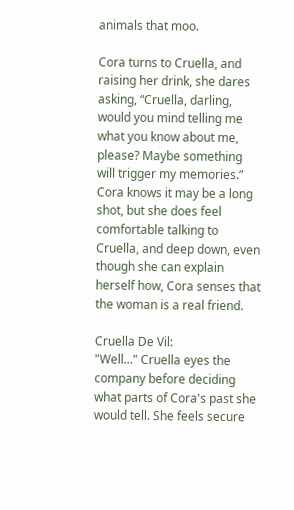animals that moo.

Cora turns to Cruella, and raising her drink, she dares asking, “Cruella, darling, would you mind telling me what you know about me, please? Maybe something will trigger my memories.” Cora knows it may be a long shot, but she does feel comfortable talking to Cruella, and deep down, even though she can explain herself how, Cora senses that the woman is a real friend.

Cruella De Vil:
"Well..." Cruella eyes the company before deciding what parts of Cora's past she would tell. She feels secure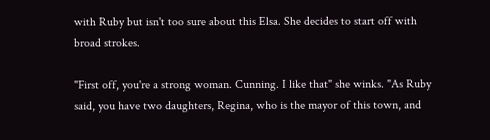with Ruby but isn't too sure about this Elsa. She decides to start off with broad strokes.

"First off, you're a strong woman. Cunning. I like that" she winks. "As Ruby said, you have two daughters, Regina, who is the mayor of this town, and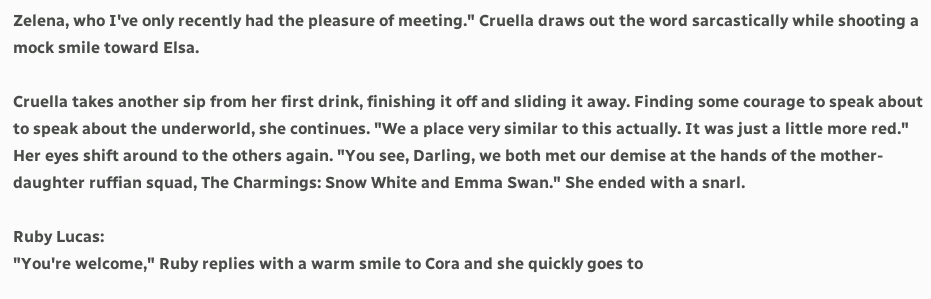Zelena, who I've only recently had the pleasure of meeting." Cruella draws out the word sarcastically while shooting a mock smile toward Elsa.

Cruella takes another sip from her first drink, finishing it off and sliding it away. Finding some courage to speak about to speak about the underworld, she continues. "We a place very similar to this actually. It was just a little more red." Her eyes shift around to the others again. "You see, Darling, we both met our demise at the hands of the mother-daughter ruffian squad, The Charmings: Snow White and Emma Swan." She ended with a snarl.

Ruby Lucas:
"You're welcome," Ruby replies with a warm smile to Cora and she quickly goes to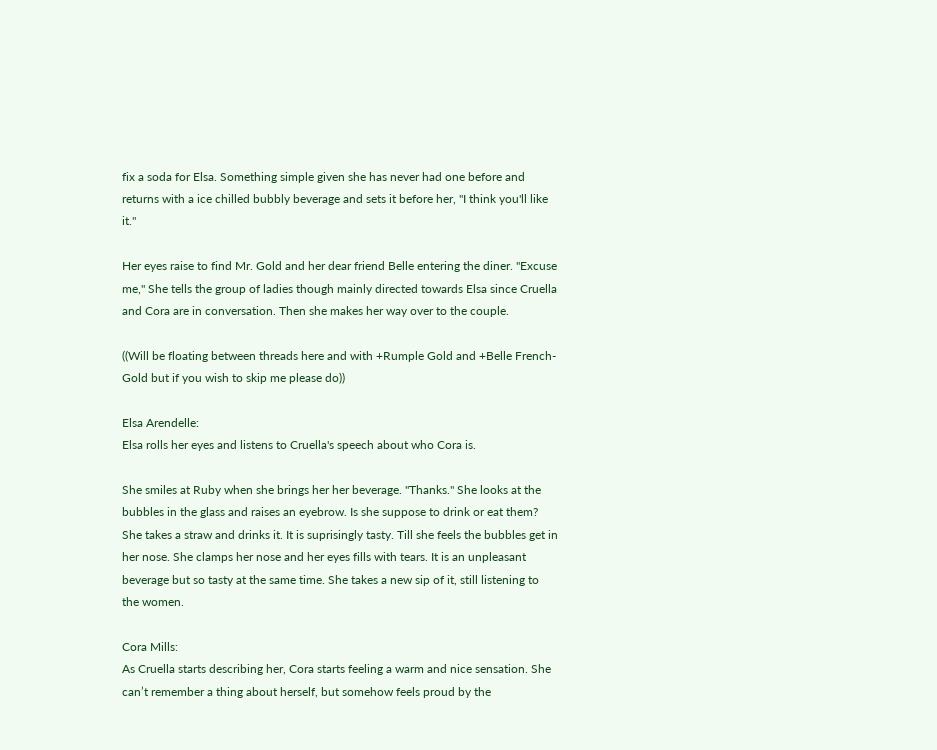fix a soda for Elsa. Something simple given she has never had one before and returns with a ice chilled bubbly beverage and sets it before her, "I think you'll like it."

Her eyes raise to find Mr. Gold and her dear friend Belle entering the diner. "Excuse me," She tells the group of ladies though mainly directed towards Elsa since Cruella and Cora are in conversation. Then she makes her way over to the couple.

((Will be floating between threads here and with +Rumple Gold and +Belle French-Gold but if you wish to skip me please do))

Elsa Arendelle:
Elsa rolls her eyes and listens to Cruella's speech about who Cora is.

She smiles at Ruby when she brings her her beverage. "Thanks." She looks at the bubbles in the glass and raises an eyebrow. Is she suppose to drink or eat them? She takes a straw and drinks it. It is suprisingly tasty. Till she feels the bubbles get in her nose. She clamps her nose and her eyes fills with tears. It is an unpleasant beverage but so tasty at the same time. She takes a new sip of it, still listening to the women.

Cora Mills:
As Cruella starts describing her, Cora starts feeling a warm and nice sensation. She can’t remember a thing about herself, but somehow feels proud by the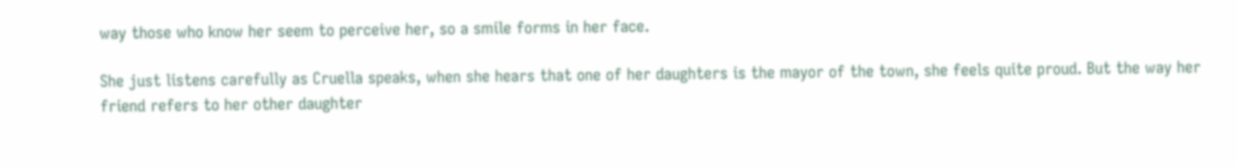way those who know her seem to perceive her, so a smile forms in her face.

She just listens carefully as Cruella speaks, when she hears that one of her daughters is the mayor of the town, she feels quite proud. But the way her friend refers to her other daughter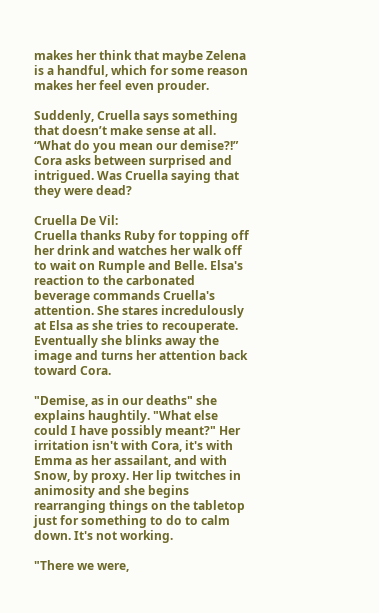makes her think that maybe Zelena is a handful, which for some reason makes her feel even prouder.

Suddenly, Cruella says something that doesn’t make sense at all. “What do you mean our demise?!” Cora asks between surprised and intrigued. Was Cruella saying that they were dead?

Cruella De Vil:
Cruella thanks Ruby for topping off her drink and watches her walk off to wait on Rumple and Belle. Elsa's reaction to the carbonated beverage commands Cruella's attention. She stares incredulously at Elsa as she tries to recouperate. Eventually she blinks away the image and turns her attention back toward Cora.

"Demise, as in our deaths" she explains haughtily. "What else could I have possibly meant?" Her irritation isn't with Cora, it's with Emma as her assailant, and with Snow, by proxy. Her lip twitches in animosity and she begins rearranging things on the tabletop just for something to do to calm down. It's not working.

"There we were,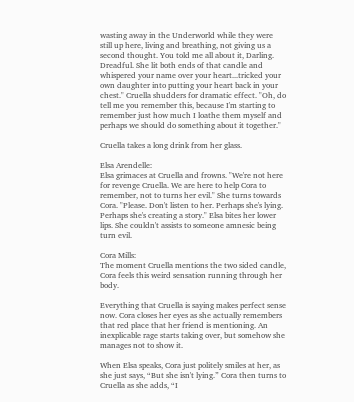wasting away in the Underworld while they were still up here, living and breathing, not giving us a second thought. You told me all about it, Darling. Dreadful. She lit both ends of that candle and whispered your name over your heart...tricked your own daughter into putting your heart back in your chest." Cruella shudders for dramatic effect. "Oh, do tell me you remember this, because I'm starting to remember just how much I loathe them myself and perhaps we should do something about it together."

Cruella takes a long drink from her glass.

Elsa Arendelle:
Elsa grimaces at Cruella and frowns. "We're not here for revenge Cruella. We are here to help Cora to remember, not to turns her evil." She turns towards Cora. "Please. Don't listen to her. Perhaps she's lying. Perhaps she's creating a story." Elsa bites her lower lips. She couldn't assists to someone amnesic being turn evil.

Cora Mills:
The moment Cruella mentions the two sided candle, Cora feels this weird sensation running through her body.

Everything that Cruella is saying makes perfect sense now. Cora closes her eyes as she actually remembers that red place that her friend is mentioning. An inexplicable rage starts taking over, but somehow she manages not to show it.

When Elsa speaks, Cora just politely smiles at her, as she just says, “But she isn't lying.” Cora then turns to Cruella as she adds, “I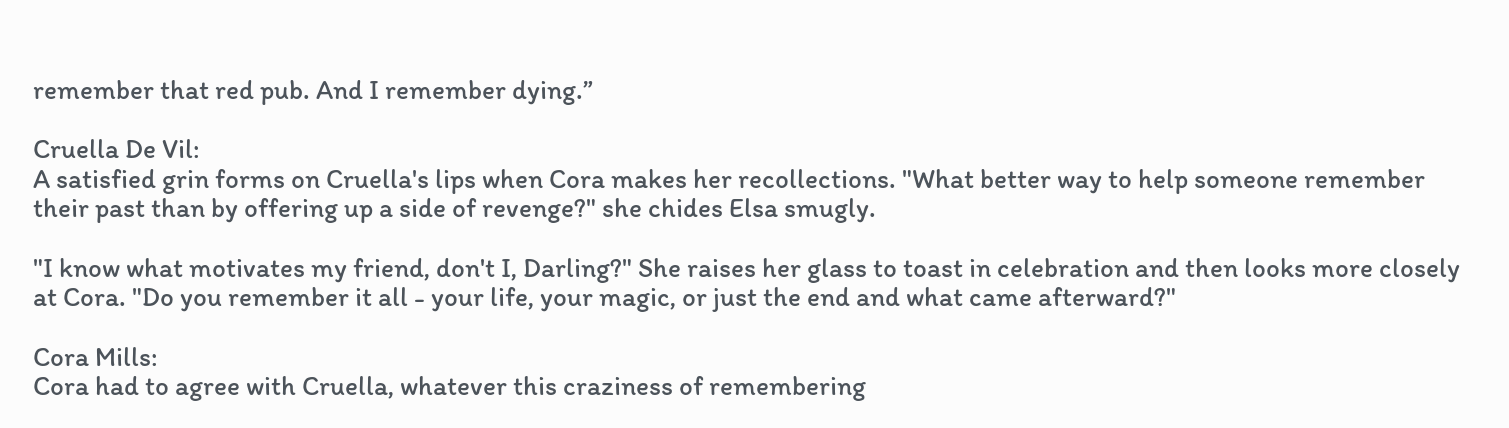remember that red pub. And I remember dying.”

Cruella De Vil:
A satisfied grin forms on Cruella's lips when Cora makes her recollections. "What better way to help someone remember their past than by offering up a side of revenge?" she chides Elsa smugly.

"I know what motivates my friend, don't I, Darling?" She raises her glass to toast in celebration and then looks more closely at Cora. "Do you remember it all - your life, your magic, or just the end and what came afterward?"

Cora Mills:
Cora had to agree with Cruella, whatever this craziness of remembering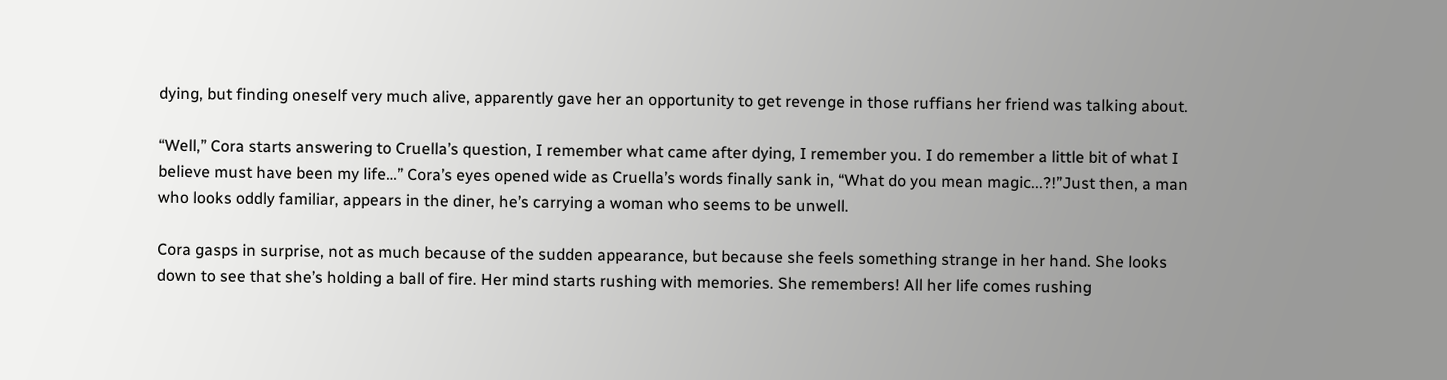dying, but finding oneself very much alive, apparently gave her an opportunity to get revenge in those ruffians her friend was talking about.

“Well,” Cora starts answering to Cruella’s question, I remember what came after dying, I remember you. I do remember a little bit of what I believe must have been my life…” Cora’s eyes opened wide as Cruella’s words finally sank in, “What do you mean magic...?!”Just then, a man who looks oddly familiar, appears in the diner, he’s carrying a woman who seems to be unwell.

Cora gasps in surprise, not as much because of the sudden appearance, but because she feels something strange in her hand. She looks down to see that she’s holding a ball of fire. Her mind starts rushing with memories. She remembers! All her life comes rushing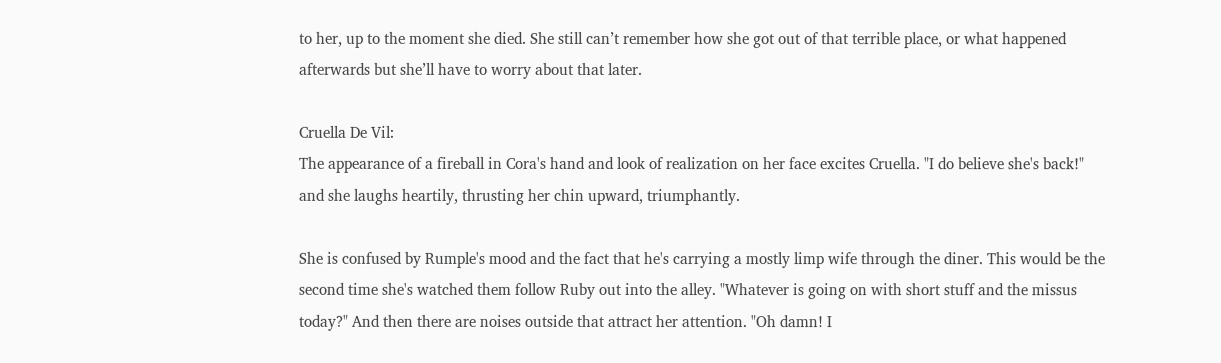to her, up to the moment she died. She still can’t remember how she got out of that terrible place, or what happened afterwards but she’ll have to worry about that later.

Cruella De Vil:
The appearance of a fireball in Cora's hand and look of realization on her face excites Cruella. "I do believe she's back!" and she laughs heartily, thrusting her chin upward, triumphantly.

She is confused by Rumple's mood and the fact that he's carrying a mostly limp wife through the diner. This would be the second time she's watched them follow Ruby out into the alley. "Whatever is going on with short stuff and the missus today?" And then there are noises outside that attract her attention. "Oh damn! I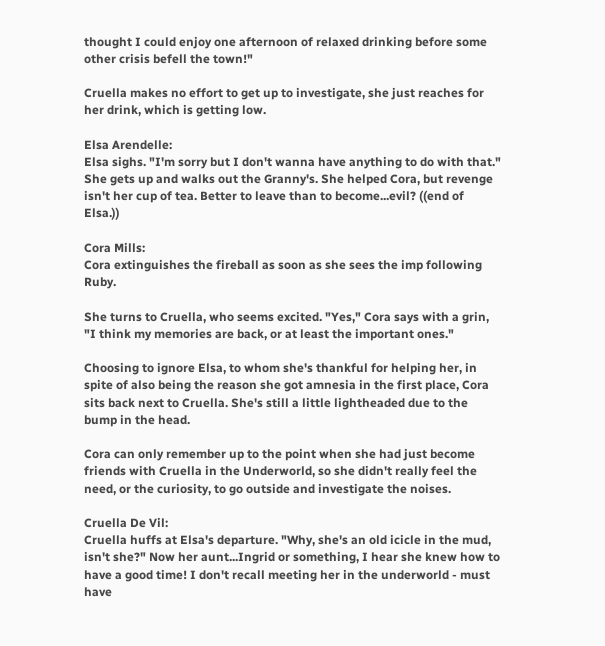thought I could enjoy one afternoon of relaxed drinking before some other crisis befell the town!"

Cruella makes no effort to get up to investigate, she just reaches for her drink, which is getting low.

Elsa Arendelle:
Elsa sighs. "I'm sorry but I don't wanna have anything to do with that." She gets up and walks out the Granny's. She helped Cora, but revenge isn't her cup of tea. Better to leave than to become...evil? ((end of Elsa.))

Cora Mills:
Cora extinguishes the fireball as soon as she sees the imp following Ruby.

She turns to Cruella, who seems excited. "Yes," Cora says with a grin, "I think my memories are back, or at least the important ones."

Choosing to ignore Elsa, to whom she's thankful for helping her, in spite of also being the reason she got amnesia in the first place, Cora sits back next to Cruella. She's still a little lightheaded due to the bump in the head.

Cora can only remember up to the point when she had just become friends with Cruella in the Underworld, so she didn't really feel the need, or the curiosity, to go outside and investigate the noises.

Cruella De Vil:
Cruella huffs at Elsa's departure. "Why, she's an old icicle in the mud, isn't she?" Now her aunt...Ingrid or something, I hear she knew how to have a good time! I don't recall meeting her in the underworld - must have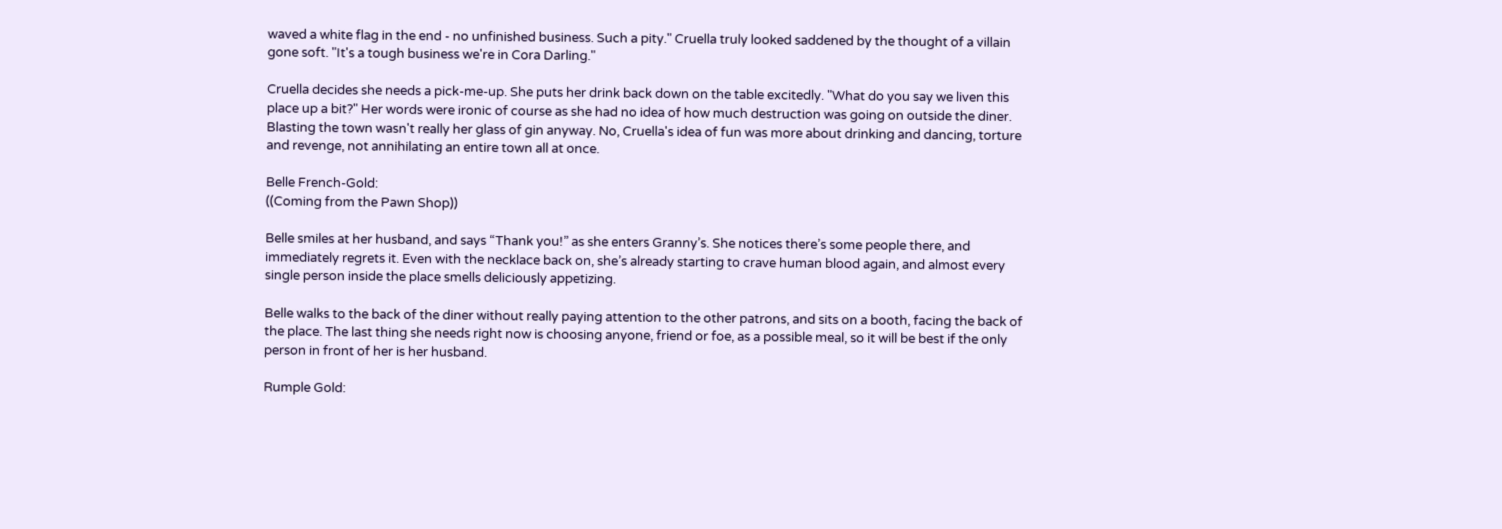waved a white flag in the end - no unfinished business. Such a pity." Cruella truly looked saddened by the thought of a villain gone soft. "It's a tough business we're in Cora Darling."

Cruella decides she needs a pick-me-up. She puts her drink back down on the table excitedly. "What do you say we liven this place up a bit?" Her words were ironic of course as she had no idea of how much destruction was going on outside the diner. Blasting the town wasn't really her glass of gin anyway. No, Cruella's idea of fun was more about drinking and dancing, torture and revenge, not annihilating an entire town all at once.

Belle French-Gold:
((Coming from the Pawn Shop))

Belle smiles at her husband, and says “Thank you!” as she enters Granny’s. She notices there’s some people there, and immediately regrets it. Even with the necklace back on, she’s already starting to crave human blood again, and almost every single person inside the place smells deliciously appetizing.

Belle walks to the back of the diner without really paying attention to the other patrons, and sits on a booth, facing the back of the place. The last thing she needs right now is choosing anyone, friend or foe, as a possible meal, so it will be best if the only person in front of her is her husband.

Rumple Gold: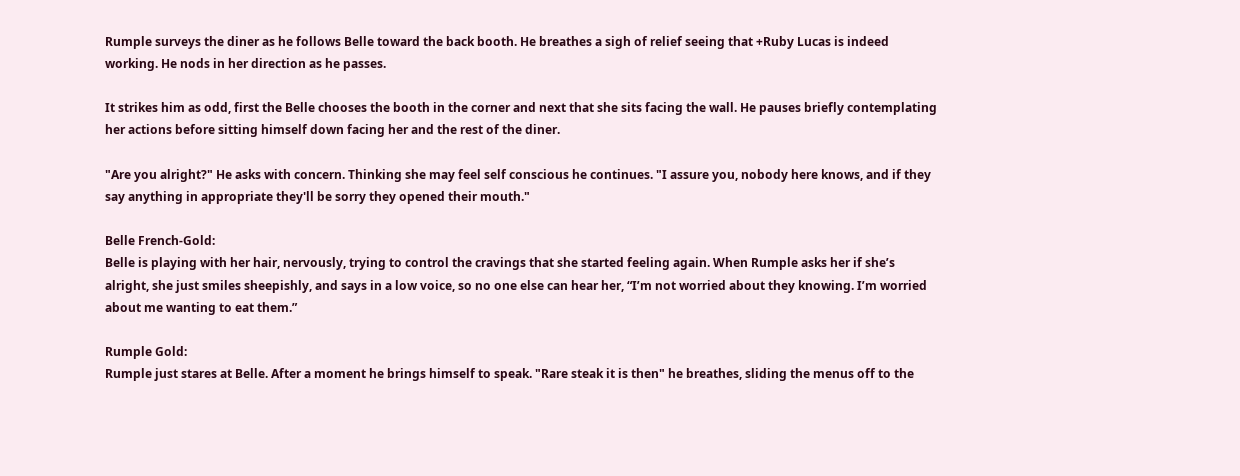Rumple surveys the diner as he follows Belle toward the back booth. He breathes a sigh of relief seeing that +Ruby Lucas is indeed working. He nods in her direction as he passes.

It strikes him as odd, first the Belle chooses the booth in the corner and next that she sits facing the wall. He pauses briefly contemplating her actions before sitting himself down facing her and the rest of the diner.

"Are you alright?" He asks with concern. Thinking she may feel self conscious he continues. "I assure you, nobody here knows, and if they say anything in appropriate they'll be sorry they opened their mouth."

Belle French-Gold:
Belle is playing with her hair, nervously, trying to control the cravings that she started feeling again. When Rumple asks her if she’s alright, she just smiles sheepishly, and says in a low voice, so no one else can hear her, “I’m not worried about they knowing. I’m worried about me wanting to eat them.”

Rumple Gold:
Rumple just stares at Belle. After a moment he brings himself to speak. "Rare steak it is then" he breathes, sliding the menus off to the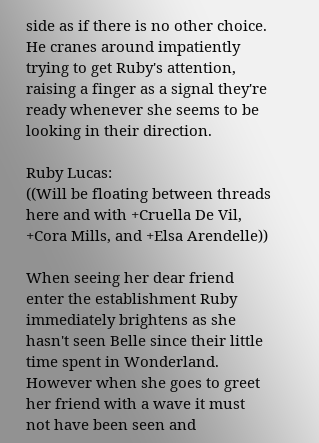side as if there is no other choice. He cranes around impatiently trying to get Ruby's attention, raising a finger as a signal they're ready whenever she seems to be looking in their direction.

Ruby Lucas:
((Will be floating between threads here and with +Cruella De Vil, +Cora Mills, and +Elsa Arendelle))

When seeing her dear friend enter the establishment Ruby immediately brightens as she hasn't seen Belle since their little time spent in Wonderland. However when she goes to greet her friend with a wave it must not have been seen and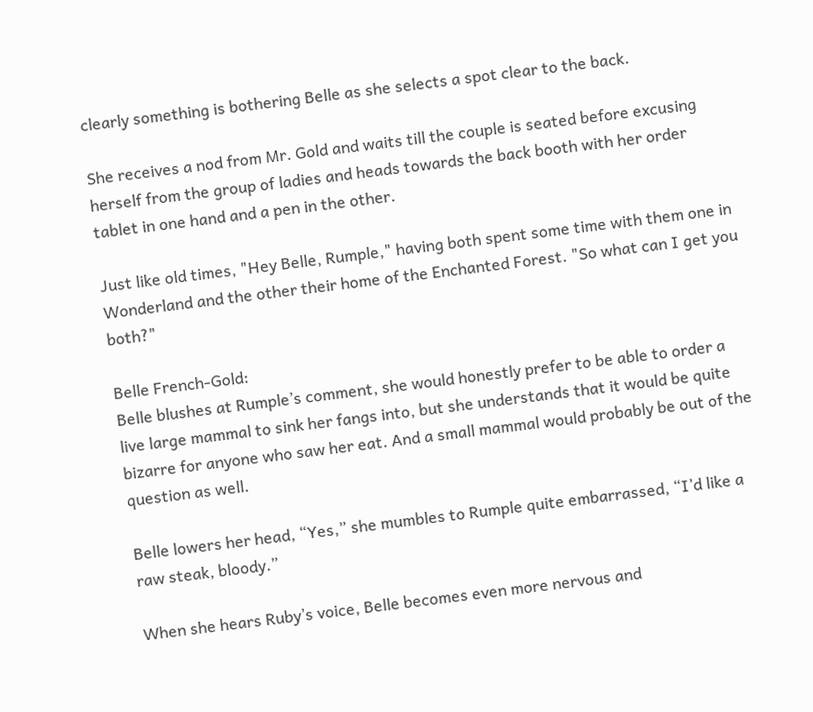clearly something is bothering Belle as she selects a spot clear to the back.

She receives a nod from Mr. Gold and waits till the couple is seated before excusing herself from the group of ladies and heads towards the back booth with her order tablet in one hand and a pen in the other.

Just like old times, "Hey Belle, Rumple," having both spent some time with them one in Wonderland and the other their home of the Enchanted Forest. "So what can I get you both?"

Belle French-Gold:
Belle blushes at Rumple’s comment, she would honestly prefer to be able to order a live large mammal to sink her fangs into, but she understands that it would be quite bizarre for anyone who saw her eat. And a small mammal would probably be out of the question as well.

Belle lowers her head, “Yes,” she mumbles to Rumple quite embarrassed, “I’d like a raw steak, bloody.”

When she hears Ruby’s voice, Belle becomes even more nervous and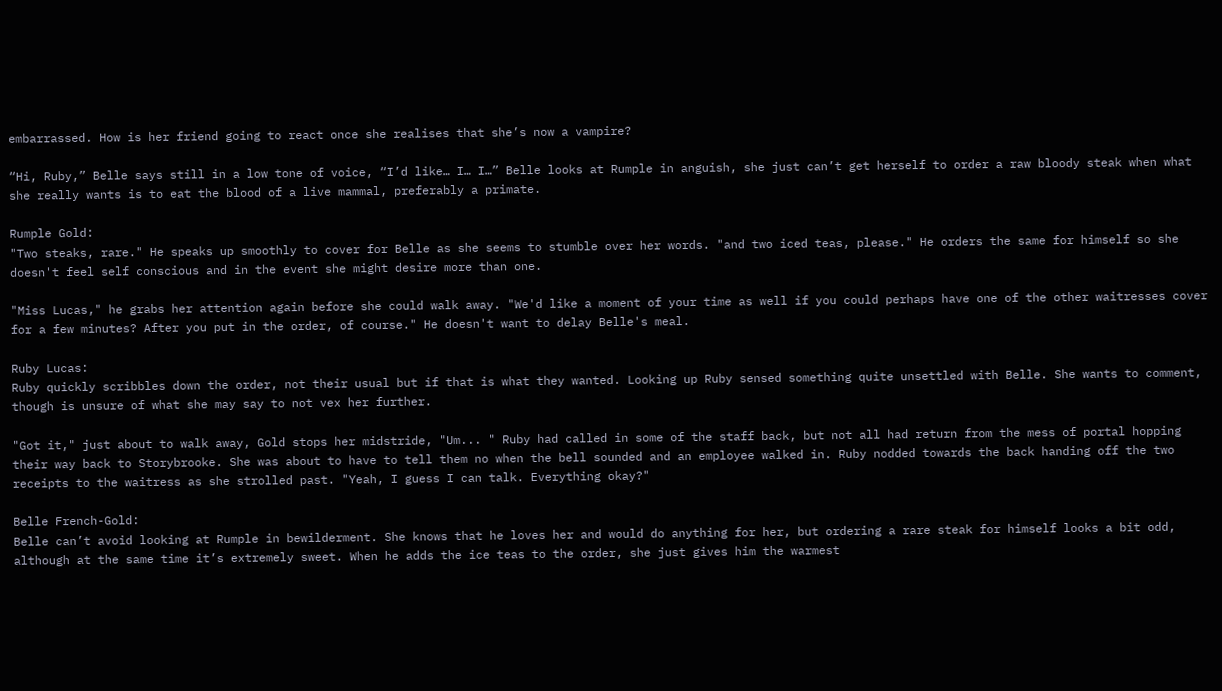embarrassed. How is her friend going to react once she realises that she’s now a vampire?

“Hi, Ruby,” Belle says still in a low tone of voice, “I’d like… I… I…” Belle looks at Rumple in anguish, she just can’t get herself to order a raw bloody steak when what she really wants is to eat the blood of a live mammal, preferably a primate.

Rumple Gold:
"Two steaks, rare." He speaks up smoothly to cover for Belle as she seems to stumble over her words. "and two iced teas, please." He orders the same for himself so she doesn't feel self conscious and in the event she might desire more than one.

"Miss Lucas," he grabs her attention again before she could walk away. "We'd like a moment of your time as well if you could perhaps have one of the other waitresses cover for a few minutes? After you put in the order, of course." He doesn't want to delay Belle's meal.

Ruby Lucas:
Ruby quickly scribbles down the order, not their usual but if that is what they wanted. Looking up Ruby sensed something quite unsettled with Belle. She wants to comment, though is unsure of what she may say to not vex her further.

"Got it," just about to walk away, Gold stops her midstride, "Um... " Ruby had called in some of the staff back, but not all had return from the mess of portal hopping their way back to Storybrooke. She was about to have to tell them no when the bell sounded and an employee walked in. Ruby nodded towards the back handing off the two receipts to the waitress as she strolled past. "Yeah, I guess I can talk. Everything okay?"

Belle French-Gold:
Belle can’t avoid looking at Rumple in bewilderment. She knows that he loves her and would do anything for her, but ordering a rare steak for himself looks a bit odd, although at the same time it’s extremely sweet. When he adds the ice teas to the order, she just gives him the warmest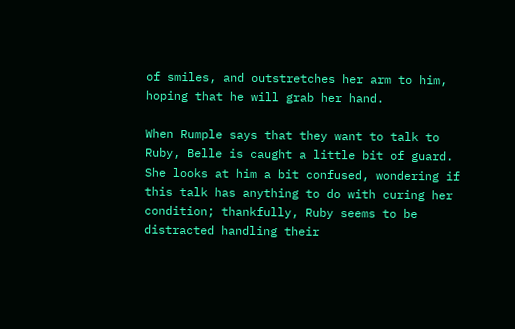of smiles, and outstretches her arm to him, hoping that he will grab her hand.

When Rumple says that they want to talk to Ruby, Belle is caught a little bit of guard. She looks at him a bit confused, wondering if this talk has anything to do with curing her condition; thankfully, Ruby seems to be distracted handling their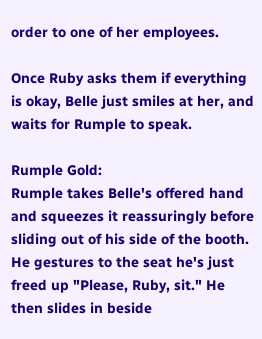order to one of her employees.

Once Ruby asks them if everything is okay, Belle just smiles at her, and waits for Rumple to speak.

Rumple Gold:
Rumple takes Belle's offered hand and squeezes it reassuringly before sliding out of his side of the booth. He gestures to the seat he's just freed up "Please, Ruby, sit." He then slides in beside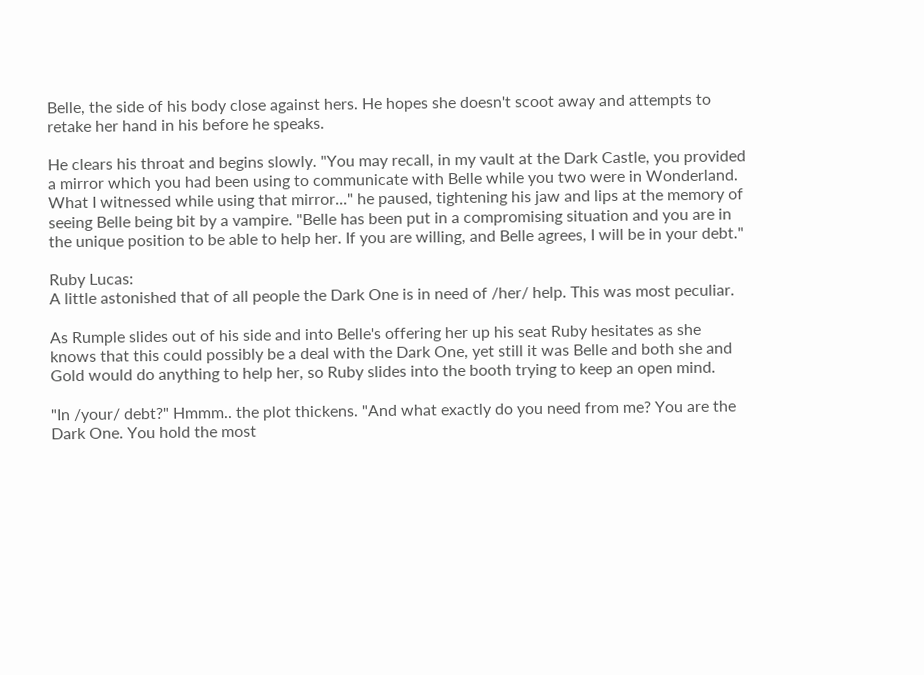Belle, the side of his body close against hers. He hopes she doesn't scoot away and attempts to retake her hand in his before he speaks.

He clears his throat and begins slowly. "You may recall, in my vault at the Dark Castle, you provided a mirror which you had been using to communicate with Belle while you two were in Wonderland. What I witnessed while using that mirror..." he paused, tightening his jaw and lips at the memory of seeing Belle being bit by a vampire. "Belle has been put in a compromising situation and you are in the unique position to be able to help her. If you are willing, and Belle agrees, I will be in your debt."

Ruby Lucas:
A little astonished that of all people the Dark One is in need of /her/ help. This was most peculiar.

As Rumple slides out of his side and into Belle's offering her up his seat Ruby hesitates as she knows that this could possibly be a deal with the Dark One, yet still it was Belle and both she and Gold would do anything to help her, so Ruby slides into the booth trying to keep an open mind.

"In /your/ debt?" Hmmm.. the plot thickens. "And what exactly do you need from me? You are the Dark One. You hold the most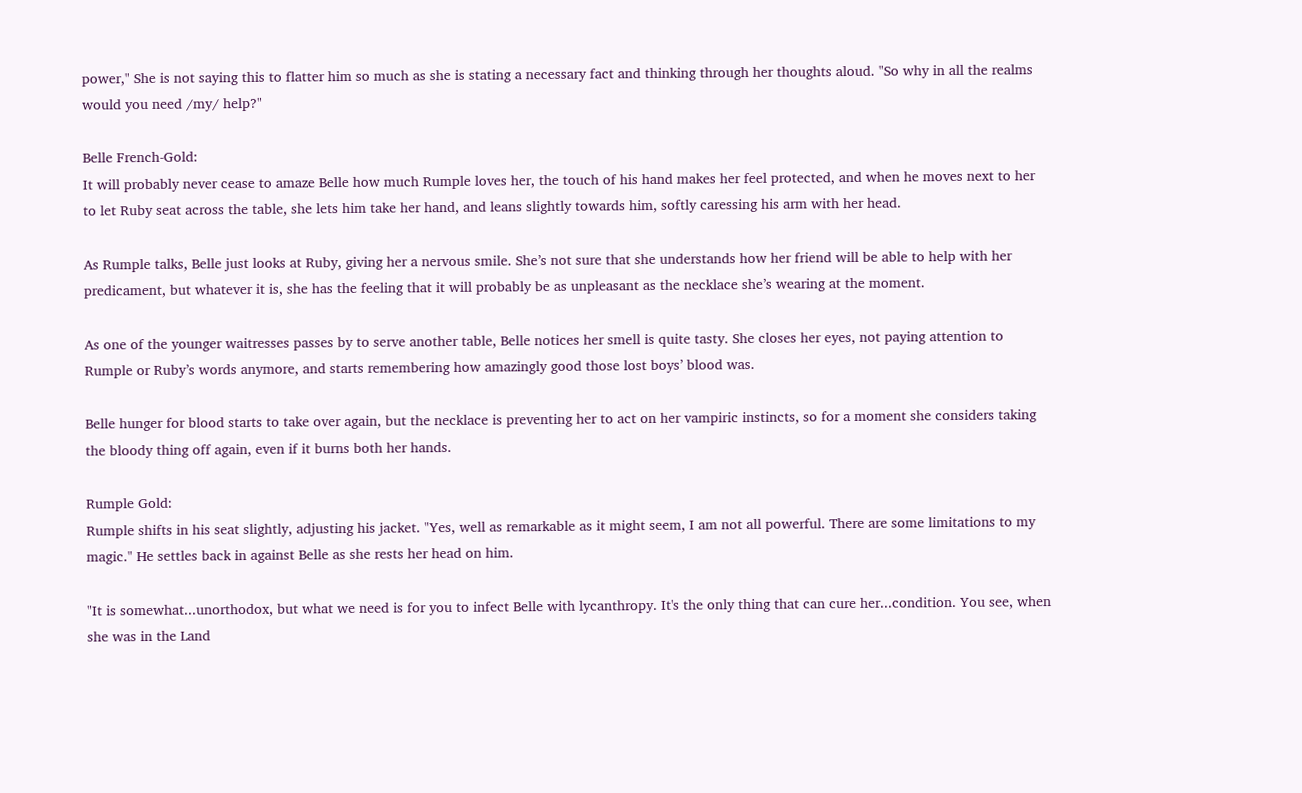power," She is not saying this to flatter him so much as she is stating a necessary fact and thinking through her thoughts aloud. "So why in all the realms would you need /my/ help?"

Belle French-Gold:
It will probably never cease to amaze Belle how much Rumple loves her, the touch of his hand makes her feel protected, and when he moves next to her to let Ruby seat across the table, she lets him take her hand, and leans slightly towards him, softly caressing his arm with her head.

As Rumple talks, Belle just looks at Ruby, giving her a nervous smile. She’s not sure that she understands how her friend will be able to help with her predicament, but whatever it is, she has the feeling that it will probably be as unpleasant as the necklace she’s wearing at the moment.

As one of the younger waitresses passes by to serve another table, Belle notices her smell is quite tasty. She closes her eyes, not paying attention to Rumple or Ruby’s words anymore, and starts remembering how amazingly good those lost boys’ blood was.

Belle hunger for blood starts to take over again, but the necklace is preventing her to act on her vampiric instincts, so for a moment she considers taking the bloody thing off again, even if it burns both her hands.

Rumple Gold:
Rumple shifts in his seat slightly, adjusting his jacket. "Yes, well as remarkable as it might seem, I am not all powerful. There are some limitations to my magic." He settles back in against Belle as she rests her head on him.

"It is somewhat...unorthodox, but what we need is for you to infect Belle with lycanthropy. It's the only thing that can cure her...condition. You see, when she was in the Land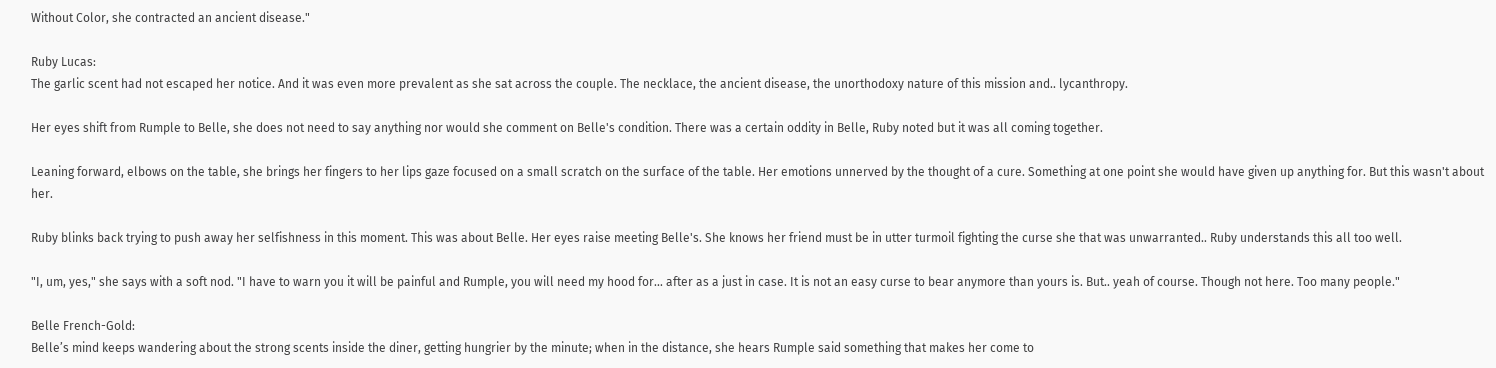Without Color, she contracted an ancient disease."

Ruby Lucas:
The garlic scent had not escaped her notice. And it was even more prevalent as she sat across the couple. The necklace, the ancient disease, the unorthodoxy nature of this mission and.. lycanthropy.

Her eyes shift from Rumple to Belle, she does not need to say anything nor would she comment on Belle's condition. There was a certain oddity in Belle, Ruby noted but it was all coming together.

Leaning forward, elbows on the table, she brings her fingers to her lips gaze focused on a small scratch on the surface of the table. Her emotions unnerved by the thought of a cure. Something at one point she would have given up anything for. But this wasn't about her.

Ruby blinks back trying to push away her selfishness in this moment. This was about Belle. Her eyes raise meeting Belle's. She knows her friend must be in utter turmoil fighting the curse she that was unwarranted.. Ruby understands this all too well.

"I, um, yes," she says with a soft nod. "I have to warn you it will be painful and Rumple, you will need my hood for... after as a just in case. It is not an easy curse to bear anymore than yours is. But.. yeah of course. Though not here. Too many people."

Belle French-Gold:
Belle’s mind keeps wandering about the strong scents inside the diner, getting hungrier by the minute; when in the distance, she hears Rumple said something that makes her come to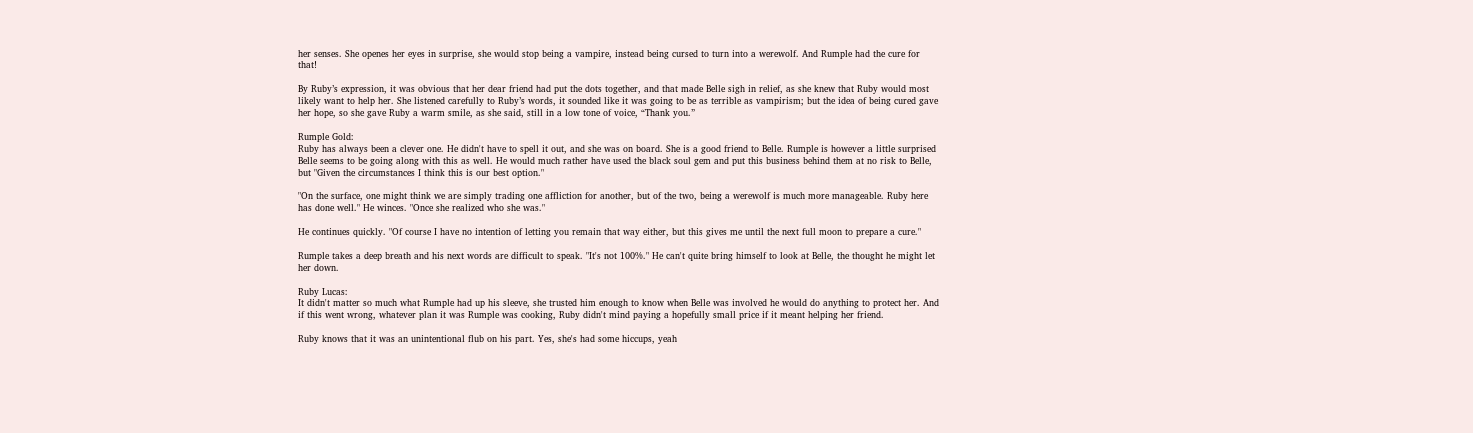her senses. She openes her eyes in surprise, she would stop being a vampire, instead being cursed to turn into a werewolf. And Rumple had the cure for that!

By Ruby’s expression, it was obvious that her dear friend had put the dots together, and that made Belle sigh in relief, as she knew that Ruby would most likely want to help her. She listened carefully to Ruby’s words, it sounded like it was going to be as terrible as vampirism; but the idea of being cured gave her hope, so she gave Ruby a warm smile, as she said, still in a low tone of voice, “Thank you.”

Rumple Gold:
Ruby has always been a clever one. He didn't have to spell it out, and she was on board. She is a good friend to Belle. Rumple is however a little surprised Belle seems to be going along with this as well. He would much rather have used the black soul gem and put this business behind them at no risk to Belle, but "Given the circumstances I think this is our best option."

"On the surface, one might think we are simply trading one affliction for another, but of the two, being a werewolf is much more manageable. Ruby here has done well." He winces. "Once she realized who she was."

He continues quickly. "Of course I have no intention of letting you remain that way either, but this gives me until the next full moon to prepare a cure."

Rumple takes a deep breath and his next words are difficult to speak. "It's not 100%." He can't quite bring himself to look at Belle, the thought he might let her down.

Ruby Lucas:
It didn't matter so much what Rumple had up his sleeve, she trusted him enough to know when Belle was involved he would do anything to protect her. And if this went wrong, whatever plan it was Rumple was cooking, Ruby didn't mind paying a hopefully small price if it meant helping her friend.

Ruby knows that it was an unintentional flub on his part. Yes, she's had some hiccups, yeah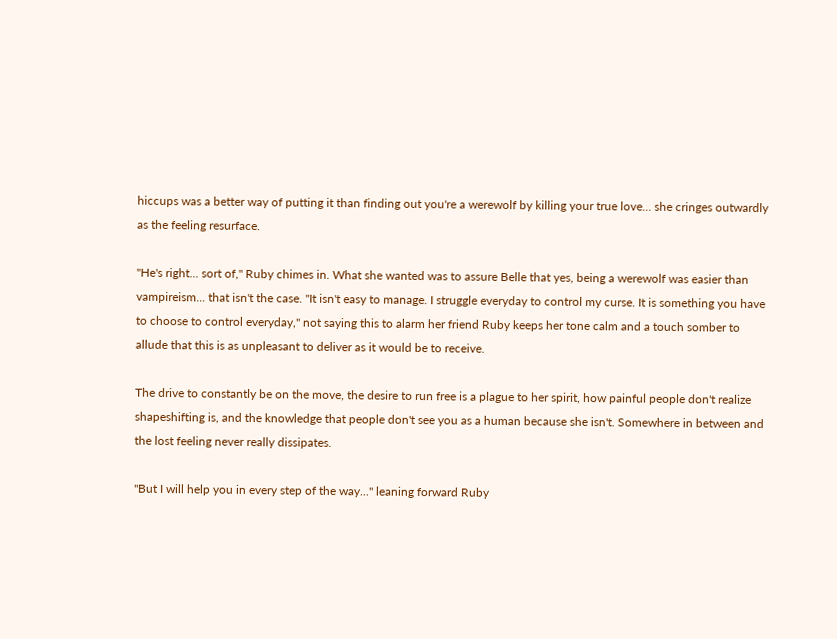hiccups was a better way of putting it than finding out you're a werewolf by killing your true love... she cringes outwardly as the feeling resurface.

"He's right... sort of," Ruby chimes in. What she wanted was to assure Belle that yes, being a werewolf was easier than vampireism... that isn't the case. "It isn't easy to manage. I struggle everyday to control my curse. It is something you have to choose to control everyday," not saying this to alarm her friend Ruby keeps her tone calm and a touch somber to allude that this is as unpleasant to deliver as it would be to receive.

The drive to constantly be on the move, the desire to run free is a plague to her spirit, how painful people don't realize shapeshifting is, and the knowledge that people don't see you as a human because she isn't. Somewhere in between and the lost feeling never really dissipates.

"But I will help you in every step of the way..." leaning forward Ruby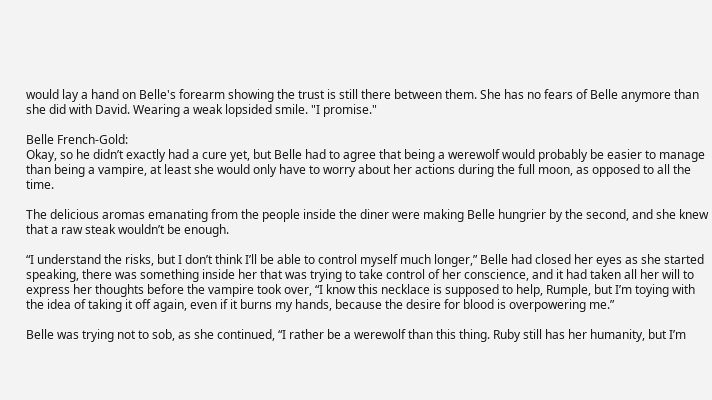would lay a hand on Belle's forearm showing the trust is still there between them. She has no fears of Belle anymore than she did with David. Wearing a weak lopsided smile. "I promise."

Belle French-Gold:
Okay, so he didn’t exactly had a cure yet, but Belle had to agree that being a werewolf would probably be easier to manage than being a vampire, at least she would only have to worry about her actions during the full moon, as opposed to all the time.

The delicious aromas emanating from the people inside the diner were making Belle hungrier by the second, and she knew that a raw steak wouldn’t be enough.

“I understand the risks, but I don’t think I’ll be able to control myself much longer,” Belle had closed her eyes as she started speaking, there was something inside her that was trying to take control of her conscience, and it had taken all her will to express her thoughts before the vampire took over, “I know this necklace is supposed to help, Rumple, but I’m toying with the idea of taking it off again, even if it burns my hands, because the desire for blood is overpowering me.”

Belle was trying not to sob, as she continued, “I rather be a werewolf than this thing. Ruby still has her humanity, but I’m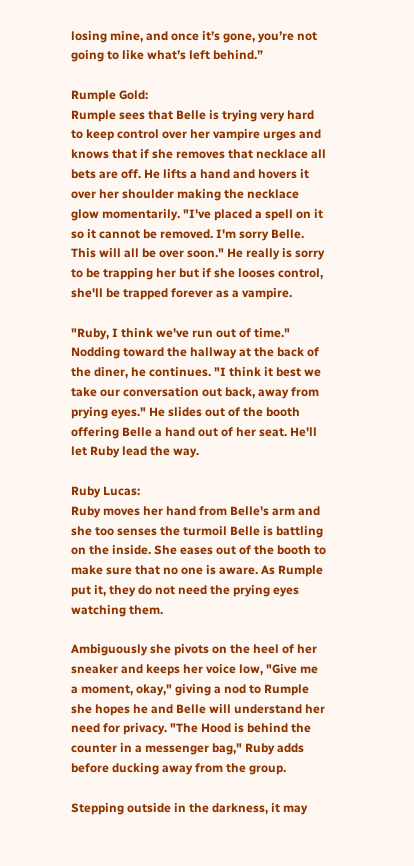losing mine, and once it’s gone, you’re not going to like what’s left behind.”

Rumple Gold:
Rumple sees that Belle is trying very hard to keep control over her vampire urges and knows that if she removes that necklace all bets are off. He lifts a hand and hovers it over her shoulder making the necklace glow momentarily. "I've placed a spell on it so it cannot be removed. I'm sorry Belle. This will all be over soon." He really is sorry to be trapping her but if she looses control, she'll be trapped forever as a vampire.

"Ruby, I think we've run out of time." Nodding toward the hallway at the back of the diner, he continues. "I think it best we take our conversation out back, away from prying eyes." He slides out of the booth offering Belle a hand out of her seat. He'll let Ruby lead the way.

Ruby Lucas:
Ruby moves her hand from Belle's arm and she too senses the turmoil Belle is battling on the inside. She eases out of the booth to make sure that no one is aware. As Rumple put it, they do not need the prying eyes watching them.

Ambiguously she pivots on the heel of her sneaker and keeps her voice low, "Give me a moment, okay," giving a nod to Rumple she hopes he and Belle will understand her need for privacy. "The Hood is behind the counter in a messenger bag," Ruby adds before ducking away from the group.

Stepping outside in the darkness, it may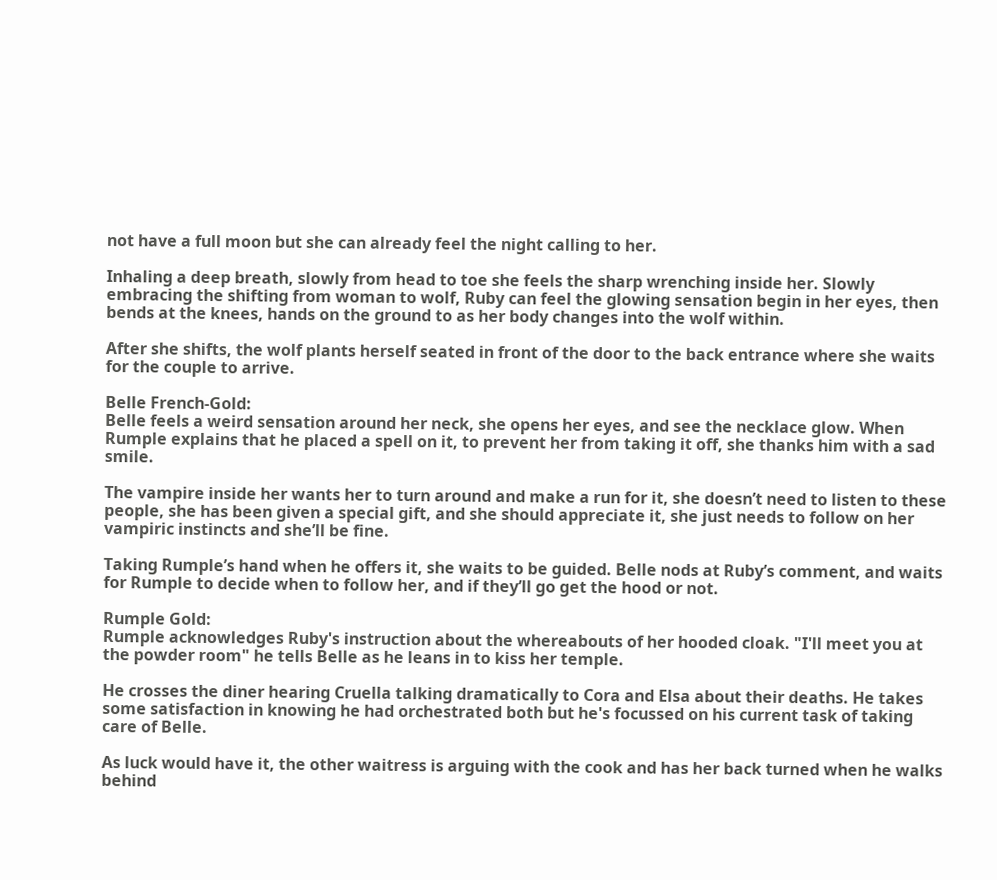not have a full moon but she can already feel the night calling to her.

Inhaling a deep breath, slowly from head to toe she feels the sharp wrenching inside her. Slowly embracing the shifting from woman to wolf, Ruby can feel the glowing sensation begin in her eyes, then bends at the knees, hands on the ground to as her body changes into the wolf within.

After she shifts, the wolf plants herself seated in front of the door to the back entrance where she waits for the couple to arrive.

Belle French-Gold:
Belle feels a weird sensation around her neck, she opens her eyes, and see the necklace glow. When Rumple explains that he placed a spell on it, to prevent her from taking it off, she thanks him with a sad smile.

The vampire inside her wants her to turn around and make a run for it, she doesn’t need to listen to these people, she has been given a special gift, and she should appreciate it, she just needs to follow on her vampiric instincts and she’ll be fine.

Taking Rumple’s hand when he offers it, she waits to be guided. Belle nods at Ruby’s comment, and waits for Rumple to decide when to follow her, and if they’ll go get the hood or not.

Rumple Gold:
Rumple acknowledges Ruby's instruction about the whereabouts of her hooded cloak. "I'll meet you at the powder room" he tells Belle as he leans in to kiss her temple.

He crosses the diner hearing Cruella talking dramatically to Cora and Elsa about their deaths. He takes some satisfaction in knowing he had orchestrated both but he's focussed on his current task of taking care of Belle.

As luck would have it, the other waitress is arguing with the cook and has her back turned when he walks behind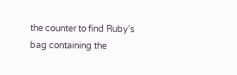the counter to find Ruby's bag containing the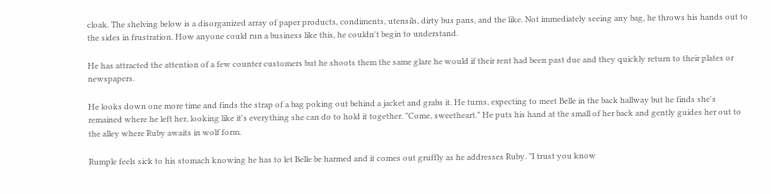cloak. The shelving below is a disorganized array of paper products, condiments, utensils, dirty bus pans, and the like. Not immediately seeing any bag, he throws his hands out to the sides in frustration. How anyone could run a business like this, he couldn't begin to understand.

He has attracted the attention of a few counter customers but he shoots them the same glare he would if their rent had been past due and they quickly return to their plates or newspapers.

He looks down one more time and finds the strap of a bag poking out behind a jacket and grabs it. He turns, expecting to meet Belle in the back hallway but he finds she's remained where he left her, looking like it's everything she can do to hold it together. "Come, sweetheart." He puts his hand at the small of her back and gently guides her out to the alley where Ruby awaits in wolf form.

Rumple feels sick to his stomach knowing he has to let Belle be harmed and it comes out gruffly as he addresses Ruby. "I trust you know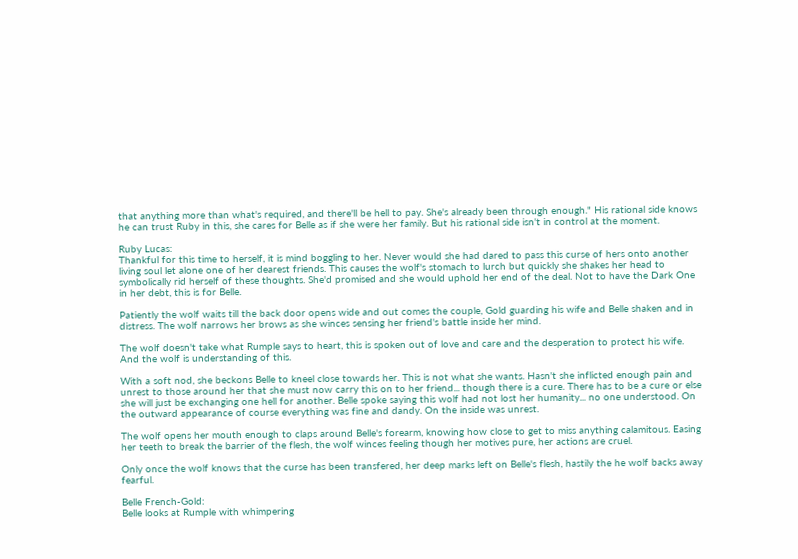that anything more than what's required, and there'll be hell to pay. She's already been through enough." His rational side knows he can trust Ruby in this, she cares for Belle as if she were her family. But his rational side isn't in control at the moment.

Ruby Lucas:
Thankful for this time to herself, it is mind boggling to her. Never would she had dared to pass this curse of hers onto another living soul let alone one of her dearest friends. This causes the wolf's stomach to lurch but quickly she shakes her head to symbolically rid herself of these thoughts. She'd promised and she would uphold her end of the deal. Not to have the Dark One in her debt, this is for Belle.

Patiently the wolf waits till the back door opens wide and out comes the couple, Gold guarding his wife and Belle shaken and in distress. The wolf narrows her brows as she winces sensing her friend's battle inside her mind.

The wolf doesn't take what Rumple says to heart, this is spoken out of love and care and the desperation to protect his wife. And the wolf is understanding of this.

With a soft nod, she beckons Belle to kneel close towards her. This is not what she wants. Hasn't she inflicted enough pain and unrest to those around her that she must now carry this on to her friend... though there is a cure. There has to be a cure or else she will just be exchanging one hell for another. Belle spoke saying this wolf had not lost her humanity... no one understood. On the outward appearance of course everything was fine and dandy. On the inside was unrest.

The wolf opens her mouth enough to claps around Belle's forearm, knowing how close to get to miss anything calamitous. Easing her teeth to break the barrier of the flesh, the wolf winces feeling though her motives pure, her actions are cruel.

Only once the wolf knows that the curse has been transfered, her deep marks left on Belle's flesh, hastily the he wolf backs away fearful.

Belle French-Gold:
Belle looks at Rumple with whimpering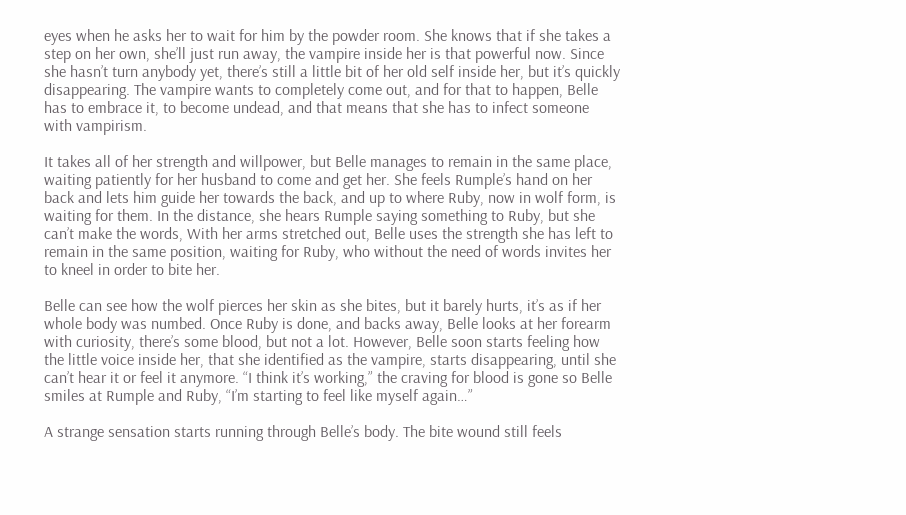eyes when he asks her to wait for him by the powder room. She knows that if she takes a step on her own, she’ll just run away, the vampire inside her is that powerful now. Since she hasn’t turn anybody yet, there’s still a little bit of her old self inside her, but it’s quickly disappearing. The vampire wants to completely come out, and for that to happen, Belle has to embrace it, to become undead, and that means that she has to infect someone with vampirism.

It takes all of her strength and willpower, but Belle manages to remain in the same place, waiting patiently for her husband to come and get her. She feels Rumple’s hand on her back and lets him guide her towards the back, and up to where Ruby, now in wolf form, is waiting for them. In the distance, she hears Rumple saying something to Ruby, but she can’t make the words, With her arms stretched out, Belle uses the strength she has left to remain in the same position, waiting for Ruby, who without the need of words invites her to kneel in order to bite her.

Belle can see how the wolf pierces her skin as she bites, but it barely hurts, it’s as if her whole body was numbed. Once Ruby is done, and backs away, Belle looks at her forearm with curiosity, there’s some blood, but not a lot. However, Belle soon starts feeling how the little voice inside her, that she identified as the vampire, starts disappearing, until she can’t hear it or feel it anymore. “I think it’s working,” the craving for blood is gone so Belle smiles at Rumple and Ruby, “I’m starting to feel like myself again…”

A strange sensation starts running through Belle’s body. The bite wound still feels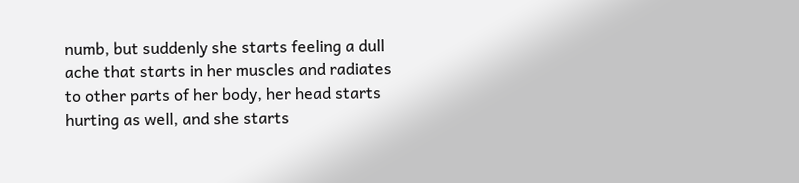numb, but suddenly she starts feeling a dull ache that starts in her muscles and radiates to other parts of her body, her head starts hurting as well, and she starts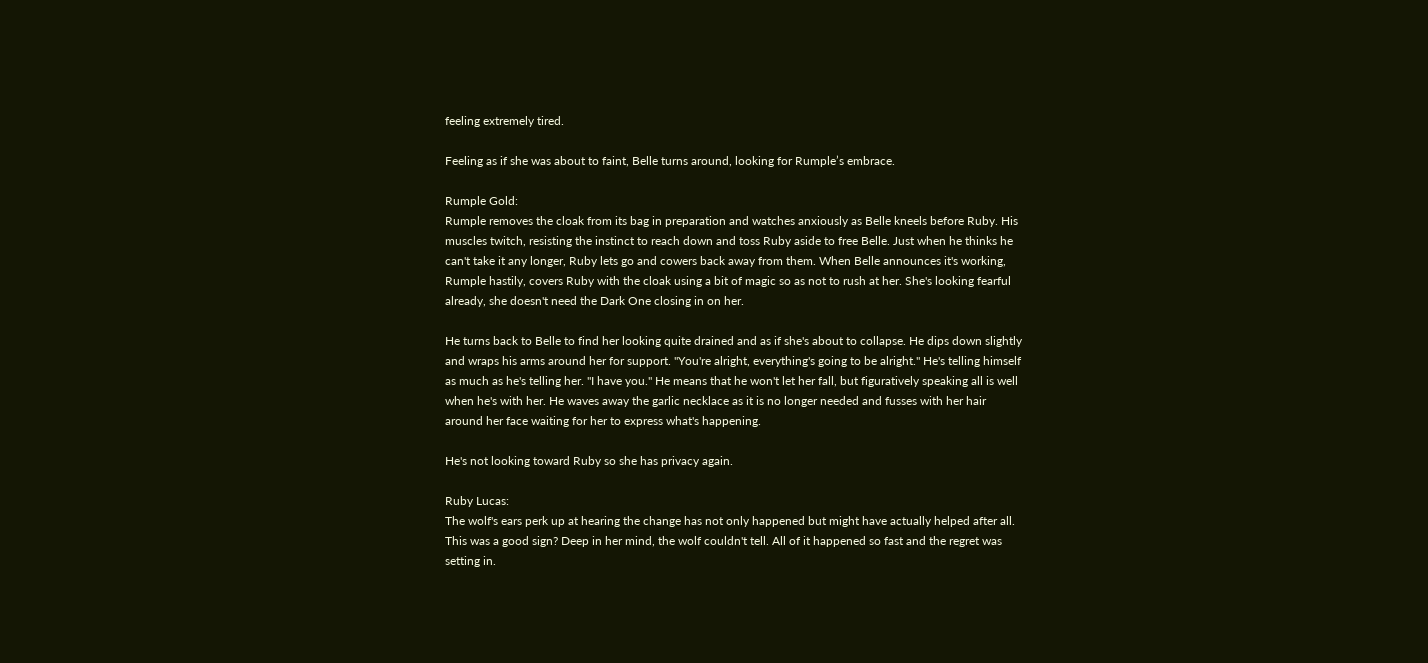feeling extremely tired.

Feeling as if she was about to faint, Belle turns around, looking for Rumple’s embrace.

Rumple Gold:
Rumple removes the cloak from its bag in preparation and watches anxiously as Belle kneels before Ruby. His muscles twitch, resisting the instinct to reach down and toss Ruby aside to free Belle. Just when he thinks he can't take it any longer, Ruby lets go and cowers back away from them. When Belle announces it's working, Rumple hastily, covers Ruby with the cloak using a bit of magic so as not to rush at her. She's looking fearful already, she doesn't need the Dark One closing in on her.

He turns back to Belle to find her looking quite drained and as if she's about to collapse. He dips down slightly and wraps his arms around her for support. "You're alright, everything's going to be alright." He's telling himself as much as he's telling her. "I have you." He means that he won't let her fall, but figuratively speaking all is well when he's with her. He waves away the garlic necklace as it is no longer needed and fusses with her hair around her face waiting for her to express what's happening.

He's not looking toward Ruby so she has privacy again.

Ruby Lucas:
The wolf's ears perk up at hearing the change has not only happened but might have actually helped after all. This was a good sign? Deep in her mind, the wolf couldn't tell. All of it happened so fast and the regret was setting in.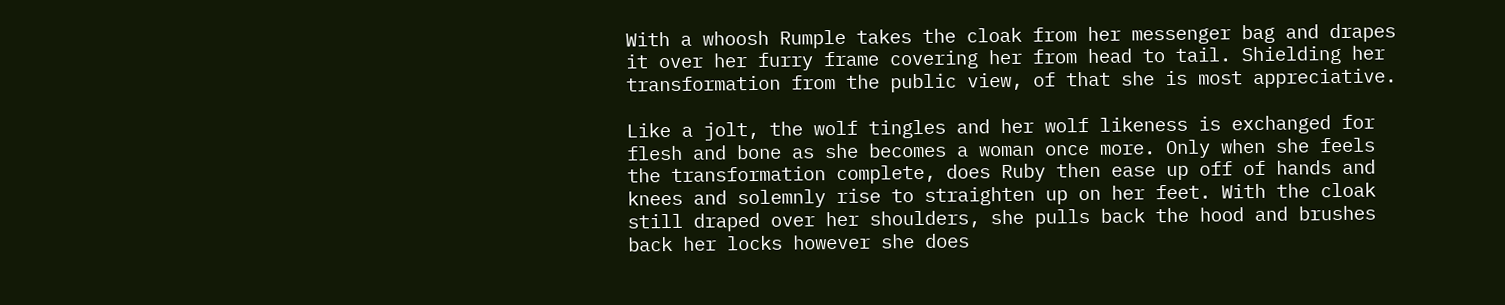With a whoosh Rumple takes the cloak from her messenger bag and drapes it over her furry frame covering her from head to tail. Shielding her transformation from the public view, of that she is most appreciative.

Like a jolt, the wolf tingles and her wolf likeness is exchanged for flesh and bone as she becomes a woman once more. Only when she feels the transformation complete, does Ruby then ease up off of hands and knees and solemnly rise to straighten up on her feet. With the cloak still draped over her shoulders, she pulls back the hood and brushes back her locks however she does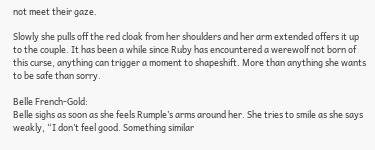not meet their gaze.

Slowly she pulls off the red cloak from her shoulders and her arm extended offers it up to the couple. It has been a while since Ruby has encountered a werewolf not born of this curse, anything can trigger a moment to shapeshift. More than anything she wants to be safe than sorry.

Belle French-Gold:
Belle sighs as soon as she feels Rumple’s arms around her. She tries to smile as she says weakly, “I don’t feel good. Something similar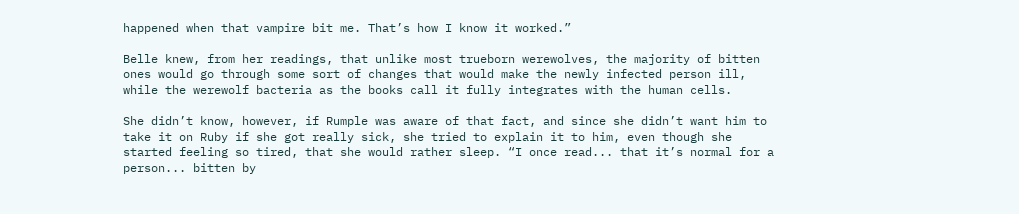happened when that vampire bit me. That’s how I know it worked.”

Belle knew, from her readings, that unlike most trueborn werewolves, the majority of bitten ones would go through some sort of changes that would make the newly infected person ill, while the werewolf bacteria as the books call it fully integrates with the human cells.

She didn’t know, however, if Rumple was aware of that fact, and since she didn’t want him to take it on Ruby if she got really sick, she tried to explain it to him, even though she started feeling so tired, that she would rather sleep. “I once read... that it’s normal for a person... bitten by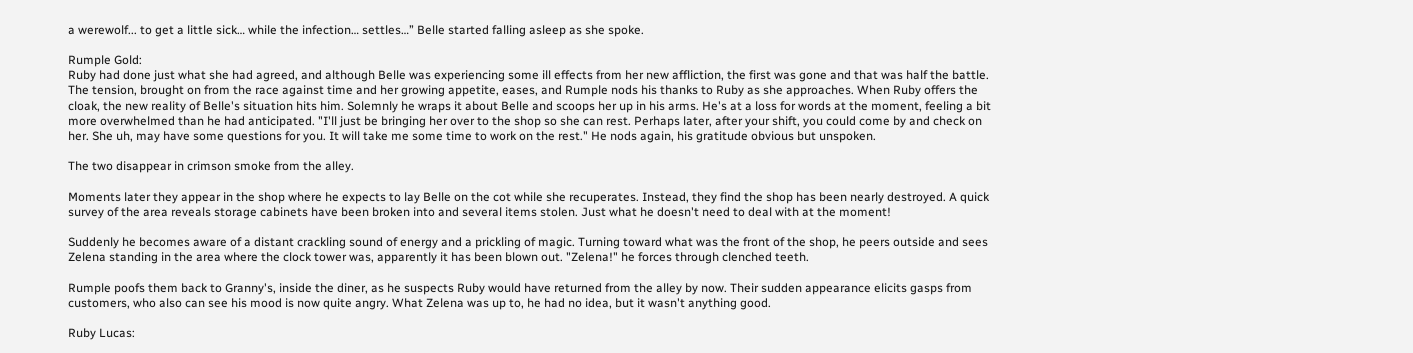a werewolf... to get a little sick… while the infection… settles…” Belle started falling asleep as she spoke.

Rumple Gold:
Ruby had done just what she had agreed, and although Belle was experiencing some ill effects from her new affliction, the first was gone and that was half the battle. The tension, brought on from the race against time and her growing appetite, eases, and Rumple nods his thanks to Ruby as she approaches. When Ruby offers the cloak, the new reality of Belle's situation hits him. Solemnly he wraps it about Belle and scoops her up in his arms. He's at a loss for words at the moment, feeling a bit more overwhelmed than he had anticipated. "I'll just be bringing her over to the shop so she can rest. Perhaps later, after your shift, you could come by and check on her. She uh, may have some questions for you. It will take me some time to work on the rest." He nods again, his gratitude obvious but unspoken.

The two disappear in crimson smoke from the alley.

Moments later they appear in the shop where he expects to lay Belle on the cot while she recuperates. Instead, they find the shop has been nearly destroyed. A quick survey of the area reveals storage cabinets have been broken into and several items stolen. Just what he doesn't need to deal with at the moment!

Suddenly he becomes aware of a distant crackling sound of energy and a prickling of magic. Turning toward what was the front of the shop, he peers outside and sees Zelena standing in the area where the clock tower was, apparently it has been blown out. "Zelena!" he forces through clenched teeth.

Rumple poofs them back to Granny's, inside the diner, as he suspects Ruby would have returned from the alley by now. Their sudden appearance elicits gasps from customers, who also can see his mood is now quite angry. What Zelena was up to, he had no idea, but it wasn't anything good.

Ruby Lucas: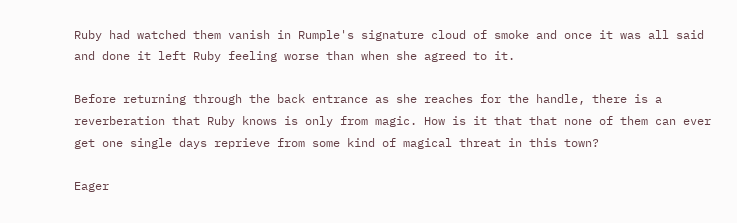Ruby had watched them vanish in Rumple's signature cloud of smoke and once it was all said and done it left Ruby feeling worse than when she agreed to it.

Before returning through the back entrance as she reaches for the handle, there is a reverberation that Ruby knows is only from magic. How is it that that none of them can ever get one single days reprieve from some kind of magical threat in this town?

Eager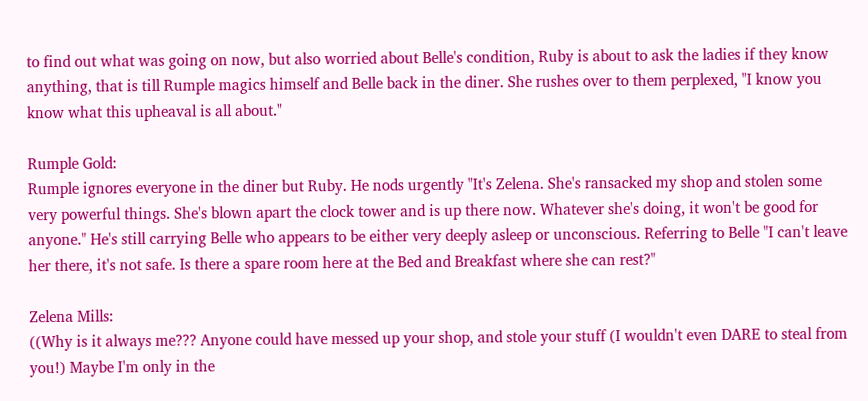to find out what was going on now, but also worried about Belle's condition, Ruby is about to ask the ladies if they know anything, that is till Rumple magics himself and Belle back in the diner. She rushes over to them perplexed, "I know you know what this upheaval is all about."

Rumple Gold:
Rumple ignores everyone in the diner but Ruby. He nods urgently "It's Zelena. She's ransacked my shop and stolen some very powerful things. She's blown apart the clock tower and is up there now. Whatever she's doing, it won't be good for anyone." He's still carrying Belle who appears to be either very deeply asleep or unconscious. Referring to Belle "I can't leave her there, it's not safe. Is there a spare room here at the Bed and Breakfast where she can rest?"

Zelena Mills:
((Why is it always me??? Anyone could have messed up your shop, and stole your stuff (I wouldn't even DARE to steal from you!) Maybe I'm only in the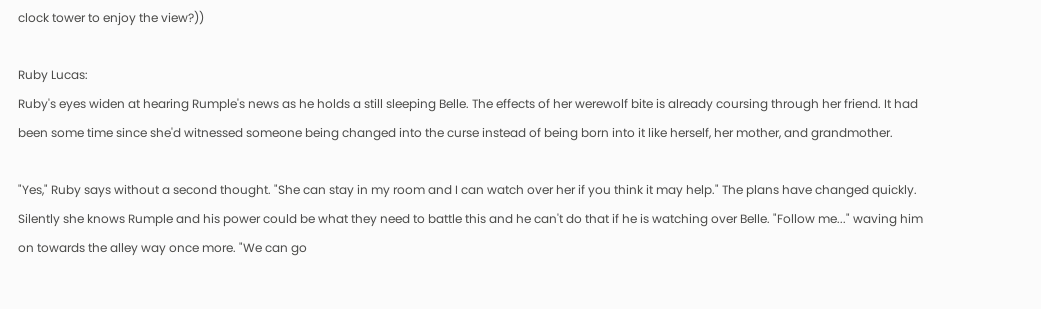clock tower to enjoy the view?))

Ruby Lucas:
Ruby's eyes widen at hearing Rumple's news as he holds a still sleeping Belle. The effects of her werewolf bite is already coursing through her friend. It had been some time since she'd witnessed someone being changed into the curse instead of being born into it like herself, her mother, and grandmother.

"Yes," Ruby says without a second thought. "She can stay in my room and I can watch over her if you think it may help." The plans have changed quickly. Silently she knows Rumple and his power could be what they need to battle this and he can't do that if he is watching over Belle. "Follow me..." waving him on towards the alley way once more. "We can go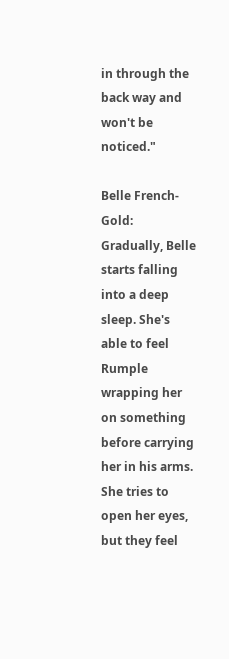in through the back way and won't be noticed."

Belle French-Gold:
Gradually, Belle starts falling into a deep sleep. She's able to feel Rumple wrapping her on something before carrying her in his arms. She tries to open her eyes, but they feel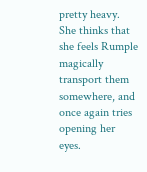pretty heavy. She thinks that she feels Rumple magically transport them somewhere, and once again tries opening her eyes.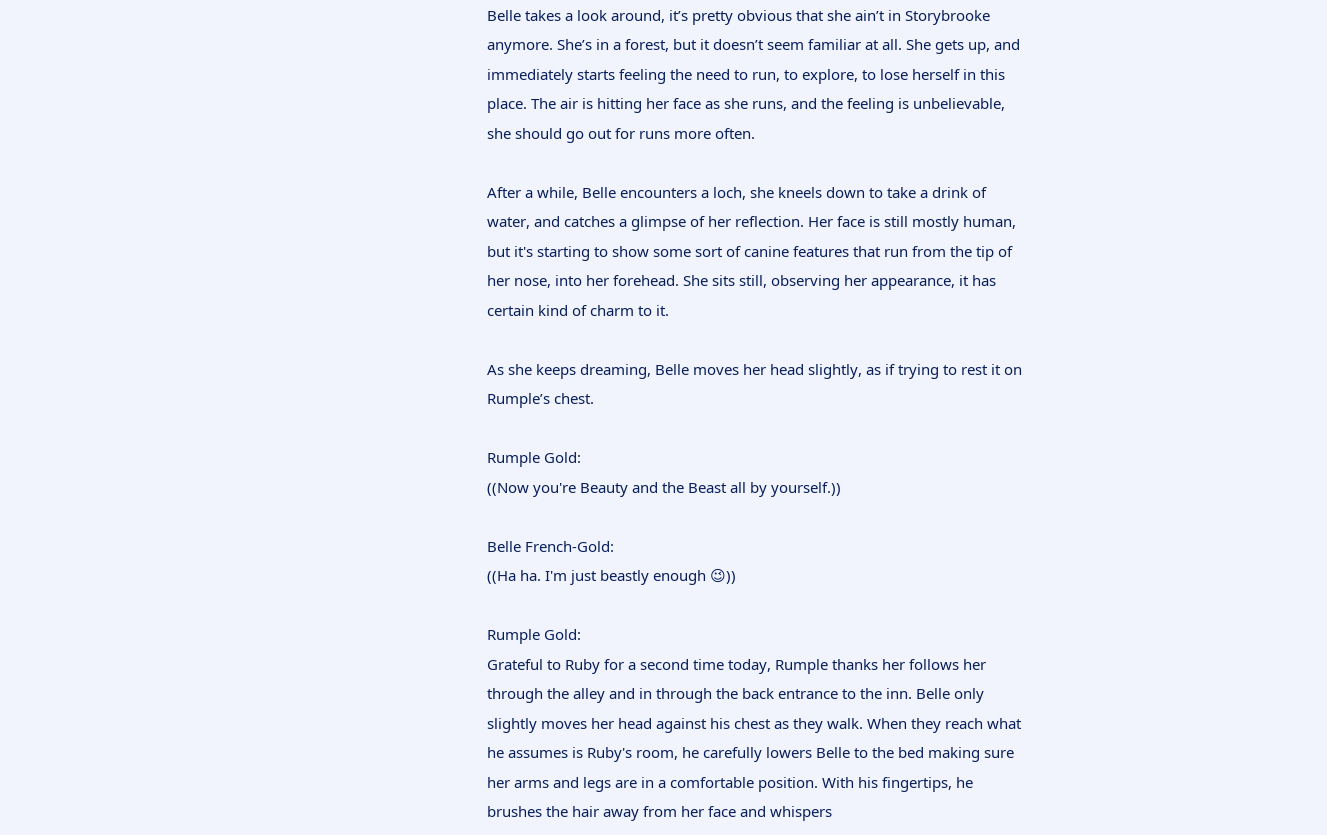Belle takes a look around, it’s pretty obvious that she ain’t in Storybrooke anymore. She’s in a forest, but it doesn’t seem familiar at all. She gets up, and immediately starts feeling the need to run, to explore, to lose herself in this place. The air is hitting her face as she runs, and the feeling is unbelievable, she should go out for runs more often.

After a while, Belle encounters a loch, she kneels down to take a drink of water, and catches a glimpse of her reflection. Her face is still mostly human, but it's starting to show some sort of canine features that run from the tip of her nose, into her forehead. She sits still, observing her appearance, it has certain kind of charm to it.

As she keeps dreaming, Belle moves her head slightly, as if trying to rest it on Rumple’s chest.

Rumple Gold:
((Now you're Beauty and the Beast all by yourself.))

Belle French-Gold:
((Ha ha. I'm just beastly enough 😉))

Rumple Gold:
Grateful to Ruby for a second time today, Rumple thanks her follows her through the alley and in through the back entrance to the inn. Belle only slightly moves her head against his chest as they walk. When they reach what he assumes is Ruby's room, he carefully lowers Belle to the bed making sure her arms and legs are in a comfortable position. With his fingertips, he brushes the hair away from her face and whispers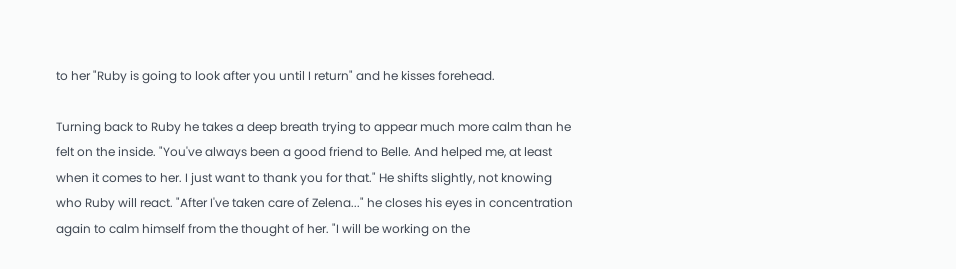to her "Ruby is going to look after you until I return" and he kisses forehead.

Turning back to Ruby he takes a deep breath trying to appear much more calm than he felt on the inside. "You've always been a good friend to Belle. And helped me, at least when it comes to her. I just want to thank you for that." He shifts slightly, not knowing who Ruby will react. "After I've taken care of Zelena..." he closes his eyes in concentration again to calm himself from the thought of her. "I will be working on the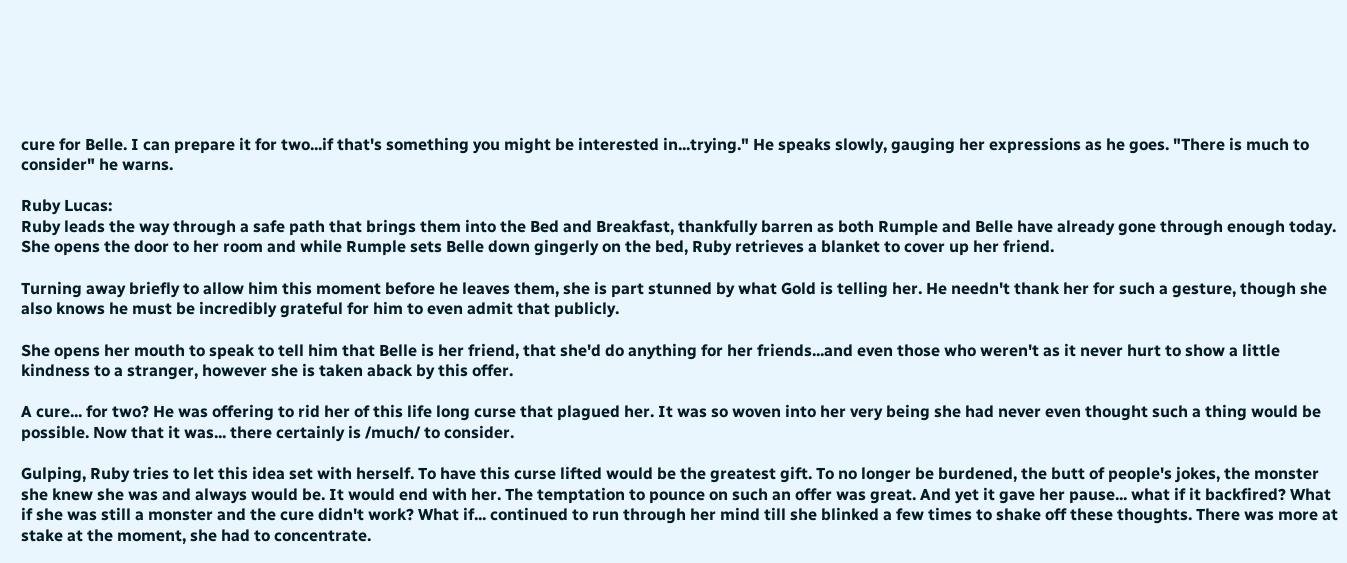cure for Belle. I can prepare it for two...if that's something you might be interested in...trying." He speaks slowly, gauging her expressions as he goes. "There is much to consider" he warns.

Ruby Lucas:
Ruby leads the way through a safe path that brings them into the Bed and Breakfast, thankfully barren as both Rumple and Belle have already gone through enough today. She opens the door to her room and while Rumple sets Belle down gingerly on the bed, Ruby retrieves a blanket to cover up her friend.

Turning away briefly to allow him this moment before he leaves them, she is part stunned by what Gold is telling her. He needn't thank her for such a gesture, though she also knows he must be incredibly grateful for him to even admit that publicly.

She opens her mouth to speak to tell him that Belle is her friend, that she'd do anything for her friends...and even those who weren't as it never hurt to show a little kindness to a stranger, however she is taken aback by this offer.

A cure... for two? He was offering to rid her of this life long curse that plagued her. It was so woven into her very being she had never even thought such a thing would be possible. Now that it was... there certainly is /much/ to consider.

Gulping, Ruby tries to let this idea set with herself. To have this curse lifted would be the greatest gift. To no longer be burdened, the butt of people's jokes, the monster she knew she was and always would be. It would end with her. The temptation to pounce on such an offer was great. And yet it gave her pause... what if it backfired? What if she was still a monster and the cure didn't work? What if... continued to run through her mind till she blinked a few times to shake off these thoughts. There was more at stake at the moment, she had to concentrate.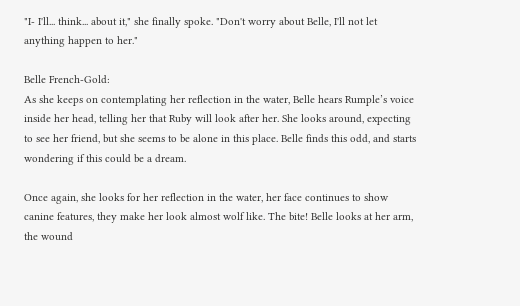"I- I'll... think... about it," she finally spoke. "Don't worry about Belle, I'll not let anything happen to her."

Belle French-Gold:
As she keeps on contemplating her reflection in the water, Belle hears Rumple’s voice inside her head, telling her that Ruby will look after her. She looks around, expecting to see her friend, but she seems to be alone in this place. Belle finds this odd, and starts wondering if this could be a dream.

Once again, she looks for her reflection in the water, her face continues to show canine features, they make her look almost wolf like. The bite! Belle looks at her arm, the wound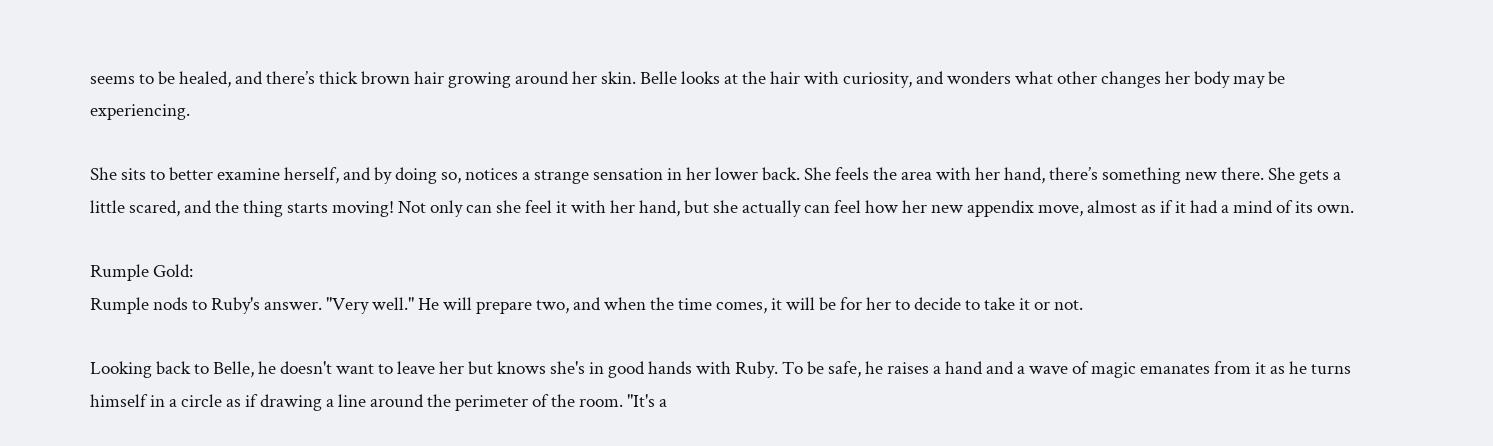seems to be healed, and there’s thick brown hair growing around her skin. Belle looks at the hair with curiosity, and wonders what other changes her body may be experiencing.

She sits to better examine herself, and by doing so, notices a strange sensation in her lower back. She feels the area with her hand, there’s something new there. She gets a little scared, and the thing starts moving! Not only can she feel it with her hand, but she actually can feel how her new appendix move, almost as if it had a mind of its own.

Rumple Gold:
Rumple nods to Ruby's answer. "Very well." He will prepare two, and when the time comes, it will be for her to decide to take it or not.

Looking back to Belle, he doesn't want to leave her but knows she's in good hands with Ruby. To be safe, he raises a hand and a wave of magic emanates from it as he turns himself in a circle as if drawing a line around the perimeter of the room. "It's a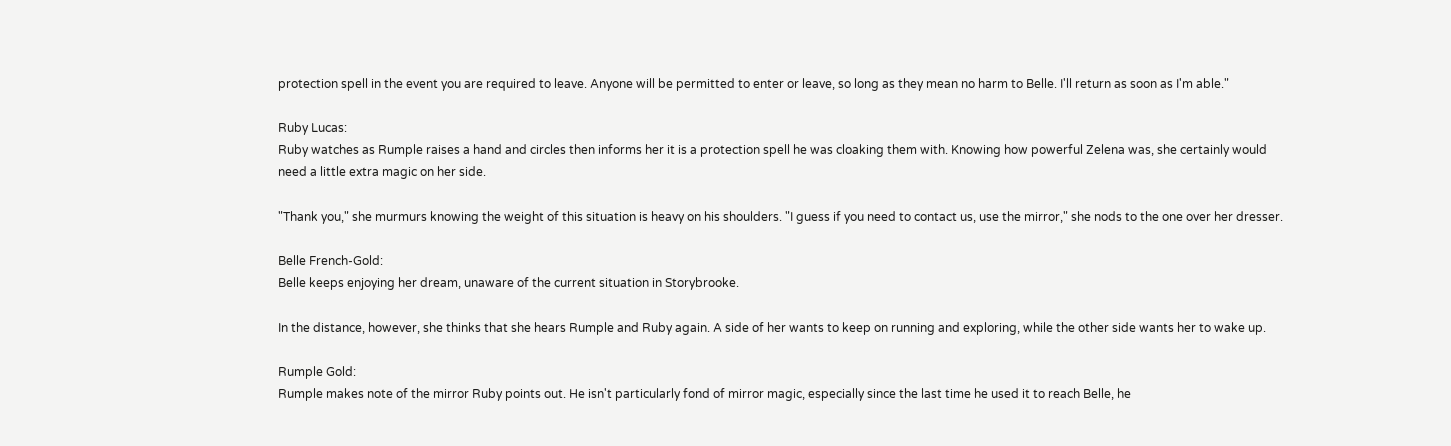protection spell in the event you are required to leave. Anyone will be permitted to enter or leave, so long as they mean no harm to Belle. I'll return as soon as I'm able."

Ruby Lucas:
Ruby watches as Rumple raises a hand and circles then informs her it is a protection spell he was cloaking them with. Knowing how powerful Zelena was, she certainly would need a little extra magic on her side.

"Thank you," she murmurs knowing the weight of this situation is heavy on his shoulders. "I guess if you need to contact us, use the mirror," she nods to the one over her dresser.

Belle French-Gold:
Belle keeps enjoying her dream, unaware of the current situation in Storybrooke.

In the distance, however, she thinks that she hears Rumple and Ruby again. A side of her wants to keep on running and exploring, while the other side wants her to wake up.

Rumple Gold:
Rumple makes note of the mirror Ruby points out. He isn't particularly fond of mirror magic, especially since the last time he used it to reach Belle, he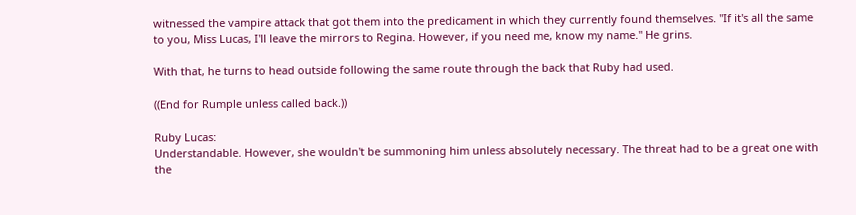witnessed the vampire attack that got them into the predicament in which they currently found themselves. "If it's all the same to you, Miss Lucas, I'll leave the mirrors to Regina. However, if you need me, know my name." He grins.

With that, he turns to head outside following the same route through the back that Ruby had used.

((End for Rumple unless called back.))

Ruby Lucas:
Understandable. However, she wouldn't be summoning him unless absolutely necessary. The threat had to be a great one with the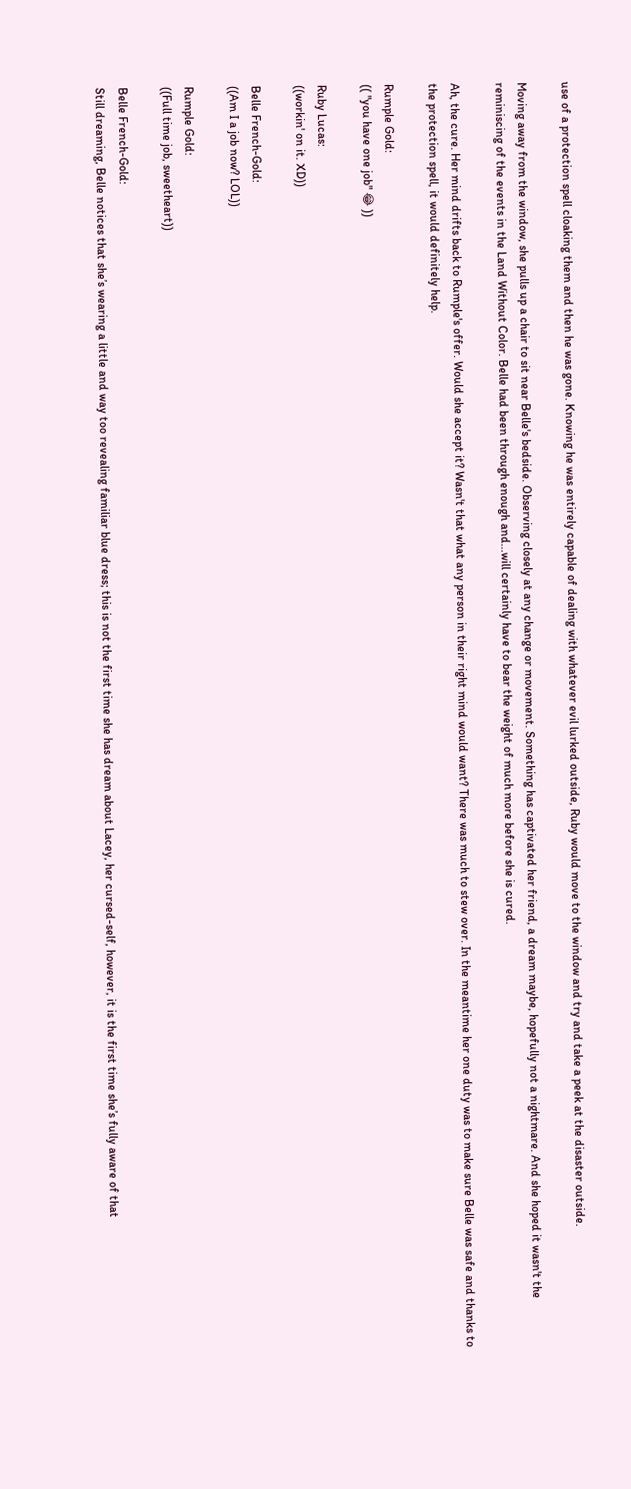use of a protection spell cloaking them and then he was gone. Knowing he was entirely capable of dealing with whatever evil lurked outside, Ruby would move to the window and try and take a peek at the disaster outside.

Moving away from the window, she pulls up a chair to sit near Belle's bedside. Observing closely at any change or movement. Something has captivated her friend, a dream maybe, hopefully not a nightmare. And she hoped it wasn't the reminiscing of the events in the Land Without Color. Belle had been through enough and...will certainly have to bear the weight of much more before she is cured.

Ah, the cure. Her mind drifts back to Rumple's offer. Would she accept it? Wasn't that what any person in their right mind would want? There was much to stew over. In the meantime her one duty was to make sure Belle was safe and thanks to the protection spell, it would definitely help.

Rumple Gold:
(( "you have one job" 😂 ))

Ruby Lucas:
((workin' on it. XD))

Belle French-Gold:
((Am I a job now? LOL))

Rumple Gold:
((Full time job, sweetheart))

Belle French-Gold:
Still dreaming, Belle notices that she’s wearing a little and way too revealing familiar blue dress; this is not the first time she has dream about Lacey, her cursed-self, however, it is the first time she’s fully aware of that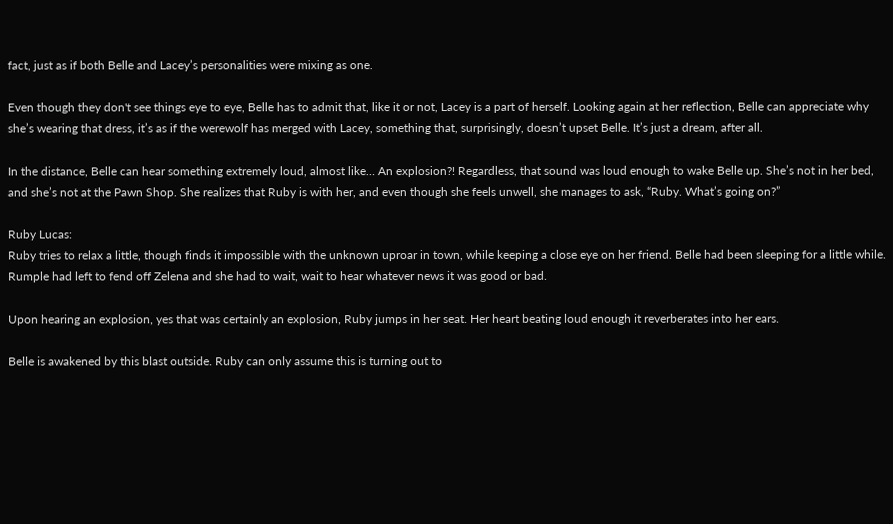fact, just as if both Belle and Lacey’s personalities were mixing as one.

Even though they don't see things eye to eye, Belle has to admit that, like it or not, Lacey is a part of herself. Looking again at her reflection, Belle can appreciate why she’s wearing that dress, it’s as if the werewolf has merged with Lacey, something that, surprisingly, doesn’t upset Belle. It’s just a dream, after all.

In the distance, Belle can hear something extremely loud, almost like… An explosion?! Regardless, that sound was loud enough to wake Belle up. She’s not in her bed, and she’s not at the Pawn Shop. She realizes that Ruby is with her, and even though she feels unwell, she manages to ask, “Ruby. What’s going on?”

Ruby Lucas:
Ruby tries to relax a little, though finds it impossible with the unknown uproar in town, while keeping a close eye on her friend. Belle had been sleeping for a little while. Rumple had left to fend off Zelena and she had to wait, wait to hear whatever news it was good or bad.

Upon hearing an explosion, yes that was certainly an explosion, Ruby jumps in her seat. Her heart beating loud enough it reverberates into her ears.

Belle is awakened by this blast outside. Ruby can only assume this is turning out to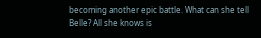becoming another epic battle. What can she tell Belle? All she knows is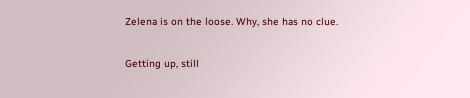Zelena is on the loose. Why, she has no clue.

Getting up, still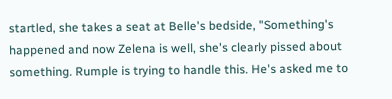startled, she takes a seat at Belle's bedside, "Something's happened and now Zelena is well, she's clearly pissed about something. Rumple is trying to handle this. He's asked me to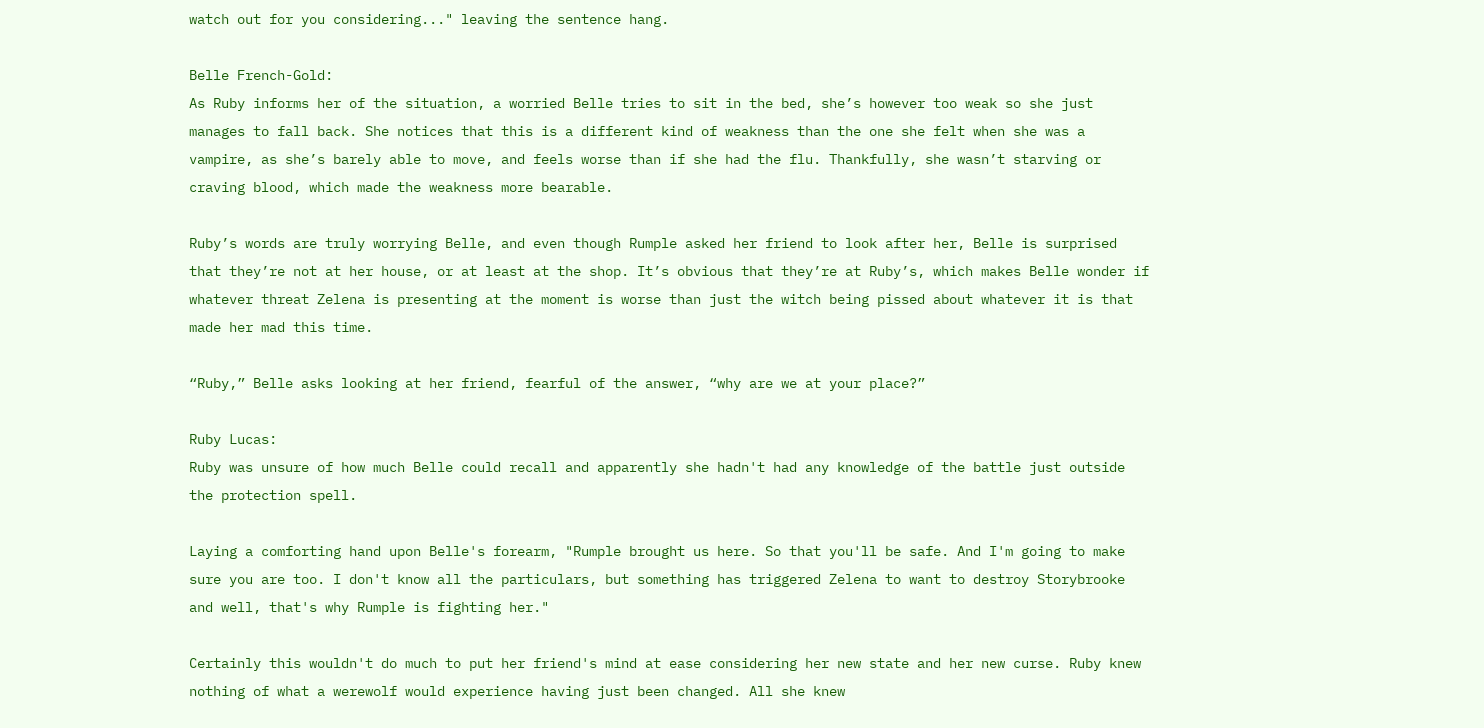watch out for you considering..." leaving the sentence hang.

Belle French-Gold:
As Ruby informs her of the situation, a worried Belle tries to sit in the bed, she’s however too weak so she just manages to fall back. She notices that this is a different kind of weakness than the one she felt when she was a vampire, as she’s barely able to move, and feels worse than if she had the flu. Thankfully, she wasn’t starving or craving blood, which made the weakness more bearable.

Ruby’s words are truly worrying Belle, and even though Rumple asked her friend to look after her, Belle is surprised that they’re not at her house, or at least at the shop. It’s obvious that they’re at Ruby’s, which makes Belle wonder if whatever threat Zelena is presenting at the moment is worse than just the witch being pissed about whatever it is that made her mad this time.

“Ruby,” Belle asks looking at her friend, fearful of the answer, “why are we at your place?”

Ruby Lucas:
Ruby was unsure of how much Belle could recall and apparently she hadn't had any knowledge of the battle just outside the protection spell.

Laying a comforting hand upon Belle's forearm, "Rumple brought us here. So that you'll be safe. And I'm going to make sure you are too. I don't know all the particulars, but something has triggered Zelena to want to destroy Storybrooke and well, that's why Rumple is fighting her."

Certainly this wouldn't do much to put her friend's mind at ease considering her new state and her new curse. Ruby knew nothing of what a werewolf would experience having just been changed. All she knew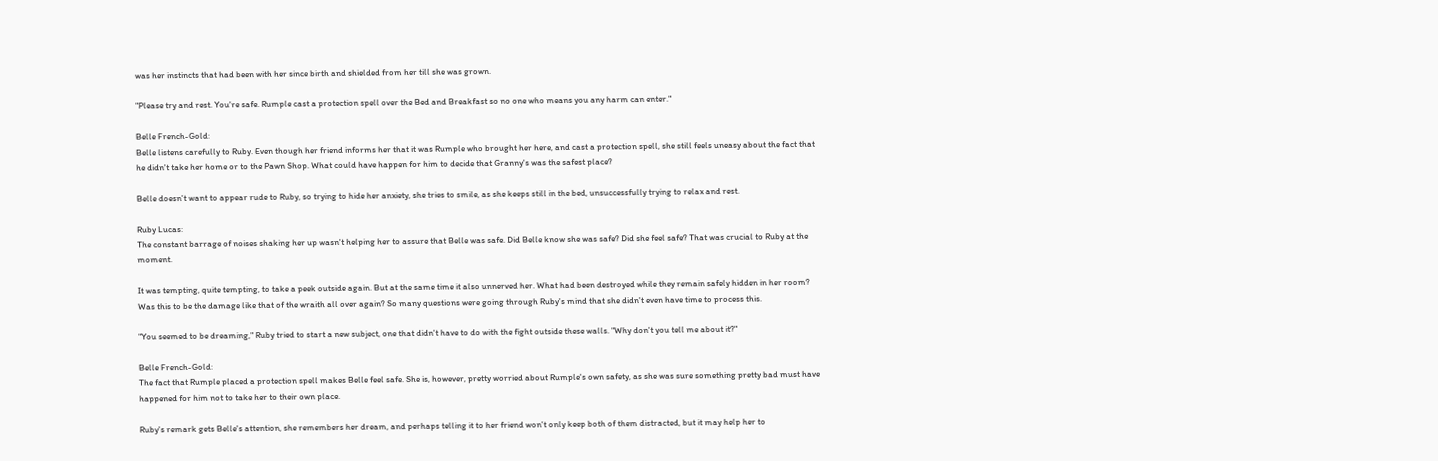was her instincts that had been with her since birth and shielded from her till she was grown.

"Please try and rest. You're safe. Rumple cast a protection spell over the Bed and Breakfast so no one who means you any harm can enter."

Belle French-Gold:
Belle listens carefully to Ruby. Even though her friend informs her that it was Rumple who brought her here, and cast a protection spell, she still feels uneasy about the fact that he didn't take her home or to the Pawn Shop. What could have happen for him to decide that Granny's was the safest place?

Belle doesn't want to appear rude to Ruby, so trying to hide her anxiety, she tries to smile, as she keeps still in the bed, unsuccessfully trying to relax and rest.

Ruby Lucas:
The constant barrage of noises shaking her up wasn't helping her to assure that Belle was safe. Did Belle know she was safe? Did she feel safe? That was crucial to Ruby at the moment.

It was tempting, quite tempting, to take a peek outside again. But at the same time it also unnerved her. What had been destroyed while they remain safely hidden in her room? Was this to be the damage like that of the wraith all over again? So many questions were going through Ruby's mind that she didn't even have time to process this.

"You seemed to be dreaming," Ruby tried to start a new subject, one that didn't have to do with the fight outside these walls. "Why don't you tell me about it?"

Belle French-Gold:
The fact that Rumple placed a protection spell makes Belle feel safe. She is, however, pretty worried about Rumple's own safety, as she was sure something pretty bad must have happened for him not to take her to their own place.

Ruby's remark gets Belle's attention, she remembers her dream, and perhaps telling it to her friend won't only keep both of them distracted, but it may help her to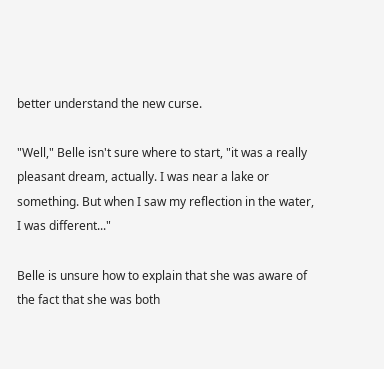better understand the new curse.

"Well," Belle isn't sure where to start, "it was a really pleasant dream, actually. I was near a lake or something. But when I saw my reflection in the water, I was different..."

Belle is unsure how to explain that she was aware of the fact that she was both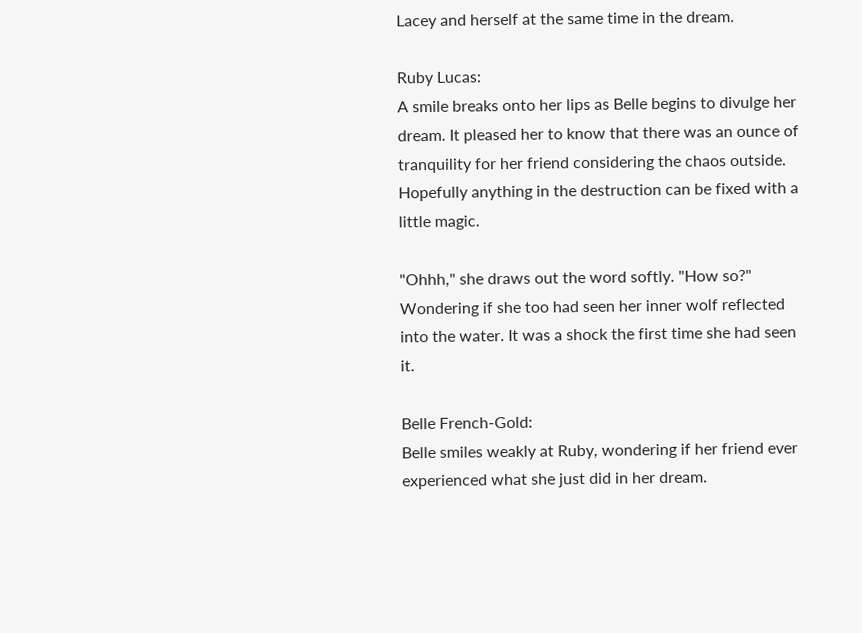Lacey and herself at the same time in the dream.

Ruby Lucas:
A smile breaks onto her lips as Belle begins to divulge her dream. It pleased her to know that there was an ounce of tranquility for her friend considering the chaos outside. Hopefully anything in the destruction can be fixed with a little magic.

"Ohhh," she draws out the word softly. "How so?" Wondering if she too had seen her inner wolf reflected into the water. It was a shock the first time she had seen it.

Belle French-Gold:
Belle smiles weakly at Ruby, wondering if her friend ever experienced what she just did in her dream.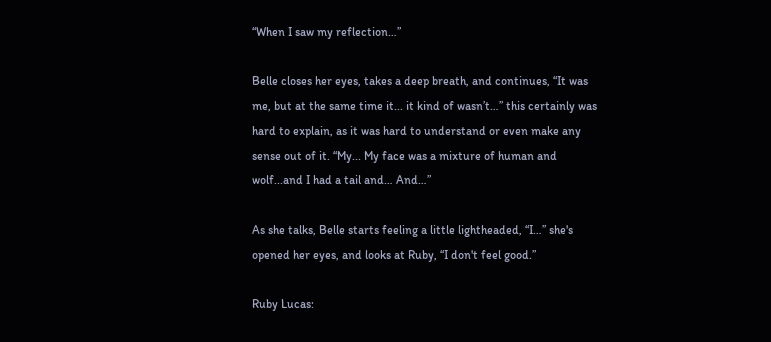“When I saw my reflection…”

Belle closes her eyes, takes a deep breath, and continues, “It was me, but at the same time it... it kind of wasn’t…” this certainly was hard to explain, as it was hard to understand or even make any sense out of it. “My... My face was a mixture of human and wolf...and I had a tail and… And…”

As she talks, Belle starts feeling a little lightheaded, “I…” she's opened her eyes, and looks at Ruby, “I don't feel good.”

Ruby Lucas: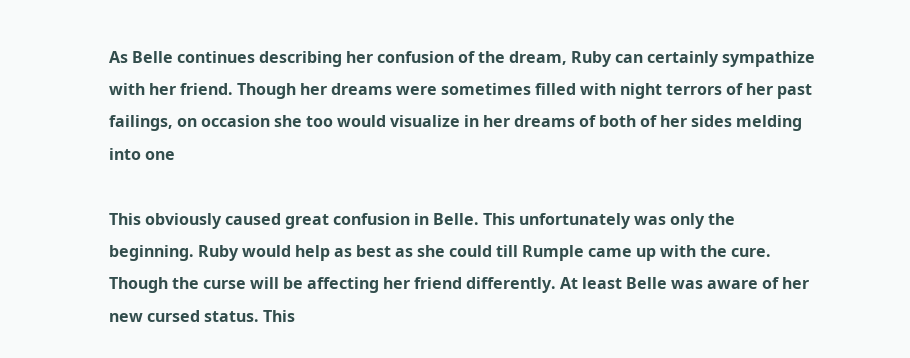As Belle continues describing her confusion of the dream, Ruby can certainly sympathize with her friend. Though her dreams were sometimes filled with night terrors of her past failings, on occasion she too would visualize in her dreams of both of her sides melding into one

This obviously caused great confusion in Belle. This unfortunately was only the beginning. Ruby would help as best as she could till Rumple came up with the cure. Though the curse will be affecting her friend differently. At least Belle was aware of her new cursed status. This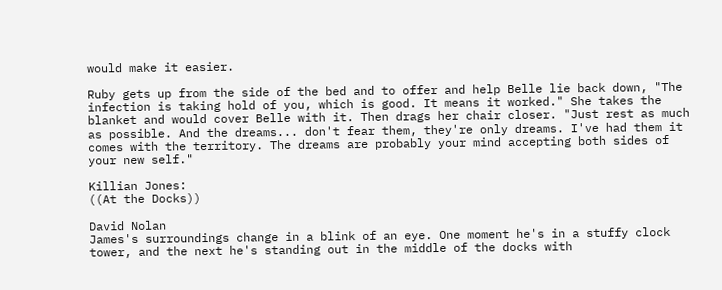would make it easier.

Ruby gets up from the side of the bed and to offer and help Belle lie back down, "The infection is taking hold of you, which is good. It means it worked." She takes the blanket and would cover Belle with it. Then drags her chair closer. "Just rest as much as possible. And the dreams... don't fear them, they're only dreams. I've had them it comes with the territory. The dreams are probably your mind accepting both sides of your new self."

Killian Jones:
((At the Docks))

David Nolan
James's surroundings change in a blink of an eye. One moment he's in a stuffy clock tower, and the next he's standing out in the middle of the docks with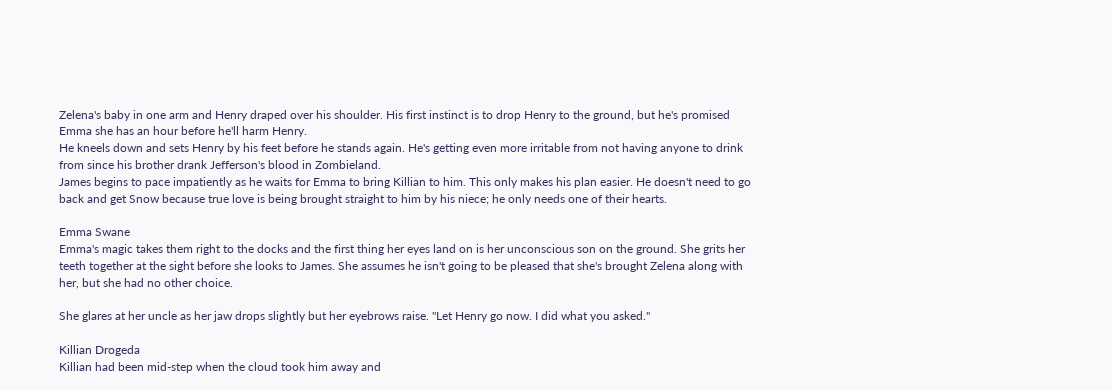Zelena's baby in one arm and Henry draped over his shoulder. His first instinct is to drop Henry to the ground, but he's promised Emma she has an hour before he'll harm Henry.
He kneels down and sets Henry by his feet before he stands again. He's getting even more irritable from not having anyone to drink from since his brother drank Jefferson's blood in Zombieland.
James begins to pace impatiently as he waits for Emma to bring Killian to him. This only makes his plan easier. He doesn't need to go back and get Snow because true love is being brought straight to him by his niece; he only needs one of their hearts.

Emma Swane
Emma's magic takes them right to the docks and the first thing her eyes land on is her unconscious son on the ground. She grits her teeth together at the sight before she looks to James. She assumes he isn't going to be pleased that she's brought Zelena along with her, but she had no other choice.

She glares at her uncle as her jaw drops slightly but her eyebrows raise. "Let Henry go now. I did what you asked."

Killian Drogeda
Killian had been mid-step when the cloud took him away and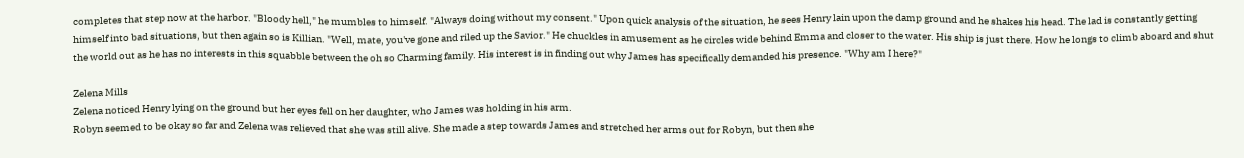completes that step now at the harbor. "Bloody hell," he mumbles to himself. "Always doing without my consent." Upon quick analysis of the situation, he sees Henry lain upon the damp ground and he shakes his head. The lad is constantly getting himself into bad situations, but then again so is Killian. "Well, mate, you've gone and riled up the Savior." He chuckles in amusement as he circles wide behind Emma and closer to the water. His ship is just there. How he longs to climb aboard and shut the world out as he has no interests in this squabble between the oh so Charming family. His interest is in finding out why James has specifically demanded his presence. "Why am I here?"

Zelena Mills
Zelena noticed Henry lying on the ground but her eyes fell on her daughter, who James was holding in his arm.
Robyn seemed to be okay so far and Zelena was relieved that she was still alive. She made a step towards James and stretched her arms out for Robyn, but then she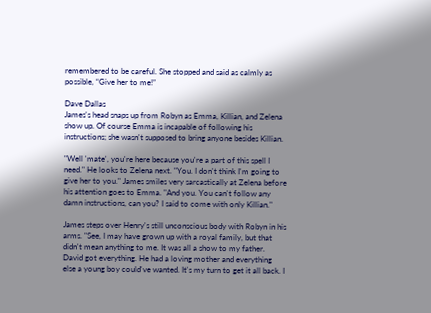remembered to be careful. She stopped and said as calmly as possible, “Give her to me!”

Dave Dallas
James's head snaps up from Robyn as Emma, Killian, and Zelena show up. Of course Emma is incapable of following his instructions; she wasn't supposed to bring anyone besides Killian.

"Well 'mate', you're here because you're a part of this spell I need." He looks to Zelena next. "You. I don't think I'm going to give her to you." James smiles very sarcastically at Zelena before his attention goes to Emma. "And you. You can't follow any damn instructions, can you? I said to come with only Killian."

James steps over Henry's still unconscious body with Robyn in his arms. "See, I may have grown up with a royal family, but that didn't mean anything to me. It was all a show to my father. David got everything. He had a loving mother and everything else a young boy could've wanted. It's my turn to get it all back. I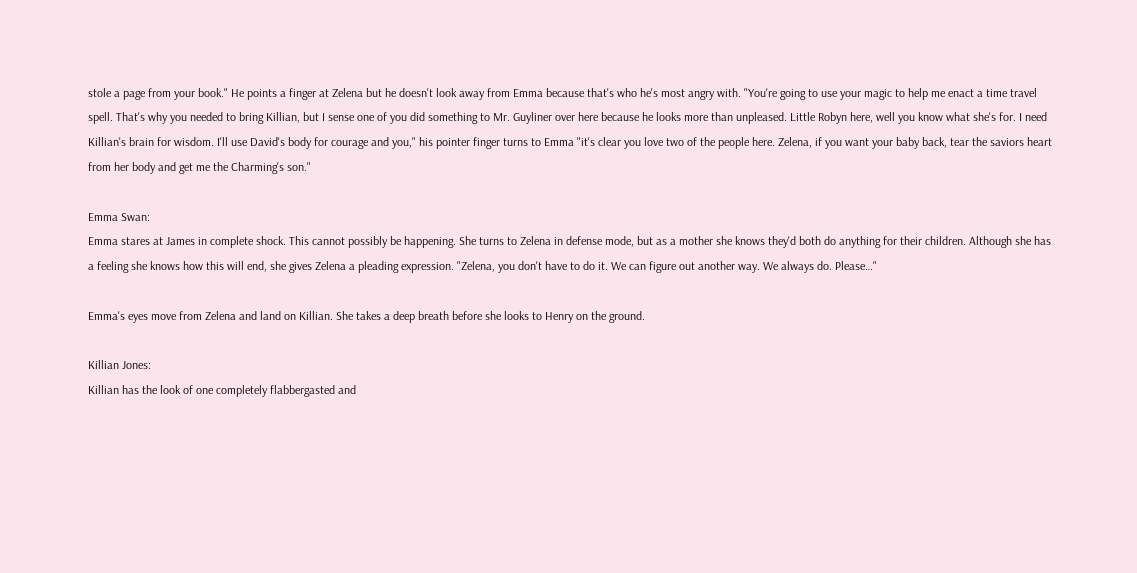stole a page from your book." He points a finger at Zelena but he doesn't look away from Emma because that's who he's most angry with. "You're going to use your magic to help me enact a time travel spell. That's why you needed to bring Killian, but I sense one of you did something to Mr. Guyliner over here because he looks more than unpleased. Little Robyn here, well you know what she's for. I need Killian's brain for wisdom. I'll use David's body for courage and you," his pointer finger turns to Emma "it's clear you love two of the people here. Zelena, if you want your baby back, tear the saviors heart from her body and get me the Charming's son."

Emma Swan:
Emma stares at James in complete shock. This cannot possibly be happening. She turns to Zelena in defense mode, but as a mother she knows they'd both do anything for their children. Although she has a feeling she knows how this will end, she gives Zelena a pleading expression. "Zelena, you don't have to do it. We can figure out another way. We always do. Please…"

Emma's eyes move from Zelena and land on Killian. She takes a deep breath before she looks to Henry on the ground.

Killian Jones:
Killian has the look of one completely flabbergasted and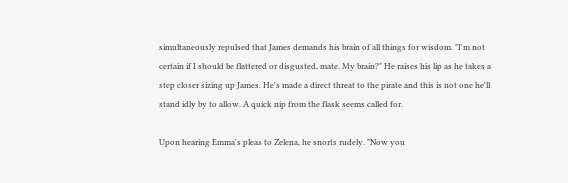simultaneously repulsed that James demands his brain of all things for wisdom. "I'm not certain if I should be flattered or disgusted, mate. My brain?" He raises his lip as he takes a step closer sizing up James. He's made a direct threat to the pirate and this is not one he'll stand idly by to allow. A quick nip from the flask seems called for.

Upon hearing Emma's pleas to Zelena, he snorts rudely. "Now you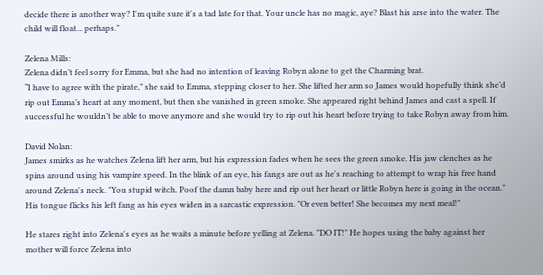decide there is another way? I'm quite sure it's a tad late for that. Your uncle has no magic, aye? Blast his arse into the water. The child will float... perhaps."

Zelena Mills:
Zelena didn’t feel sorry for Emma, but she had no intention of leaving Robyn alone to get the Charming brat.
“I have to agree with the pirate,” she said to Emma, stepping closer to her. She lifted her arm so James would hopefully think she’d rip out Emma’s heart at any moment, but then she vanished in green smoke. She appeared right behind James and cast a spell. If successful he wouldn’t be able to move anymore and she would try to rip out his heart before trying to take Robyn away from him.

David Nolan:
James smirks as he watches Zelena lift her arm, but his expression fades when he sees the green smoke. His jaw clenches as he spins around using his vampire speed. In the blink of an eye, his fangs are out as he's reaching to attempt to wrap his free hand around Zelena's neck. "You stupid witch. Poof the damn baby here and rip out her heart or little Robyn here is going in the ocean." His tongue flicks his left fang as his eyes widen in a sarcastic expression. "Or even better! She becomes my next meal!"

He stares right into Zelena's eyes as he waits a minute before yelling at Zelena. "DO IT!" He hopes using the baby against her mother will force Zelena into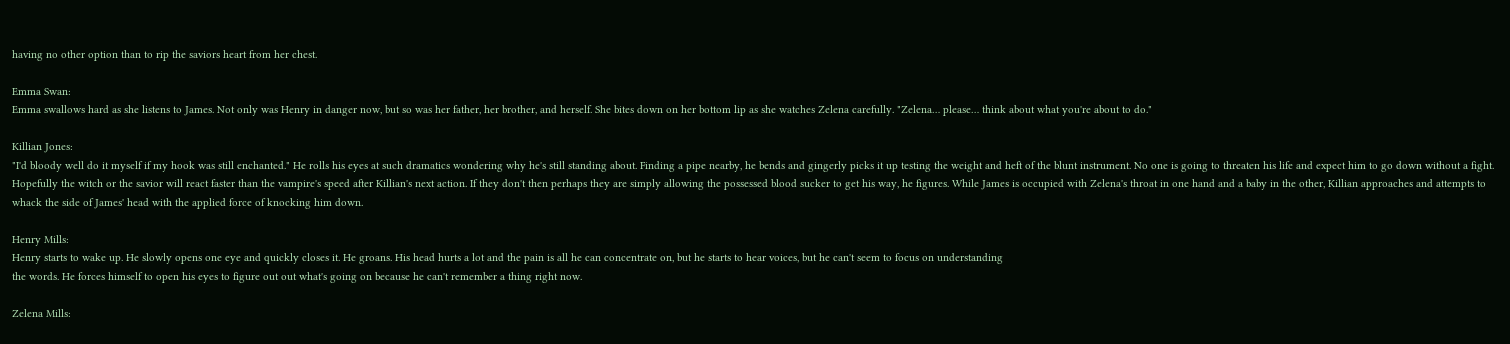having no other option than to rip the saviors heart from her chest.

Emma Swan:
Emma swallows hard as she listens to James. Not only was Henry in danger now, but so was her father, her brother, and herself. She bites down on her bottom lip as she watches Zelena carefully. "Zelena… please… think about what you're about to do."

Killian Jones:
"I'd bloody well do it myself if my hook was still enchanted." He rolls his eyes at such dramatics wondering why he's still standing about. Finding a pipe nearby, he bends and gingerly picks it up testing the weight and heft of the blunt instrument. No one is going to threaten his life and expect him to go down without a fight. Hopefully the witch or the savior will react faster than the vampire's speed after Killian's next action. If they don't then perhaps they are simply allowing the possessed blood sucker to get his way, he figures. While James is occupied with Zelena's throat in one hand and a baby in the other, Killian approaches and attempts to whack the side of James' head with the applied force of knocking him down.

Henry Mills:
Henry starts to wake up. He slowly opens one eye and quickly closes it. He groans. His head hurts a lot and the pain is all he can concentrate on, but he starts to hear voices, but he can't seem to focus on understanding
the words. He forces himself to open his eyes to figure out out what's going on because he can't remember a thing right now.

Zelena Mills: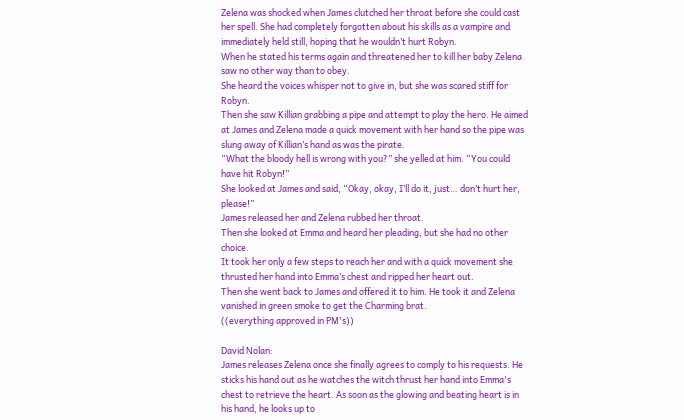Zelena was shocked when James clutched her throat before she could cast her spell. She had completely forgotten about his skills as a vampire and immediately held still, hoping that he wouldn’t hurt Robyn.
When he stated his terms again and threatened her to kill her baby Zelena saw no other way than to obey.
She heard the voices whisper not to give in, but she was scared stiff for Robyn.
Then she saw Killian grabbing a pipe and attempt to play the hero. He aimed at James and Zelena made a quick movement with her hand so the pipe was slung away of Killian’s hand as was the pirate.
“What the bloody hell is wrong with you?” she yelled at him. “You could have hit Robyn!”
She looked at James and said, “Okay, okay, I’ll do it, just… don’t hurt her, please!”
James released her and Zelena rubbed her throat.
Then she looked at Emma and heard her pleading, but she had no other choice.
It took her only a few steps to reach her and with a quick movement she thrusted her hand into Emma’s chest and ripped her heart out.
Then she went back to James and offered it to him. He took it and Zelena vanished in green smoke to get the Charming brat.
((everything approved in PM's))

David Nolan:
James releases Zelena once she finally agrees to comply to his requests. He sticks his hand out as he watches the witch thrust her hand into Emma's chest to retrieve the heart. As soon as the glowing and beating heart is in his hand, he looks up to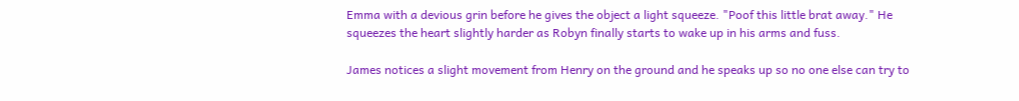Emma with a devious grin before he gives the object a light squeeze. "Poof this little brat away." He squeezes the heart slightly harder as Robyn finally starts to wake up in his arms and fuss.

James notices a slight movement from Henry on the ground and he speaks up so no one else can try to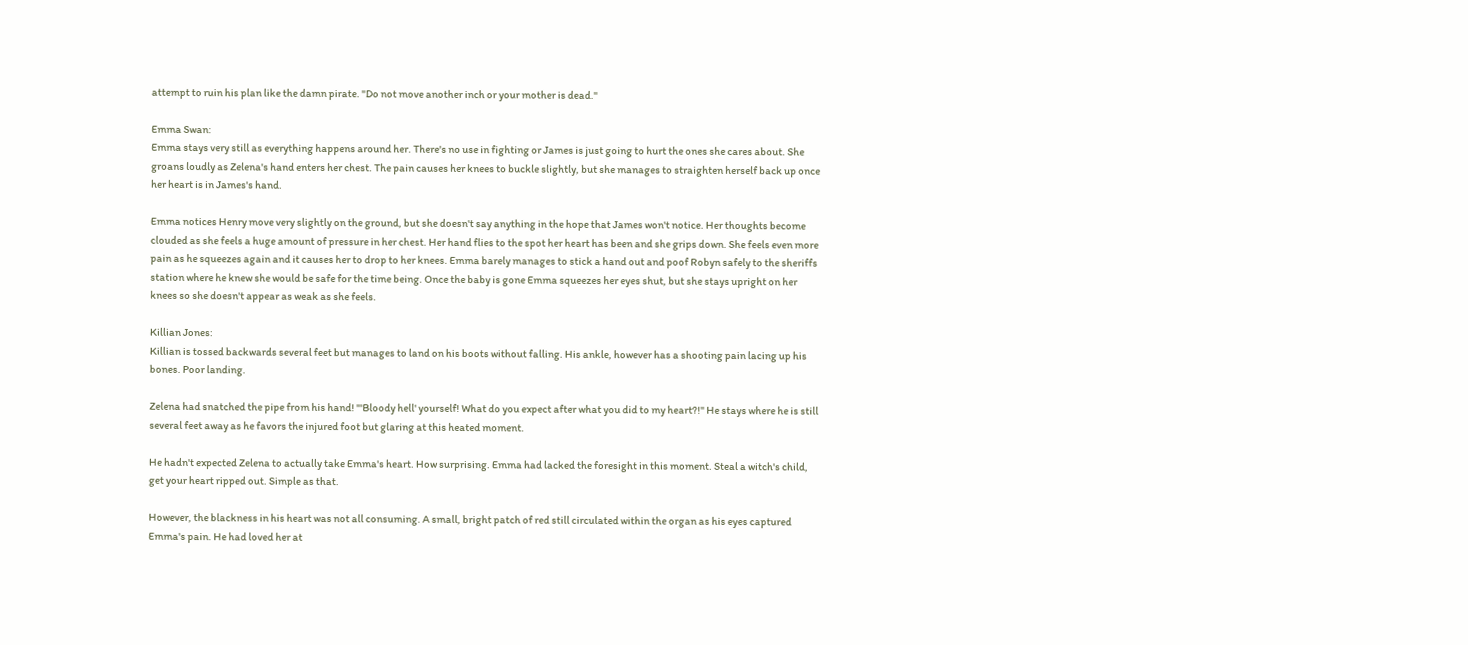attempt to ruin his plan like the damn pirate. "Do not move another inch or your mother is dead."

Emma Swan:
Emma stays very still as everything happens around her. There's no use in fighting or James is just going to hurt the ones she cares about. She groans loudly as Zelena's hand enters her chest. The pain causes her knees to buckle slightly, but she manages to straighten herself back up once her heart is in James's hand.

Emma notices Henry move very slightly on the ground, but she doesn't say anything in the hope that James won't notice. Her thoughts become clouded as she feels a huge amount of pressure in her chest. Her hand flies to the spot her heart has been and she grips down. She feels even more pain as he squeezes again and it causes her to drop to her knees. Emma barely manages to stick a hand out and poof Robyn safely to the sheriffs station where he knew she would be safe for the time being. Once the baby is gone Emma squeezes her eyes shut, but she stays upright on her knees so she doesn't appear as weak as she feels.

Killian Jones:
Killian is tossed backwards several feet but manages to land on his boots without falling. His ankle, however has a shooting pain lacing up his bones. Poor landing.

Zelena had snatched the pipe from his hand! "'Bloody hell' yourself! What do you expect after what you did to my heart?!" He stays where he is still several feet away as he favors the injured foot but glaring at this heated moment.

He hadn't expected Zelena to actually take Emma's heart. How surprising. Emma had lacked the foresight in this moment. Steal a witch's child, get your heart ripped out. Simple as that.

However, the blackness in his heart was not all consuming. A small, bright patch of red still circulated within the organ as his eyes captured Emma's pain. He had loved her at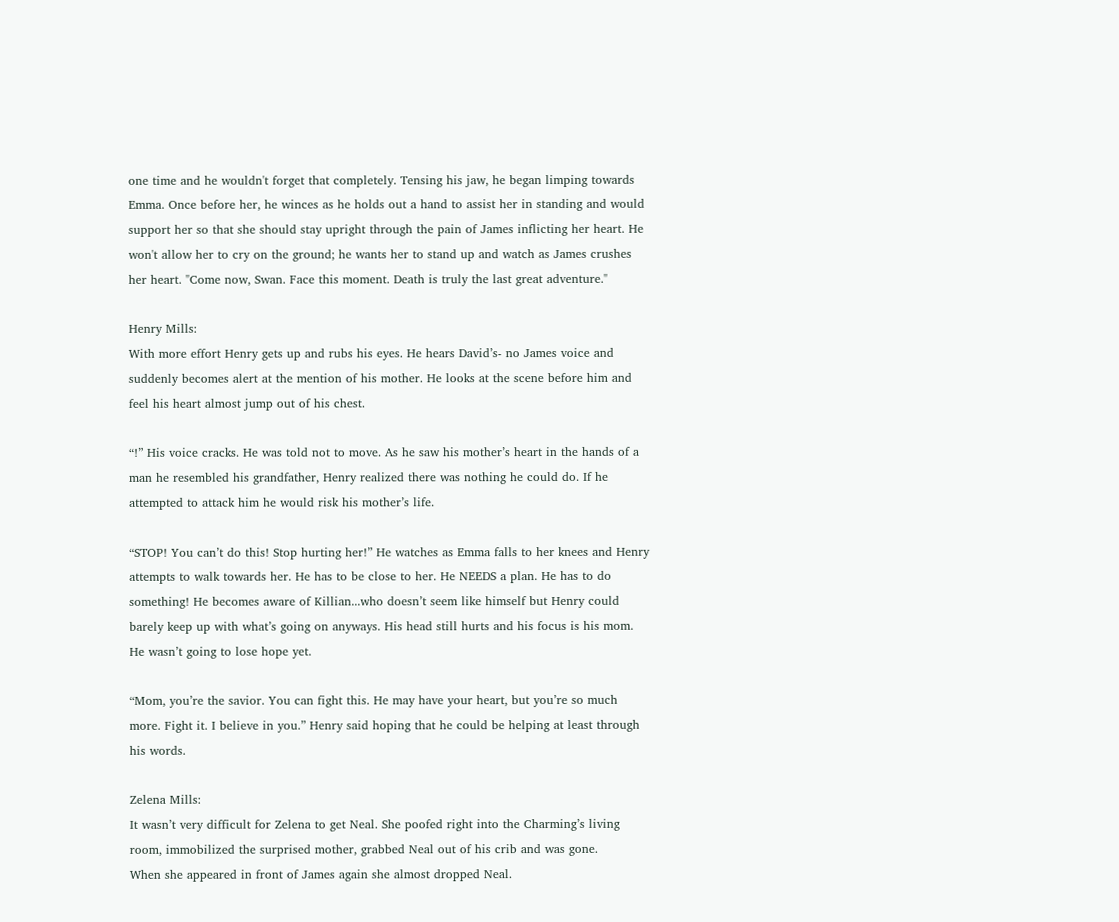one time and he wouldn't forget that completely. Tensing his jaw, he began limping towards Emma. Once before her, he winces as he holds out a hand to assist her in standing and would support her so that she should stay upright through the pain of James inflicting her heart. He won't allow her to cry on the ground; he wants her to stand up and watch as James crushes her heart. "Come now, Swan. Face this moment. Death is truly the last great adventure."

Henry Mills:
With more effort Henry gets up and rubs his eyes. He hears David’s- no James voice and suddenly becomes alert at the mention of his mother. He looks at the scene before him and feel his heart almost jump out of his chest.

“!” His voice cracks. He was told not to move. As he saw his mother’s heart in the hands of a man he resembled his grandfather, Henry realized there was nothing he could do. If he attempted to attack him he would risk his mother’s life.

“STOP! You can’t do this! Stop hurting her!” He watches as Emma falls to her knees and Henry attempts to walk towards her. He has to be close to her. He NEEDS a plan. He has to do something! He becomes aware of Killian...who doesn’t seem like himself but Henry could barely keep up with what’s going on anyways. His head still hurts and his focus is his mom. He wasn’t going to lose hope yet.

“Mom, you’re the savior. You can fight this. He may have your heart, but you’re so much more. Fight it. I believe in you.” Henry said hoping that he could be helping at least through his words.

Zelena Mills:
It wasn’t very difficult for Zelena to get Neal. She poofed right into the Charming’s living room, immobilized the surprised mother, grabbed Neal out of his crib and was gone.
When she appeared in front of James again she almost dropped Neal.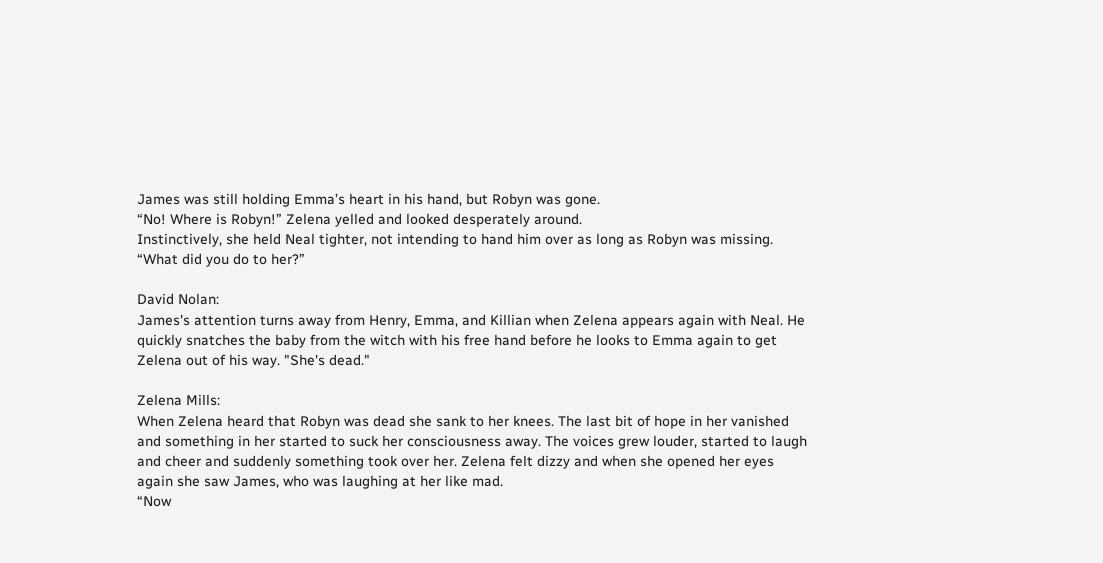James was still holding Emma’s heart in his hand, but Robyn was gone.
“No! Where is Robyn!” Zelena yelled and looked desperately around.
Instinctively, she held Neal tighter, not intending to hand him over as long as Robyn was missing.
“What did you do to her?”

David Nolan:
James's attention turns away from Henry, Emma, and Killian when Zelena appears again with Neal. He quickly snatches the baby from the witch with his free hand before he looks to Emma again to get Zelena out of his way. "She's dead."

Zelena Mills:
When Zelena heard that Robyn was dead she sank to her knees. The last bit of hope in her vanished and something in her started to suck her consciousness away. The voices grew louder, started to laugh and cheer and suddenly something took over her. Zelena felt dizzy and when she opened her eyes again she saw James, who was laughing at her like mad.
“Now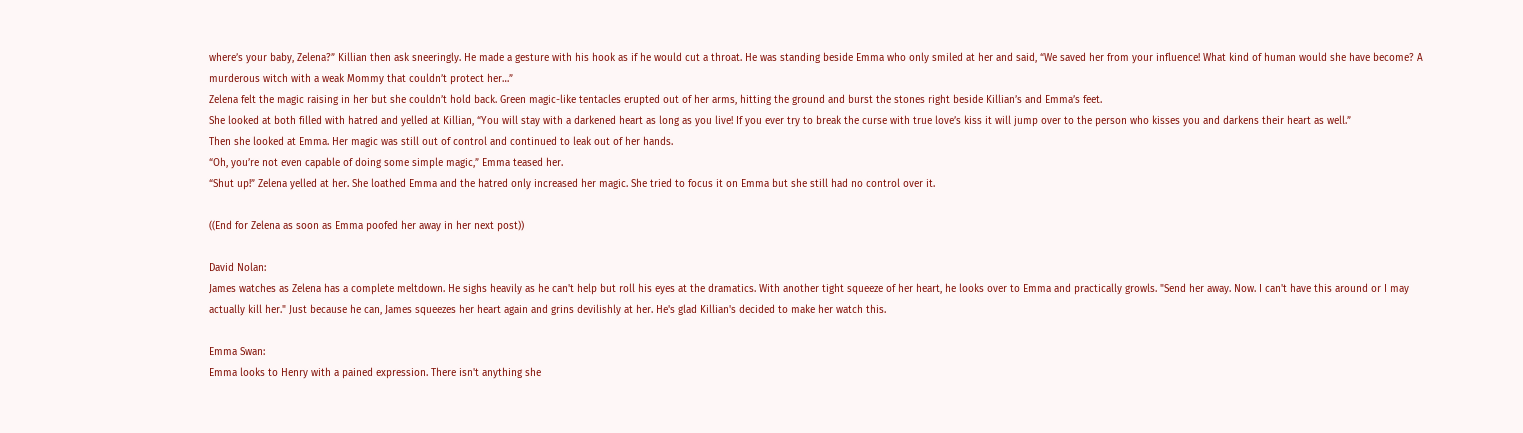where’s your baby, Zelena?” Killian then ask sneeringly. He made a gesture with his hook as if he would cut a throat. He was standing beside Emma who only smiled at her and said, “We saved her from your influence! What kind of human would she have become? A murderous witch with a weak Mommy that couldn’t protect her…”
Zelena felt the magic raising in her but she couldn’t hold back. Green magic-like tentacles erupted out of her arms, hitting the ground and burst the stones right beside Killian’s and Emma’s feet.
She looked at both filled with hatred and yelled at Killian, “You will stay with a darkened heart as long as you live! If you ever try to break the curse with true love’s kiss it will jump over to the person who kisses you and darkens their heart as well.”
Then she looked at Emma. Her magic was still out of control and continued to leak out of her hands.
“Oh, you’re not even capable of doing some simple magic,” Emma teased her.
“Shut up!” Zelena yelled at her. She loathed Emma and the hatred only increased her magic. She tried to focus it on Emma but she still had no control over it.

((End for Zelena as soon as Emma poofed her away in her next post))

David Nolan:
James watches as Zelena has a complete meltdown. He sighs heavily as he can't help but roll his eyes at the dramatics. With another tight squeeze of her heart, he looks over to Emma and practically growls. "Send her away. Now. I can't have this around or I may actually kill her." Just because he can, James squeezes her heart again and grins devilishly at her. He's glad Killian's decided to make her watch this.

Emma Swan:
Emma looks to Henry with a pained expression. There isn't anything she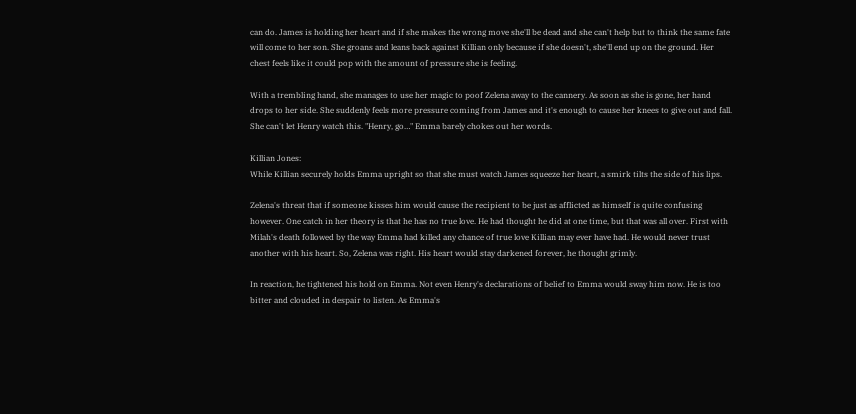can do. James is holding her heart and if she makes the wrong move she'll be dead and she can't help but to think the same fate will come to her son. She groans and leans back against Killian only because if she doesn't, she'll end up on the ground. Her chest feels like it could pop with the amount of pressure she is feeling.

With a trembling hand, she manages to use her magic to poof Zelena away to the cannery. As soon as she is gone, her hand drops to her side. She suddenly feels more pressure coming from James and it's enough to cause her knees to give out and fall. She can't let Henry watch this. "Henry, go…" Emma barely chokes out her words.

Killian Jones:
While Killian securely holds Emma upright so that she must watch James squeeze her heart, a smirk tilts the side of his lips.

Zelena's threat that if someone kisses him would cause the recipient to be just as afflicted as himself is quite confusing however. One catch in her theory is that he has no true love. He had thought he did at one time, but that was all over. First with Milah's death followed by the way Emma had killed any chance of true love Killian may ever have had. He would never trust another with his heart. So, Zelena was right. His heart would stay darkened forever, he thought grimly.

In reaction, he tightened his hold on Emma. Not even Henry's declarations of belief to Emma would sway him now. He is too bitter and clouded in despair to listen. As Emma's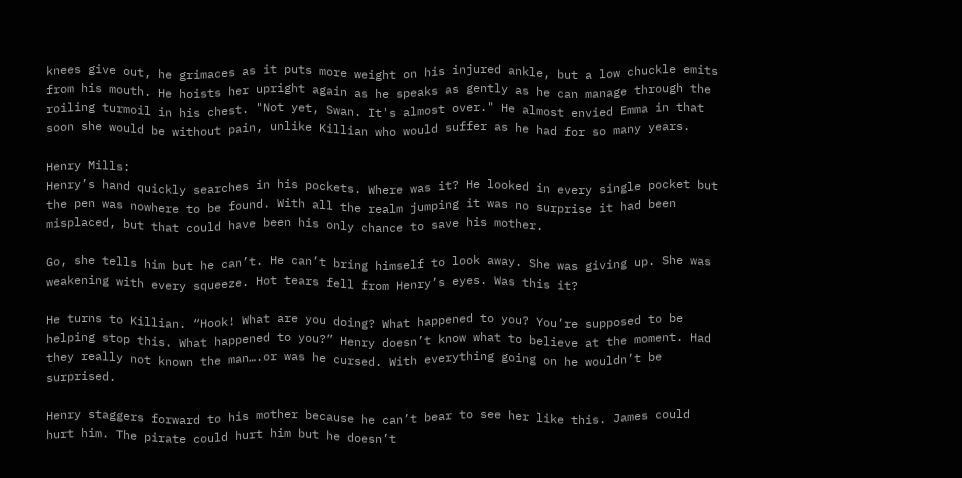knees give out, he grimaces as it puts more weight on his injured ankle, but a low chuckle emits from his mouth. He hoists her upright again as he speaks as gently as he can manage through the roiling turmoil in his chest. "Not yet, Swan. It's almost over." He almost envied Emma in that soon she would be without pain, unlike Killian who would suffer as he had for so many years.

Henry Mills:
Henry’s hand quickly searches in his pockets. Where was it? He looked in every single pocket but the pen was nowhere to be found. With all the realm jumping it was no surprise it had been misplaced, but that could have been his only chance to save his mother.

Go, she tells him but he can’t. He can’t bring himself to look away. She was giving up. She was weakening with every squeeze. Hot tears fell from Henry’s eyes. Was this it?

He turns to Killian. “Hook! What are you doing? What happened to you? You’re supposed to be helping stop this. What happened to you?” Henry doesn’t know what to believe at the moment. Had they really not known the man….or was he cursed. With everything going on he wouldn’t be surprised.

Henry staggers forward to his mother because he can’t bear to see her like this. James could hurt him. The pirate could hurt him but he doesn’t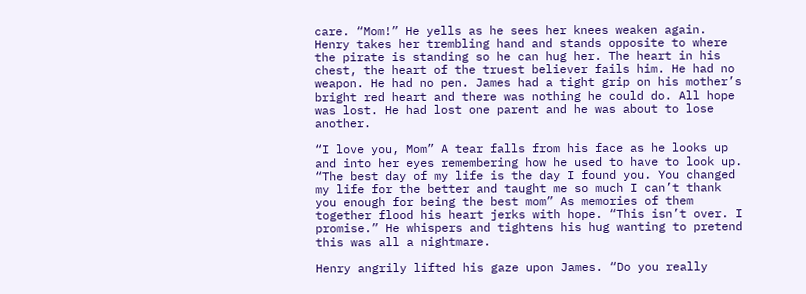care. “Mom!” He yells as he sees her knees weaken again. Henry takes her trembling hand and stands opposite to where the pirate is standing so he can hug her. The heart in his chest, the heart of the truest believer fails him. He had no weapon. He had no pen. James had a tight grip on his mother’s bright red heart and there was nothing he could do. All hope was lost. He had lost one parent and he was about to lose another.

“I love you, Mom” A tear falls from his face as he looks up and into her eyes remembering how he used to have to look up. “The best day of my life is the day I found you. You changed my life for the better and taught me so much I can’t thank you enough for being the best mom” As memories of them together flood his heart jerks with hope. “This isn’t over. I promise.” He whispers and tightens his hug wanting to pretend this was all a nightmare.

Henry angrily lifted his gaze upon James. “Do you really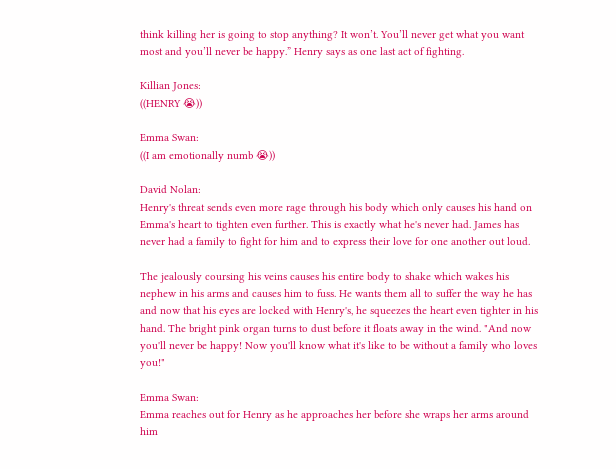think killing her is going to stop anything? It won’t. You’ll never get what you want most and you’ll never be happy.” Henry says as one last act of fighting.

Killian Jones:
((HENRY 😭))

Emma Swan:
((I am emotionally numb 😭))

David Nolan:
Henry's threat sends even more rage through his body which only causes his hand on Emma's heart to tighten even further. This is exactly what he's never had. James has never had a family to fight for him and to express their love for one another out loud.

The jealously coursing his veins causes his entire body to shake which wakes his nephew in his arms and causes him to fuss. He wants them all to suffer the way he has and now that his eyes are locked with Henry's, he squeezes the heart even tighter in his hand. The bright pink organ turns to dust before it floats away in the wind. "And now you'll never be happy! Now you'll know what it's like to be without a family who loves you!"

Emma Swan:
Emma reaches out for Henry as he approaches her before she wraps her arms around him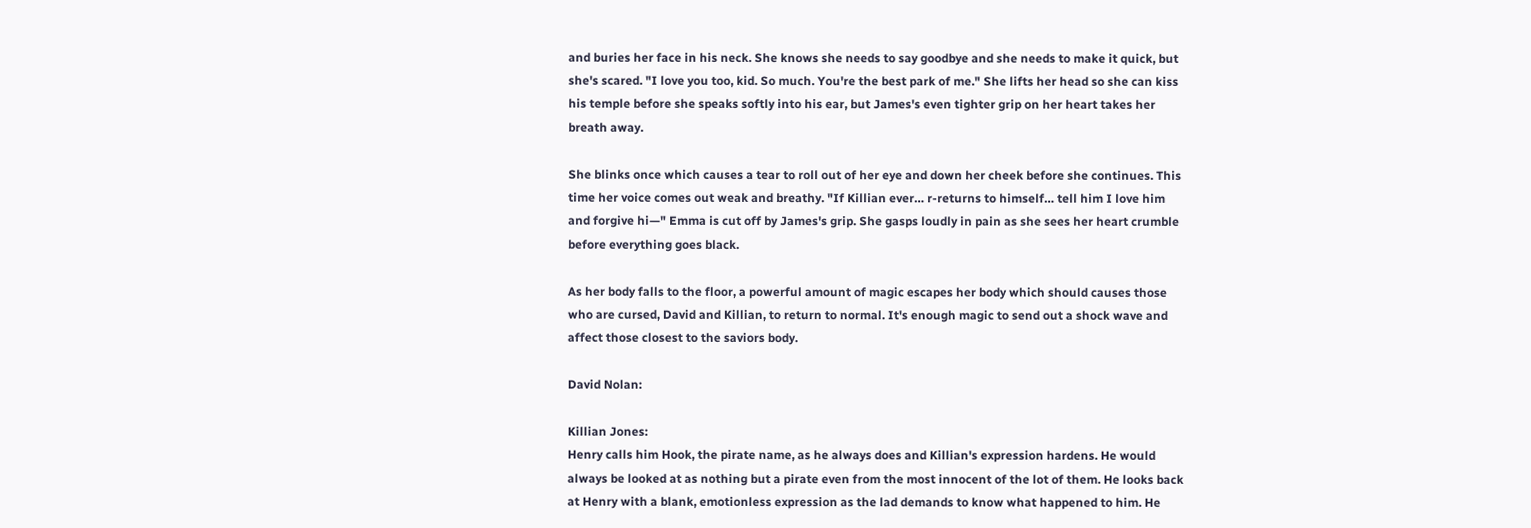and buries her face in his neck. She knows she needs to say goodbye and she needs to make it quick, but she's scared. "I love you too, kid. So much. You're the best park of me." She lifts her head so she can kiss his temple before she speaks softly into his ear, but James's even tighter grip on her heart takes her breath away.

She blinks once which causes a tear to roll out of her eye and down her cheek before she continues. This time her voice comes out weak and breathy. "If Killian ever… r-returns to himself… tell him I love him and forgive hi—" Emma is cut off by James's grip. She gasps loudly in pain as she sees her heart crumble before everything goes black.

As her body falls to the floor, a powerful amount of magic escapes her body which should causes those who are cursed, David and Killian, to return to normal. It's enough magic to send out a shock wave and affect those closest to the saviors body.

David Nolan:

Killian Jones:
Henry calls him Hook, the pirate name, as he always does and Killian's expression hardens. He would always be looked at as nothing but a pirate even from the most innocent of the lot of them. He looks back at Henry with a blank, emotionless expression as the lad demands to know what happened to him. He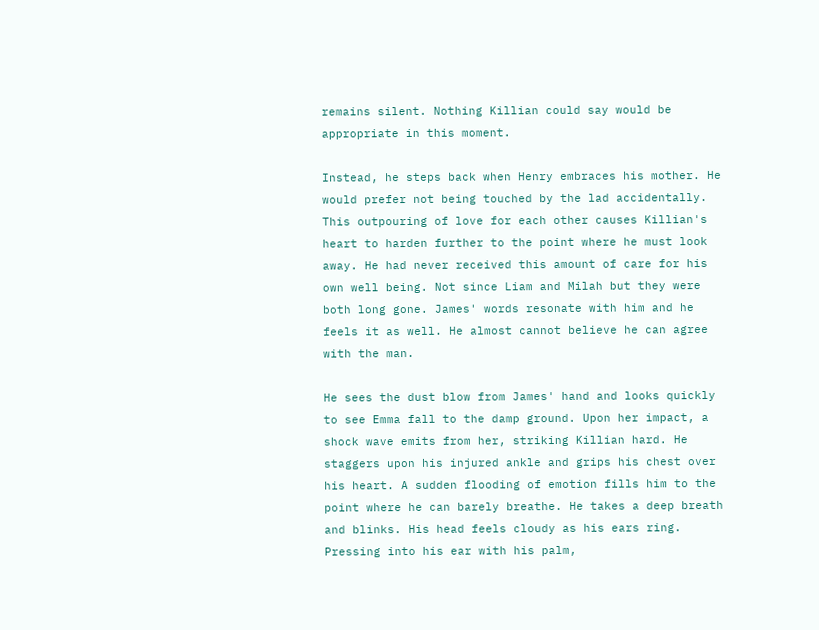remains silent. Nothing Killian could say would be appropriate in this moment.

Instead, he steps back when Henry embraces his mother. He would prefer not being touched by the lad accidentally. This outpouring of love for each other causes Killian's heart to harden further to the point where he must look away. He had never received this amount of care for his own well being. Not since Liam and Milah but they were both long gone. James' words resonate with him and he feels it as well. He almost cannot believe he can agree with the man.

He sees the dust blow from James' hand and looks quickly to see Emma fall to the damp ground. Upon her impact, a shock wave emits from her, striking Killian hard. He staggers upon his injured ankle and grips his chest over his heart. A sudden flooding of emotion fills him to the point where he can barely breathe. He takes a deep breath and blinks. His head feels cloudy as his ears ring. Pressing into his ear with his palm,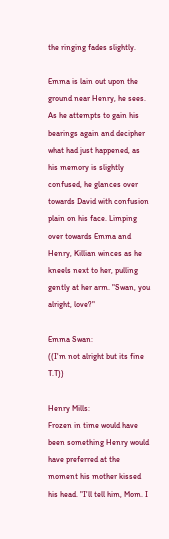the ringing fades slightly.

Emma is lain out upon the ground near Henry, he sees. As he attempts to gain his bearings again and decipher what had just happened, as his memory is slightly confused, he glances over towards David with confusion plain on his face. Limping over towards Emma and Henry, Killian winces as he kneels next to her, pulling gently at her arm. "Swan, you alright, love?"

Emma Swan:
((I'm not alright but its fine T.T))

Henry Mills:
Frozen in time would have been something Henry would have preferred at the moment his mother kissed his head. "I'll tell him, Mom. I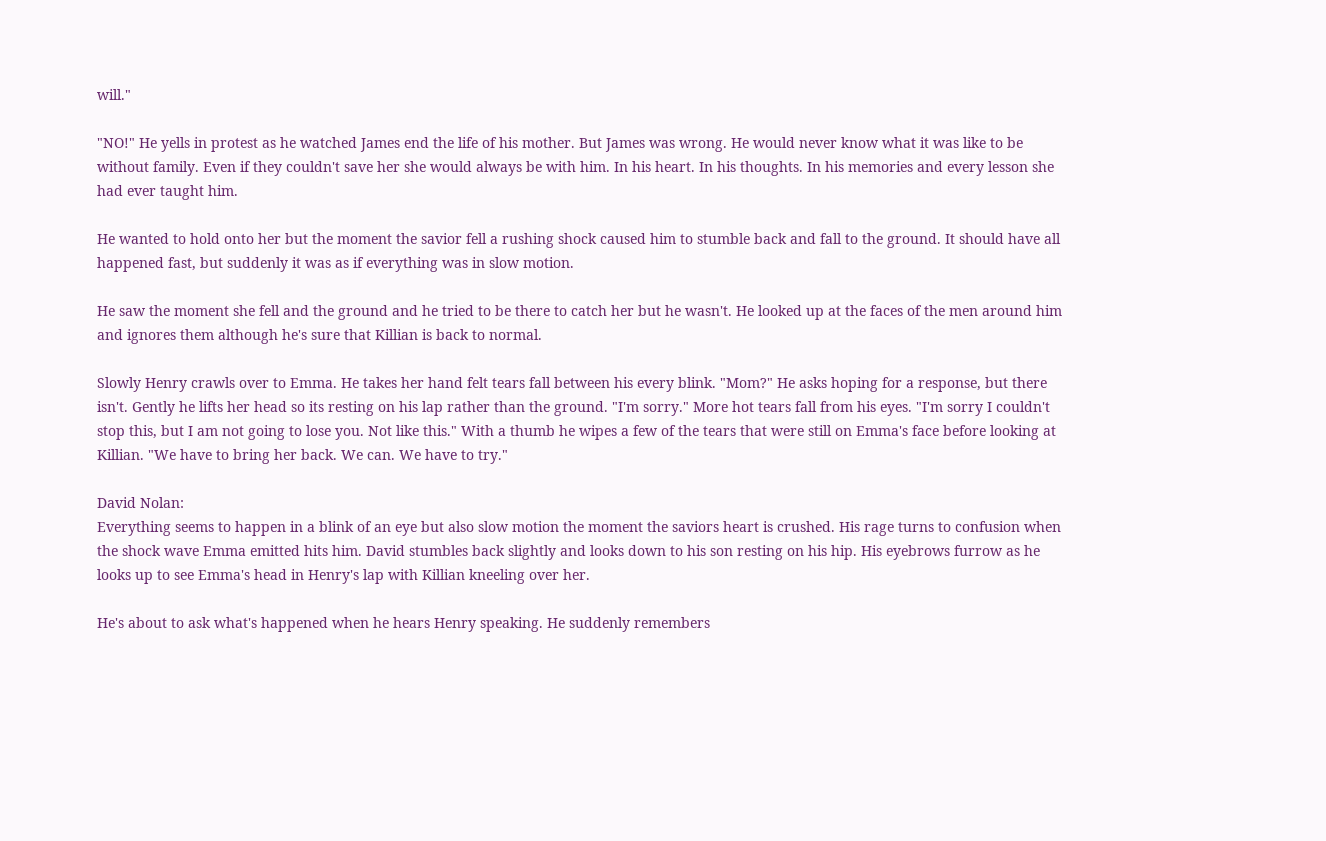will."

"NO!" He yells in protest as he watched James end the life of his mother. But James was wrong. He would never know what it was like to be without family. Even if they couldn't save her she would always be with him. In his heart. In his thoughts. In his memories and every lesson she had ever taught him.

He wanted to hold onto her but the moment the savior fell a rushing shock caused him to stumble back and fall to the ground. It should have all happened fast, but suddenly it was as if everything was in slow motion.

He saw the moment she fell and the ground and he tried to be there to catch her but he wasn't. He looked up at the faces of the men around him and ignores them although he's sure that Killian is back to normal.

Slowly Henry crawls over to Emma. He takes her hand felt tears fall between his every blink. "Mom?" He asks hoping for a response, but there isn't. Gently he lifts her head so its resting on his lap rather than the ground. "I'm sorry." More hot tears fall from his eyes. "I'm sorry I couldn't stop this, but I am not going to lose you. Not like this." With a thumb he wipes a few of the tears that were still on Emma's face before looking at Killian. "We have to bring her back. We can. We have to try."

David Nolan:
Everything seems to happen in a blink of an eye but also slow motion the moment the saviors heart is crushed. His rage turns to confusion when the shock wave Emma emitted hits him. David stumbles back slightly and looks down to his son resting on his hip. His eyebrows furrow as he looks up to see Emma's head in Henry's lap with Killian kneeling over her.

He's about to ask what's happened when he hears Henry speaking. He suddenly remembers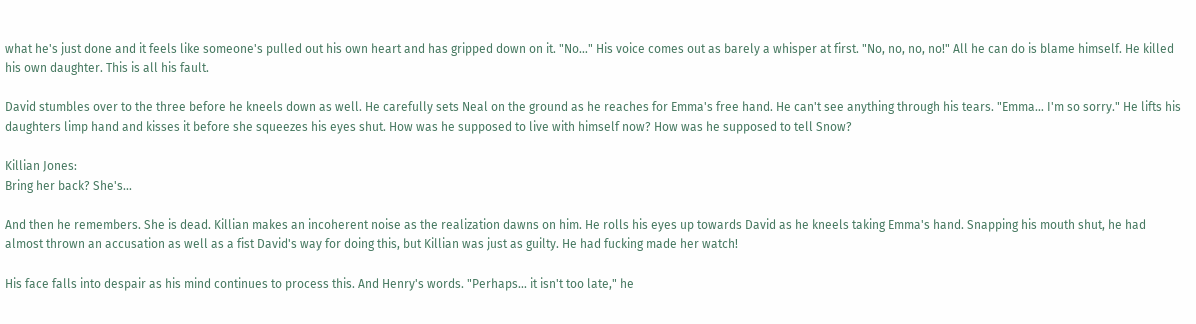what he's just done and it feels like someone's pulled out his own heart and has gripped down on it. "No…" His voice comes out as barely a whisper at first. "No, no, no, no!" All he can do is blame himself. He killed his own daughter. This is all his fault.

David stumbles over to the three before he kneels down as well. He carefully sets Neal on the ground as he reaches for Emma's free hand. He can't see anything through his tears. "Emma… I'm so sorry." He lifts his daughters limp hand and kisses it before she squeezes his eyes shut. How was he supposed to live with himself now? How was he supposed to tell Snow?

Killian Jones:
Bring her back? She's...

And then he remembers. She is dead. Killian makes an incoherent noise as the realization dawns on him. He rolls his eyes up towards David as he kneels taking Emma's hand. Snapping his mouth shut, he had almost thrown an accusation as well as a fist David's way for doing this, but Killian was just as guilty. He had fucking made her watch!

His face falls into despair as his mind continues to process this. And Henry's words. "Perhaps... it isn't too late," he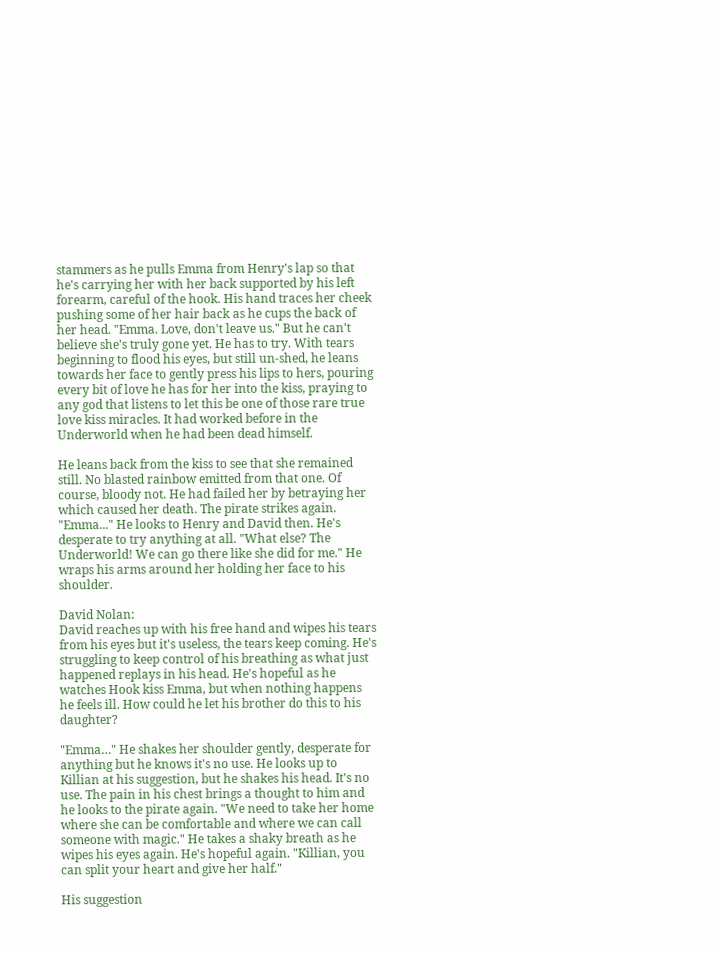stammers as he pulls Emma from Henry's lap so that he's carrying her with her back supported by his left forearm, careful of the hook. His hand traces her cheek pushing some of her hair back as he cups the back of her head. "Emma. Love, don't leave us." But he can't believe she's truly gone yet. He has to try. With tears beginning to flood his eyes, but still un-shed, he leans towards her face to gently press his lips to hers, pouring every bit of love he has for her into the kiss, praying to any god that listens to let this be one of those rare true love kiss miracles. It had worked before in the Underworld when he had been dead himself.

He leans back from the kiss to see that she remained still. No blasted rainbow emitted from that one. Of course, bloody not. He had failed her by betraying her which caused her death. The pirate strikes again. "Emma..." He looks to Henry and David then. He's desperate to try anything at all. "What else? The Underworld! We can go there like she did for me." He wraps his arms around her holding her face to his shoulder.

David Nolan:
David reaches up with his free hand and wipes his tears from his eyes but it's useless, the tears keep coming. He's struggling to keep control of his breathing as what just happened replays in his head. He's hopeful as he watches Hook kiss Emma, but when nothing happens he feels ill. How could he let his brother do this to his daughter?

"Emma…" He shakes her shoulder gently, desperate for anything but he knows it's no use. He looks up to Killian at his suggestion, but he shakes his head. It's no use. The pain in his chest brings a thought to him and he looks to the pirate again. "We need to take her home where she can be comfortable and where we can call someone with magic." He takes a shaky breath as he wipes his eyes again. He's hopeful again. "Killian, you can split your heart and give her half."

His suggestion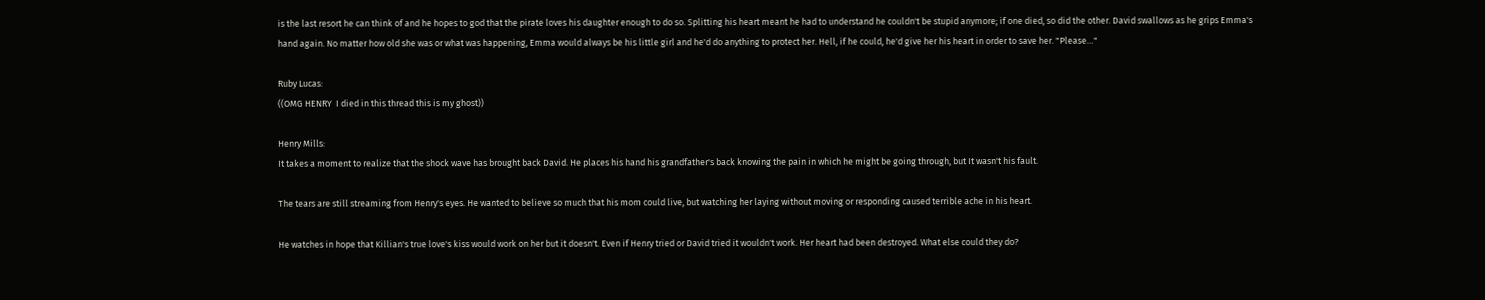is the last resort he can think of and he hopes to god that the pirate loves his daughter enough to do so. Splitting his heart meant he had to understand he couldn't be stupid anymore; if one died, so did the other. David swallows as he grips Emma's hand again. No matter how old she was or what was happening, Emma would always be his little girl and he'd do anything to protect her. Hell, if he could, he'd give her his heart in order to save her. "Please…"

Ruby Lucas:
((OMG HENRY  I died in this thread this is my ghost))

Henry Mills:
It takes a moment to realize that the shock wave has brought back David. He places his hand his grandfather's back knowing the pain in which he might be going through, but It wasn't his fault.

The tears are still streaming from Henry's eyes. He wanted to believe so much that his mom could live, but watching her laying without moving or responding caused terrible ache in his heart.

He watches in hope that Killian's true love's kiss would work on her but it doesn't. Even if Henry tried or David tried it wouldn't work. Her heart had been destroyed. What else could they do?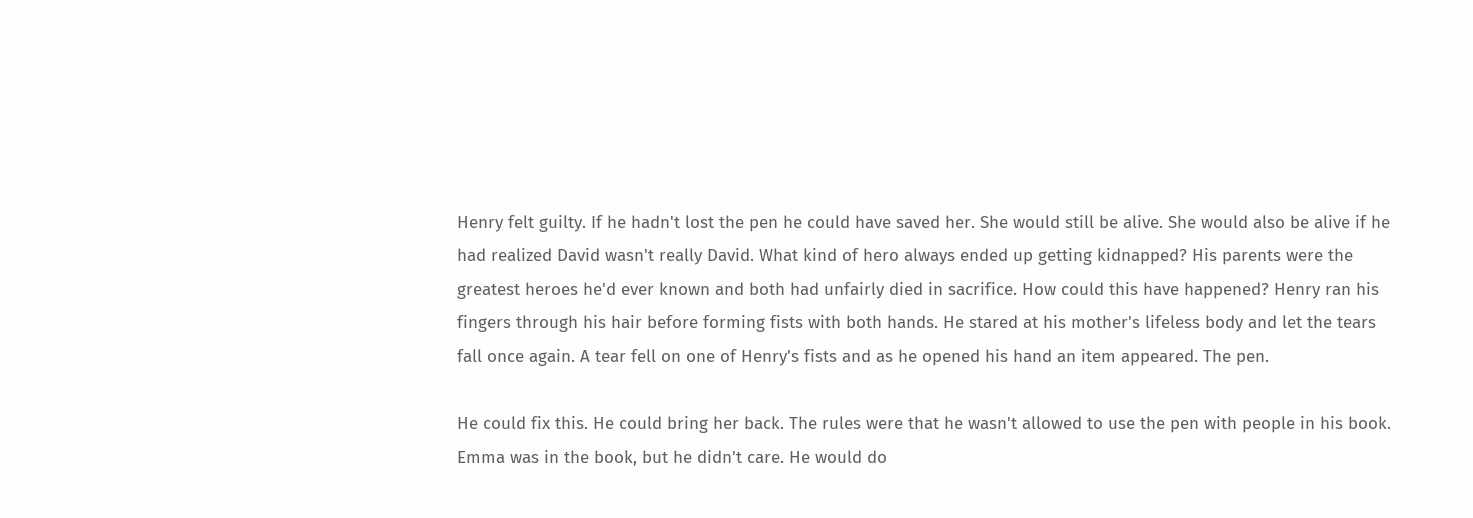Henry felt guilty. If he hadn't lost the pen he could have saved her. She would still be alive. She would also be alive if he had realized David wasn't really David. What kind of hero always ended up getting kidnapped? His parents were the greatest heroes he'd ever known and both had unfairly died in sacrifice. How could this have happened? Henry ran his fingers through his hair before forming fists with both hands. He stared at his mother's lifeless body and let the tears fall once again. A tear fell on one of Henry's fists and as he opened his hand an item appeared. The pen.

He could fix this. He could bring her back. The rules were that he wasn't allowed to use the pen with people in his book. Emma was in the book, but he didn't care. He would do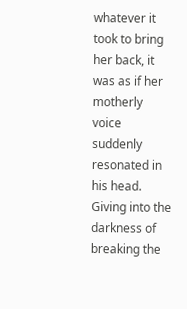whatever it took to bring her back, it was as if her motherly voice suddenly resonated in his head. Giving into the darkness of breaking the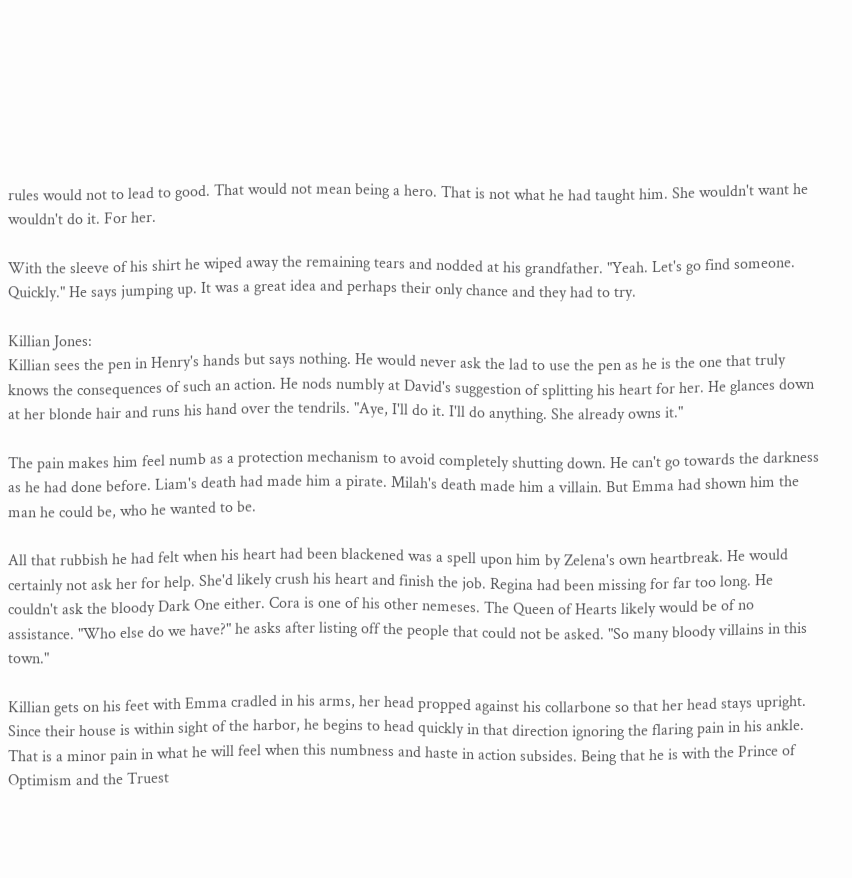rules would not to lead to good. That would not mean being a hero. That is not what he had taught him. She wouldn't want he wouldn't do it. For her.

With the sleeve of his shirt he wiped away the remaining tears and nodded at his grandfather. "Yeah. Let's go find someone. Quickly." He says jumping up. It was a great idea and perhaps their only chance and they had to try.

Killian Jones:
Killian sees the pen in Henry's hands but says nothing. He would never ask the lad to use the pen as he is the one that truly knows the consequences of such an action. He nods numbly at David's suggestion of splitting his heart for her. He glances down at her blonde hair and runs his hand over the tendrils. "Aye, I'll do it. I'll do anything. She already owns it."

The pain makes him feel numb as a protection mechanism to avoid completely shutting down. He can't go towards the darkness as he had done before. Liam's death had made him a pirate. Milah's death made him a villain. But Emma had shown him the man he could be, who he wanted to be.

All that rubbish he had felt when his heart had been blackened was a spell upon him by Zelena's own heartbreak. He would certainly not ask her for help. She'd likely crush his heart and finish the job. Regina had been missing for far too long. He couldn't ask the bloody Dark One either. Cora is one of his other nemeses. The Queen of Hearts likely would be of no assistance. "Who else do we have?" he asks after listing off the people that could not be asked. "So many bloody villains in this town."

Killian gets on his feet with Emma cradled in his arms, her head propped against his collarbone so that her head stays upright. Since their house is within sight of the harbor, he begins to head quickly in that direction ignoring the flaring pain in his ankle. That is a minor pain in what he will feel when this numbness and haste in action subsides. Being that he is with the Prince of Optimism and the Truest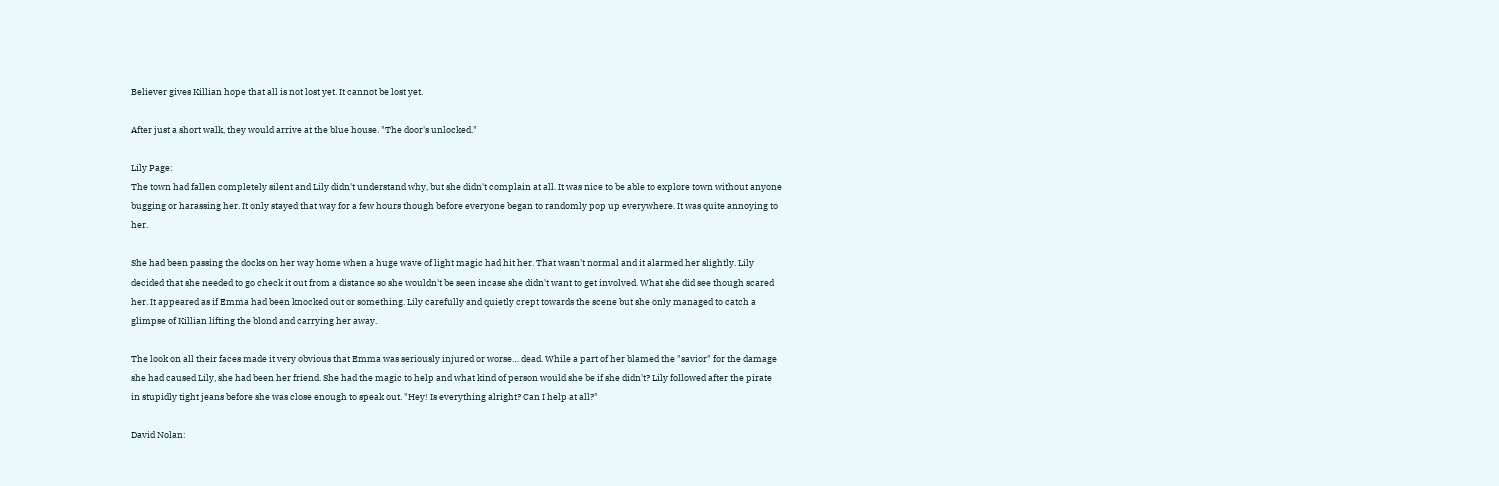Believer gives Killian hope that all is not lost yet. It cannot be lost yet.

After just a short walk, they would arrive at the blue house. "The door's unlocked."

Lily Page:
The town had fallen completely silent and Lily didn't understand why, but she didn't complain at all. It was nice to be able to explore town without anyone bugging or harassing her. It only stayed that way for a few hours though before everyone began to randomly pop up everywhere. It was quite annoying to her.

She had been passing the docks on her way home when a huge wave of light magic had hit her. That wasn't normal and it alarmed her slightly. Lily decided that she needed to go check it out from a distance so she wouldn't be seen incase she didn't want to get involved. What she did see though scared her. It appeared as if Emma had been knocked out or something. Lily carefully and quietly crept towards the scene but she only managed to catch a glimpse of Killian lifting the blond and carrying her away.

The look on all their faces made it very obvious that Emma was seriously injured or worse… dead. While a part of her blamed the "savior" for the damage she had caused Lily, she had been her friend. She had the magic to help and what kind of person would she be if she didn't? Lily followed after the pirate in stupidly tight jeans before she was close enough to speak out. "Hey! Is everything alright? Can I help at all?"

David Nolan: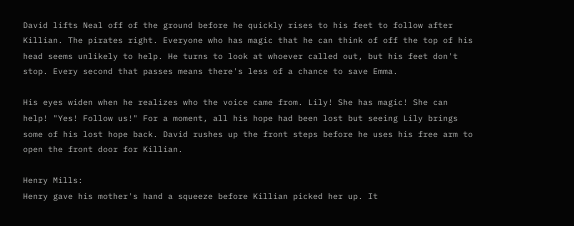David lifts Neal off of the ground before he quickly rises to his feet to follow after Killian. The pirates right. Everyone who has magic that he can think of off the top of his head seems unlikely to help. He turns to look at whoever called out, but his feet don't stop. Every second that passes means there's less of a chance to save Emma.

His eyes widen when he realizes who the voice came from. Lily! She has magic! She can help! "Yes! Follow us!" For a moment, all his hope had been lost but seeing Lily brings some of his lost hope back. David rushes up the front steps before he uses his free arm to open the front door for Killian.

Henry Mills:
Henry gave his mother's hand a squeeze before Killian picked her up. It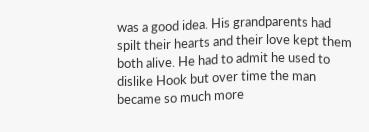was a good idea. His grandparents had spilt their hearts and their love kept them both alive. He had to admit he used to dislike Hook but over time the man became so much more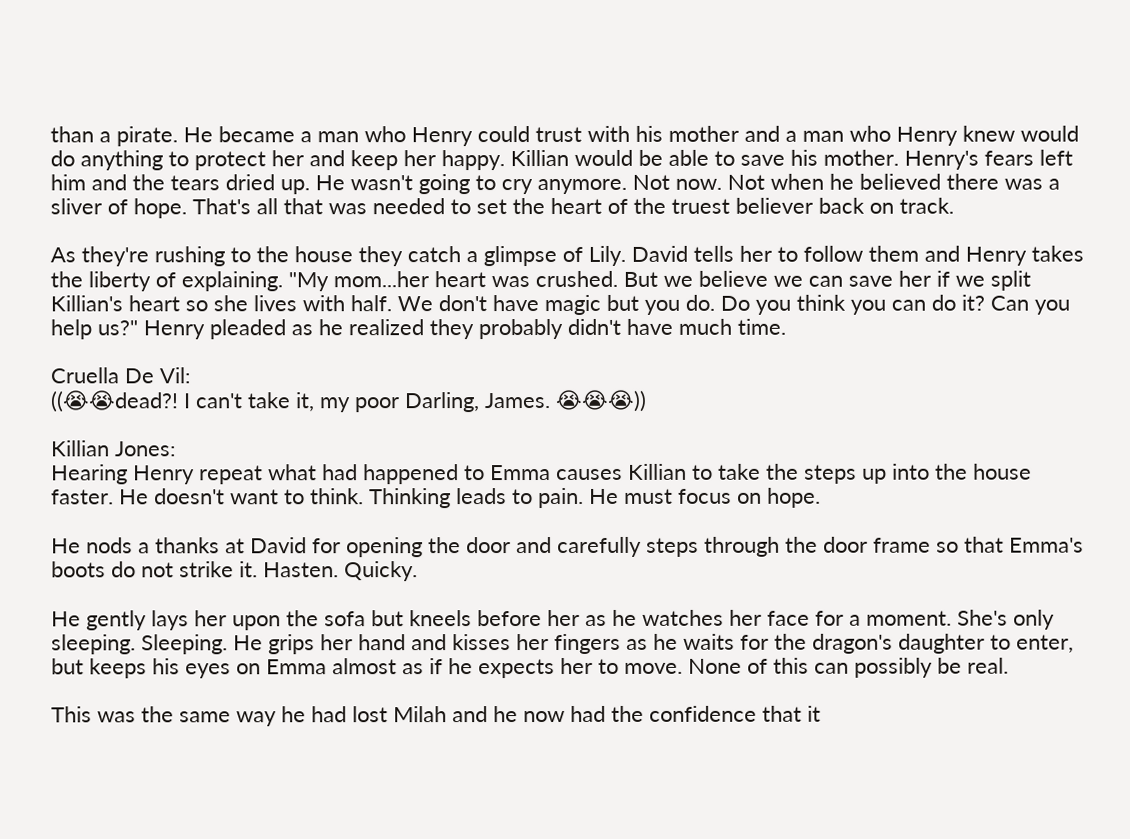than a pirate. He became a man who Henry could trust with his mother and a man who Henry knew would do anything to protect her and keep her happy. Killian would be able to save his mother. Henry's fears left him and the tears dried up. He wasn't going to cry anymore. Not now. Not when he believed there was a sliver of hope. That's all that was needed to set the heart of the truest believer back on track.

As they're rushing to the house they catch a glimpse of Lily. David tells her to follow them and Henry takes the liberty of explaining. "My mom...her heart was crushed. But we believe we can save her if we split Killian's heart so she lives with half. We don't have magic but you do. Do you think you can do it? Can you help us?" Henry pleaded as he realized they probably didn't have much time.

Cruella De Vil:
((😭😭dead?! I can't take it, my poor Darling, James. 😭😭😭))

Killian Jones:
Hearing Henry repeat what had happened to Emma causes Killian to take the steps up into the house faster. He doesn't want to think. Thinking leads to pain. He must focus on hope.

He nods a thanks at David for opening the door and carefully steps through the door frame so that Emma's boots do not strike it. Hasten. Quicky.

He gently lays her upon the sofa but kneels before her as he watches her face for a moment. She's only sleeping. Sleeping. He grips her hand and kisses her fingers as he waits for the dragon's daughter to enter, but keeps his eyes on Emma almost as if he expects her to move. None of this can possibly be real.

This was the same way he had lost Milah and he now had the confidence that it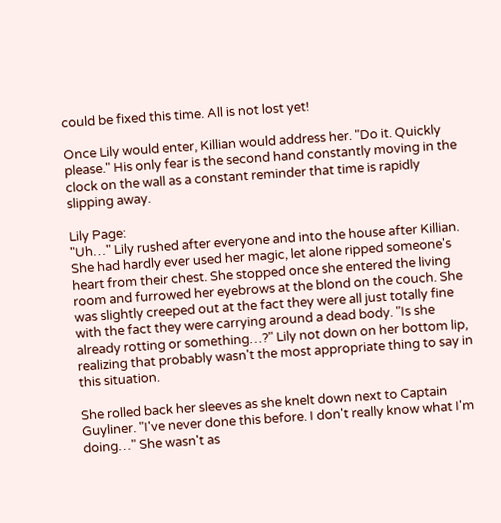could be fixed this time. All is not lost yet!

Once Lily would enter, Killian would address her. "Do it. Quickly please." His only fear is the second hand constantly moving in the clock on the wall as a constant reminder that time is rapidly slipping away.

Lily Page:
"Uh…" Lily rushed after everyone and into the house after Killian. She had hardly ever used her magic, let alone ripped someone's heart from their chest. She stopped once she entered the living room and furrowed her eyebrows at the blond on the couch. She was slightly creeped out at the fact they were all just totally fine with the fact they were carrying around a dead body. "Is she already rotting or something…?" Lily not down on her bottom lip, realizing that probably wasn't the most appropriate thing to say in this situation.

She rolled back her sleeves as she knelt down next to Captain Guyliner. "I've never done this before. I don't really know what I'm doing…" She wasn't as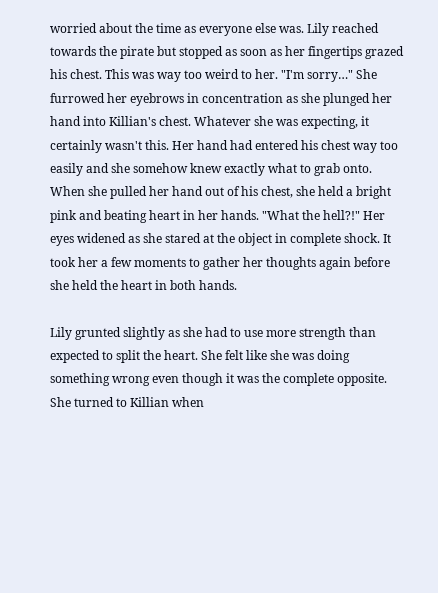worried about the time as everyone else was. Lily reached towards the pirate but stopped as soon as her fingertips grazed his chest. This was way too weird to her. "I'm sorry…" She furrowed her eyebrows in concentration as she plunged her hand into Killian's chest. Whatever she was expecting, it certainly wasn't this. Her hand had entered his chest way too easily and she somehow knew exactly what to grab onto. When she pulled her hand out of his chest, she held a bright pink and beating heart in her hands. "What the hell?!" Her eyes widened as she stared at the object in complete shock. It took her a few moments to gather her thoughts again before she held the heart in both hands.

Lily grunted slightly as she had to use more strength than expected to split the heart. She felt like she was doing something wrong even though it was the complete opposite. She turned to Killian when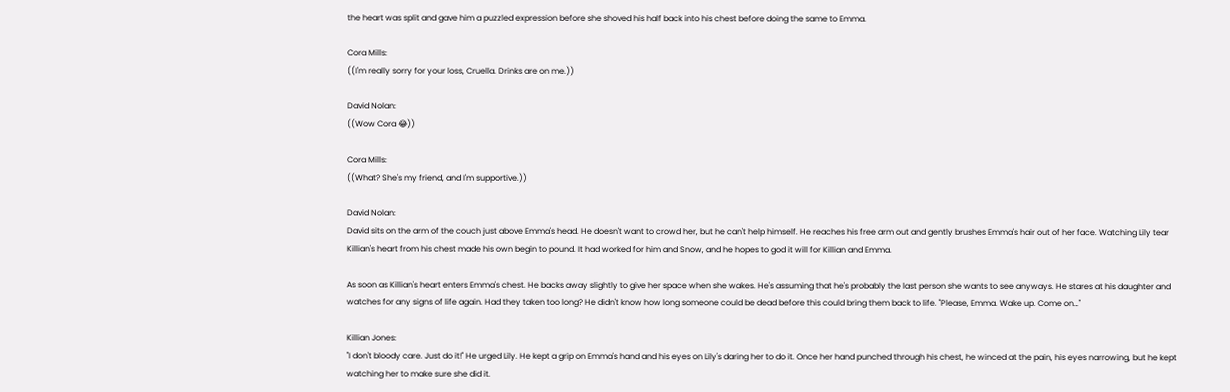the heart was split and gave him a puzzled expression before she shoved his half back into his chest before doing the same to Emma.

Cora Mills:
((I'm really sorry for your loss, Cruella. Drinks are on me.))

David Nolan:
((Wow Cora 😂))

Cora Mills:
((What? She's my friend, and I'm supportive.))

David Nolan:
David sits on the arm of the couch just above Emma's head. He doesn't want to crowd her, but he can't help himself. He reaches his free arm out and gently brushes Emma's hair out of her face. Watching Lily tear Killian's heart from his chest made his own begin to pound. It had worked for him and Snow, and he hopes to god it will for Killian and Emma.

As soon as Killian's heart enters Emma's chest. He backs away slightly to give her space when she wakes. He's assuming that he's probably the last person she wants to see anyways. He stares at his daughter and watches for any signs of life again. Had they taken too long? He didn't know how long someone could be dead before this could bring them back to life. "Please, Emma. Wake up. Come on…"

Killian Jones:
"I don't bloody care. Just do it!" He urged Lily. He kept a grip on Emma's hand and his eyes on Lily's daring her to do it. Once her hand punched through his chest, he winced at the pain, his eyes narrowing, but he kept watching her to make sure she did it.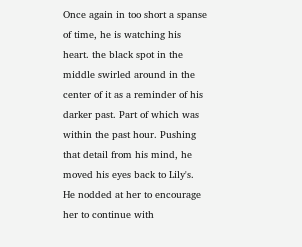Once again in too short a spanse of time, he is watching his heart. the black spot in the middle swirled around in the center of it as a reminder of his darker past. Part of which was within the past hour. Pushing that detail from his mind, he moved his eyes back to Lily's. He nodded at her to encourage her to continue with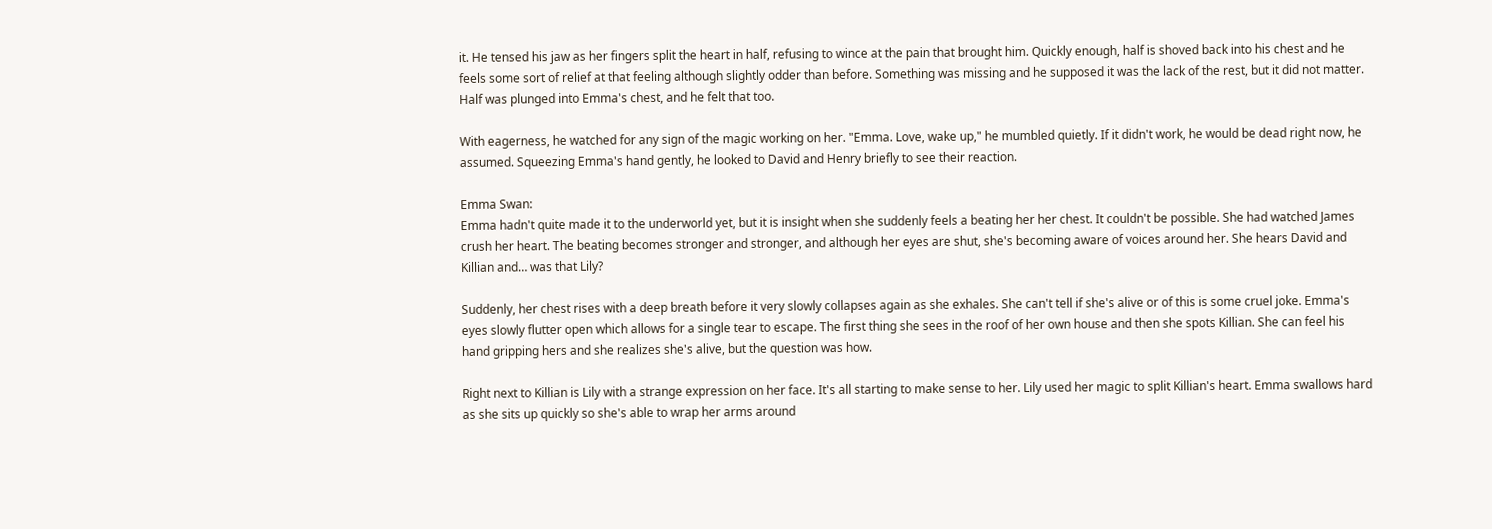it. He tensed his jaw as her fingers split the heart in half, refusing to wince at the pain that brought him. Quickly enough, half is shoved back into his chest and he feels some sort of relief at that feeling although slightly odder than before. Something was missing and he supposed it was the lack of the rest, but it did not matter. Half was plunged into Emma's chest, and he felt that too.

With eagerness, he watched for any sign of the magic working on her. "Emma. Love, wake up," he mumbled quietly. If it didn't work, he would be dead right now, he assumed. Squeezing Emma's hand gently, he looked to David and Henry briefly to see their reaction.

Emma Swan:
Emma hadn't quite made it to the underworld yet, but it is insight when she suddenly feels a beating her her chest. It couldn't be possible. She had watched James crush her heart. The beating becomes stronger and stronger, and although her eyes are shut, she's becoming aware of voices around her. She hears David and Killian and… was that Lily?

Suddenly, her chest rises with a deep breath before it very slowly collapses again as she exhales. She can't tell if she's alive or of this is some cruel joke. Emma's eyes slowly flutter open which allows for a single tear to escape. The first thing she sees in the roof of her own house and then she spots Killian. She can feel his hand gripping hers and she realizes she's alive, but the question was how.

Right next to Killian is Lily with a strange expression on her face. It's all starting to make sense to her. Lily used her magic to split Killian's heart. Emma swallows hard as she sits up quickly so she's able to wrap her arms around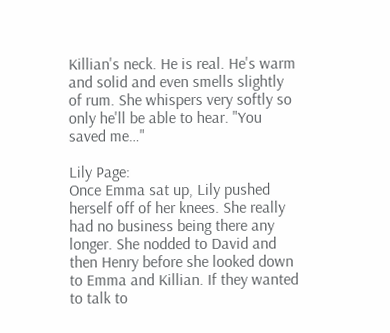Killian's neck. He is real. He's warm and solid and even smells slightly of rum. She whispers very softly so only he'll be able to hear. "You saved me…"

Lily Page:
Once Emma sat up, Lily pushed herself off of her knees. She really had no business being there any longer. She nodded to David and then Henry before she looked down to Emma and Killian. If they wanted to talk to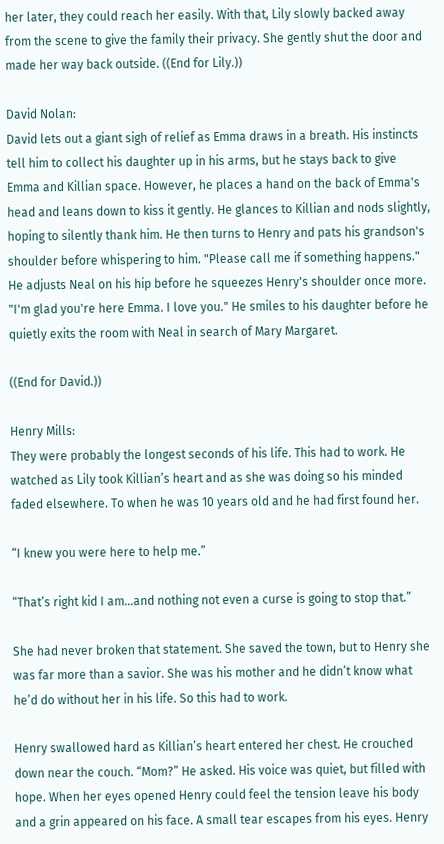her later, they could reach her easily. With that, Lily slowly backed away from the scene to give the family their privacy. She gently shut the door and made her way back outside. ((End for Lily.))

David Nolan:
David lets out a giant sigh of relief as Emma draws in a breath. His instincts tell him to collect his daughter up in his arms, but he stays back to give Emma and Killian space. However, he places a hand on the back of Emma's head and leans down to kiss it gently. He glances to Killian and nods slightly, hoping to silently thank him. He then turns to Henry and pats his grandson's shoulder before whispering to him. "Please call me if something happens." He adjusts Neal on his hip before he squeezes Henry's shoulder once more. "I'm glad you're here Emma. I love you." He smiles to his daughter before he quietly exits the room with Neal in search of Mary Margaret.

((End for David.))

Henry Mills:
They were probably the longest seconds of his life. This had to work. He watched as Lily took Killian’s heart and as she was doing so his minded faded elsewhere. To when he was 10 years old and he had first found her.

“I knew you were here to help me.”

“That’s right kid I am…and nothing not even a curse is going to stop that.”

She had never broken that statement. She saved the town, but to Henry she was far more than a savior. She was his mother and he didn’t know what he’d do without her in his life. So this had to work.

Henry swallowed hard as Killian’s heart entered her chest. He crouched down near the couch. “Mom?” He asked. His voice was quiet, but filled with hope. When her eyes opened Henry could feel the tension leave his body and a grin appeared on his face. A small tear escapes from his eyes. Henry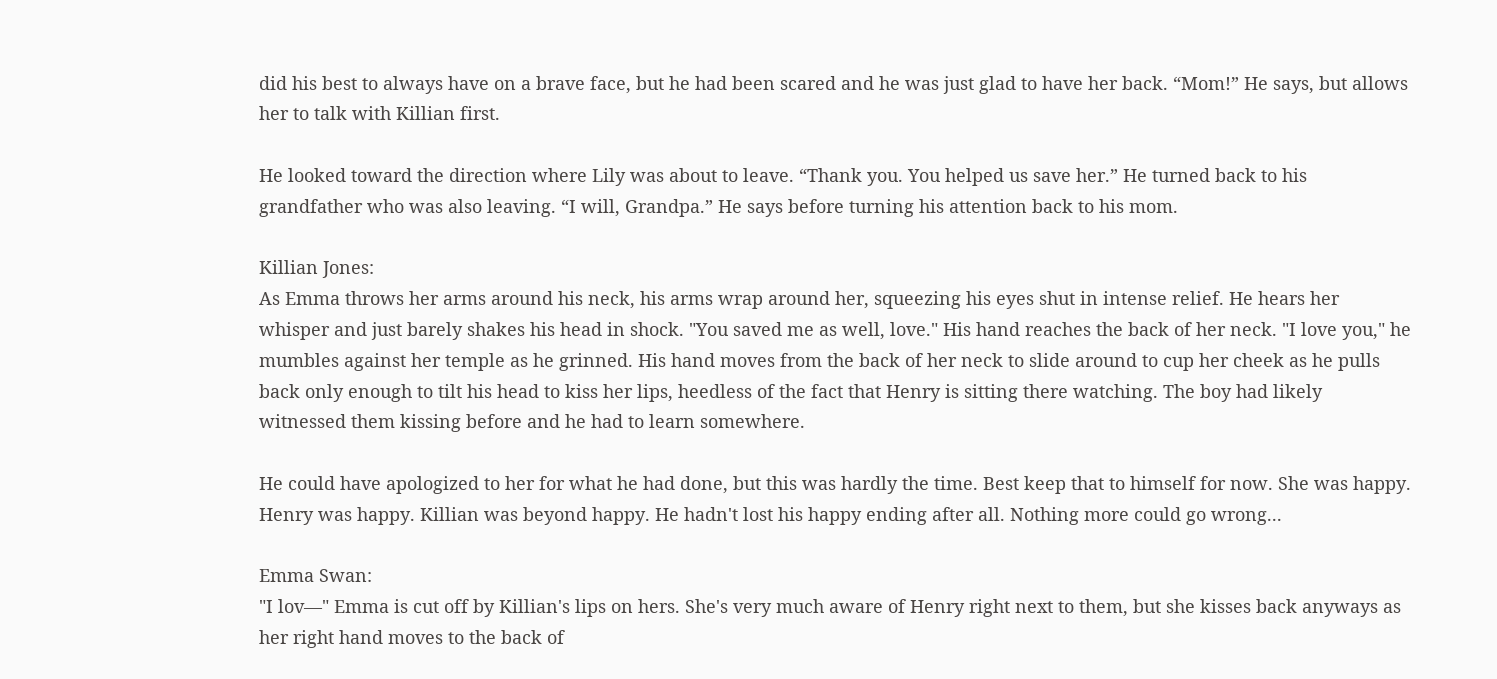did his best to always have on a brave face, but he had been scared and he was just glad to have her back. “Mom!” He says, but allows her to talk with Killian first.

He looked toward the direction where Lily was about to leave. “Thank you. You helped us save her.” He turned back to his grandfather who was also leaving. “I will, Grandpa.” He says before turning his attention back to his mom.

Killian Jones:
As Emma throws her arms around his neck, his arms wrap around her, squeezing his eyes shut in intense relief. He hears her whisper and just barely shakes his head in shock. "You saved me as well, love." His hand reaches the back of her neck. "I love you," he mumbles against her temple as he grinned. His hand moves from the back of her neck to slide around to cup her cheek as he pulls back only enough to tilt his head to kiss her lips, heedless of the fact that Henry is sitting there watching. The boy had likely witnessed them kissing before and he had to learn somewhere.

He could have apologized to her for what he had done, but this was hardly the time. Best keep that to himself for now. She was happy. Henry was happy. Killian was beyond happy. He hadn't lost his happy ending after all. Nothing more could go wrong...

Emma Swan:
"I lov—" Emma is cut off by Killian's lips on hers. She's very much aware of Henry right next to them, but she kisses back anyways as her right hand moves to the back of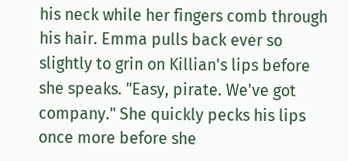his neck while her fingers comb through his hair. Emma pulls back ever so slightly to grin on Killian's lips before she speaks. "Easy, pirate. We've got company." She quickly pecks his lips once more before she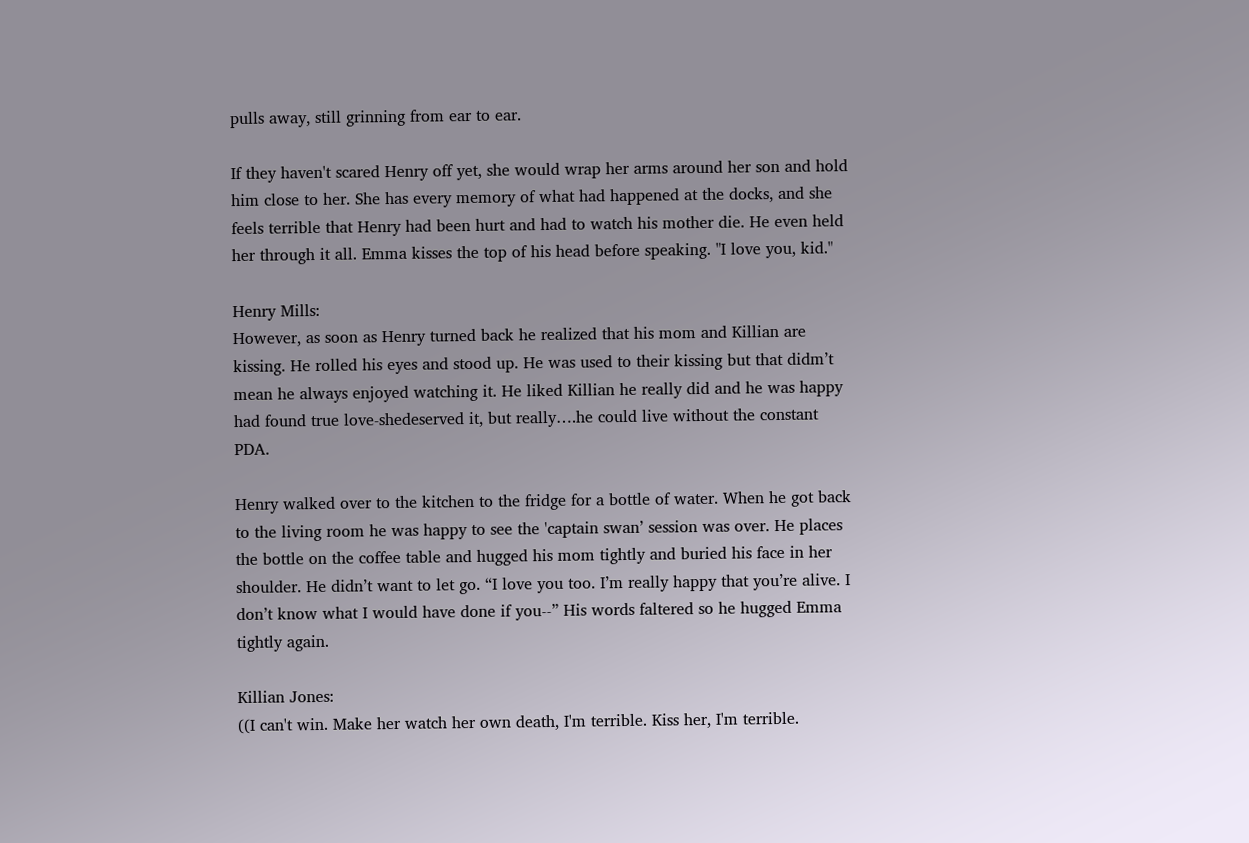pulls away, still grinning from ear to ear.

If they haven't scared Henry off yet, she would wrap her arms around her son and hold him close to her. She has every memory of what had happened at the docks, and she feels terrible that Henry had been hurt and had to watch his mother die. He even held her through it all. Emma kisses the top of his head before speaking. "I love you, kid."

Henry Mills:
However, as soon as Henry turned back he realized that his mom and Killian are kissing. He rolled his eyes and stood up. He was used to their kissing but that didm’t mean he always enjoyed watching it. He liked Killian he really did and he was happy had found true love-shedeserved it, but really….he could live without the constant PDA.

Henry walked over to the kitchen to the fridge for a bottle of water. When he got back to the living room he was happy to see the 'captain swan’ session was over. He places the bottle on the coffee table and hugged his mom tightly and buried his face in her shoulder. He didn’t want to let go. “I love you too. I’m really happy that you’re alive. I don’t know what I would have done if you--” His words faltered so he hugged Emma tightly again.

Killian Jones:
((I can't win. Make her watch her own death, I'm terrible. Kiss her, I'm terrible.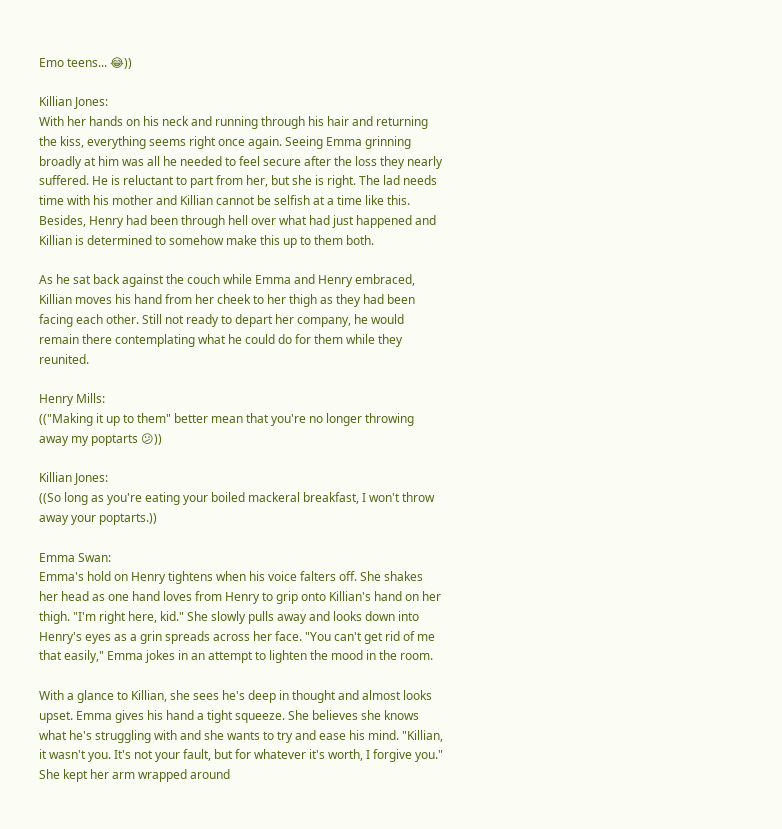Emo teens... 😂))

Killian Jones:
With her hands on his neck and running through his hair and returning the kiss, everything seems right once again. Seeing Emma grinning broadly at him was all he needed to feel secure after the loss they nearly suffered. He is reluctant to part from her, but she is right. The lad needs time with his mother and Killian cannot be selfish at a time like this. Besides, Henry had been through hell over what had just happened and Killian is determined to somehow make this up to them both.

As he sat back against the couch while Emma and Henry embraced, Killian moves his hand from her cheek to her thigh as they had been facing each other. Still not ready to depart her company, he would remain there contemplating what he could do for them while they reunited.

Henry Mills:
(("Making it up to them" better mean that you're no longer throwing away my poptarts 😕))

Killian Jones:
((So long as you're eating your boiled mackeral breakfast, I won't throw away your poptarts.))

Emma Swan:
Emma's hold on Henry tightens when his voice falters off. She shakes her head as one hand loves from Henry to grip onto Killian's hand on her thigh. "I'm right here, kid." She slowly pulls away and looks down into Henry's eyes as a grin spreads across her face. "You can't get rid of me that easily," Emma jokes in an attempt to lighten the mood in the room.

With a glance to Killian, she sees he's deep in thought and almost looks upset. Emma gives his hand a tight squeeze. She believes she knows what he's struggling with and she wants to try and ease his mind. "Killian, it wasn't you. It's not your fault, but for whatever it's worth, I forgive you." She kept her arm wrapped around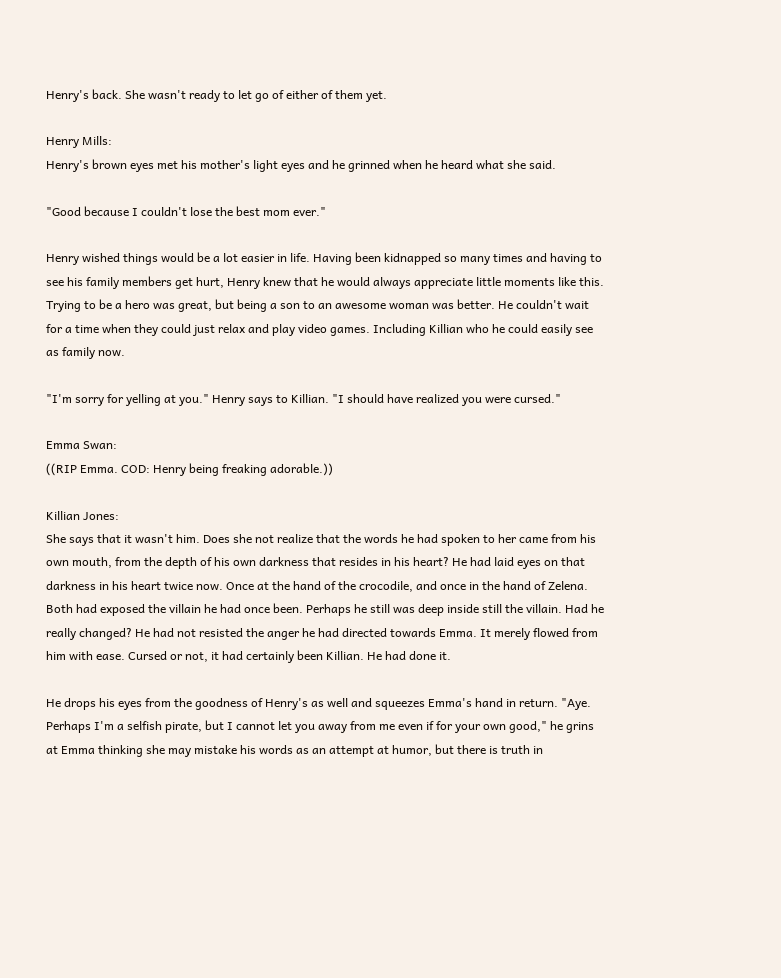Henry's back. She wasn't ready to let go of either of them yet.

Henry Mills:
Henry's brown eyes met his mother's light eyes and he grinned when he heard what she said.

"Good because I couldn't lose the best mom ever."

Henry wished things would be a lot easier in life. Having been kidnapped so many times and having to see his family members get hurt, Henry knew that he would always appreciate little moments like this. Trying to be a hero was great, but being a son to an awesome woman was better. He couldn't wait for a time when they could just relax and play video games. Including Killian who he could easily see as family now.

"I'm sorry for yelling at you." Henry says to Killian. "I should have realized you were cursed."

Emma Swan:
((RIP Emma. COD: Henry being freaking adorable.))

Killian Jones:
She says that it wasn't him. Does she not realize that the words he had spoken to her came from his own mouth, from the depth of his own darkness that resides in his heart? He had laid eyes on that darkness in his heart twice now. Once at the hand of the crocodile, and once in the hand of Zelena. Both had exposed the villain he had once been. Perhaps he still was deep inside still the villain. Had he really changed? He had not resisted the anger he had directed towards Emma. It merely flowed from him with ease. Cursed or not, it had certainly been Killian. He had done it.

He drops his eyes from the goodness of Henry's as well and squeezes Emma's hand in return. "Aye. Perhaps I'm a selfish pirate, but I cannot let you away from me even if for your own good," he grins at Emma thinking she may mistake his words as an attempt at humor, but there is truth in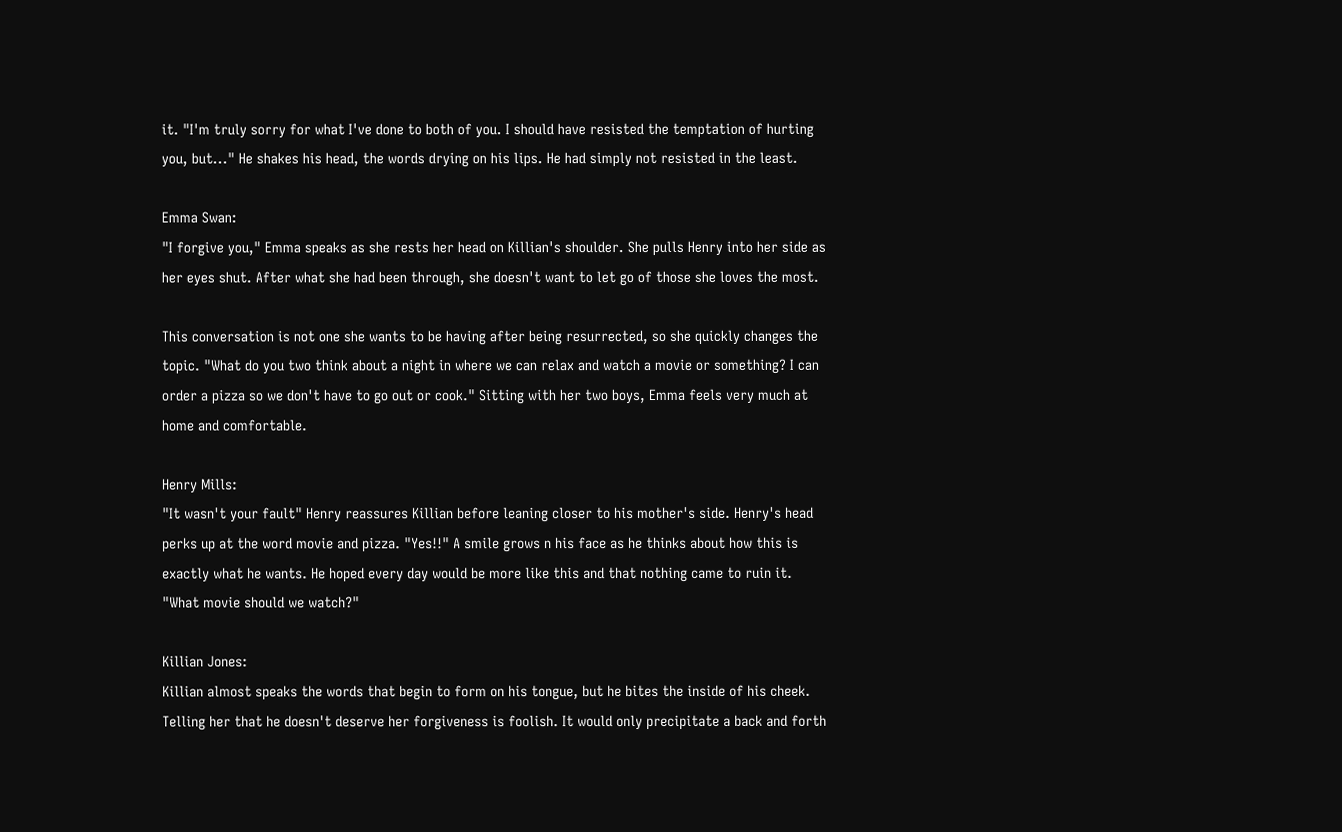it. "I'm truly sorry for what I've done to both of you. I should have resisted the temptation of hurting you, but..." He shakes his head, the words drying on his lips. He had simply not resisted in the least.

Emma Swan:
"I forgive you," Emma speaks as she rests her head on Killian's shoulder. She pulls Henry into her side as her eyes shut. After what she had been through, she doesn't want to let go of those she loves the most.

This conversation is not one she wants to be having after being resurrected, so she quickly changes the topic. "What do you two think about a night in where we can relax and watch a movie or something? I can order a pizza so we don't have to go out or cook." Sitting with her two boys, Emma feels very much at home and comfortable.

Henry Mills:
"It wasn't your fault" Henry reassures Killian before leaning closer to his mother's side. Henry's head perks up at the word movie and pizza. "Yes!!" A smile grows n his face as he thinks about how this is exactly what he wants. He hoped every day would be more like this and that nothing came to ruin it. "What movie should we watch?"

Killian Jones:
Killian almost speaks the words that begin to form on his tongue, but he bites the inside of his cheek. Telling her that he doesn't deserve her forgiveness is foolish. It would only precipitate a back and forth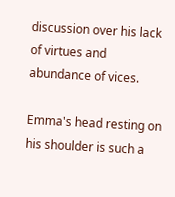discussion over his lack of virtues and abundance of vices.

Emma's head resting on his shoulder is such a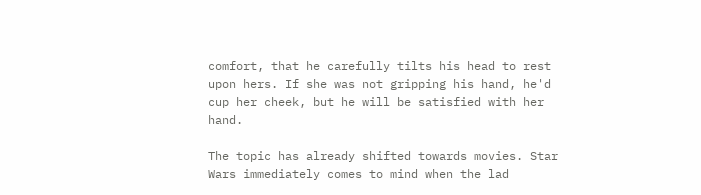comfort, that he carefully tilts his head to rest upon hers. If she was not gripping his hand, he'd cup her cheek, but he will be satisfied with her hand.

The topic has already shifted towards movies. Star Wars immediately comes to mind when the lad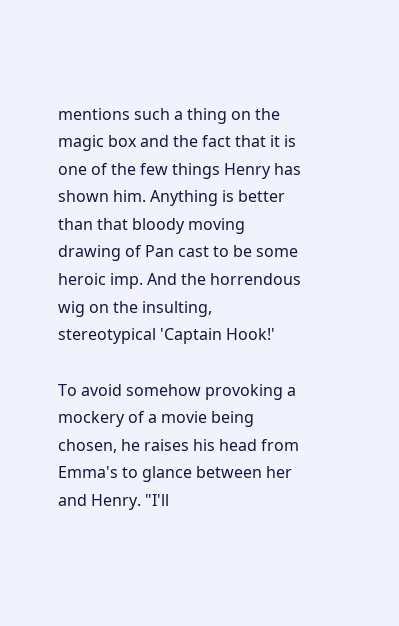mentions such a thing on the magic box and the fact that it is one of the few things Henry has shown him. Anything is better than that bloody moving drawing of Pan cast to be some heroic imp. And the horrendous wig on the insulting, stereotypical 'Captain Hook!'

To avoid somehow provoking a mockery of a movie being chosen, he raises his head from Emma's to glance between her and Henry. "I'll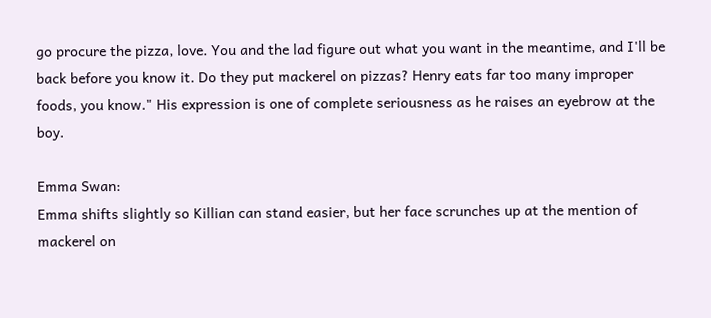go procure the pizza, love. You and the lad figure out what you want in the meantime, and I'll be back before you know it. Do they put mackerel on pizzas? Henry eats far too many improper foods, you know." His expression is one of complete seriousness as he raises an eyebrow at the boy.

Emma Swan:
Emma shifts slightly so Killian can stand easier, but her face scrunches up at the mention of mackerel on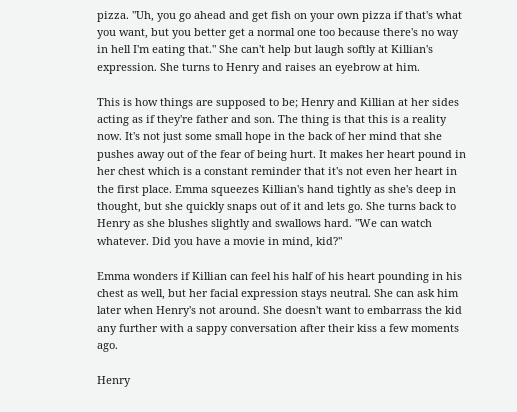pizza. "Uh, you go ahead and get fish on your own pizza if that's what you want, but you better get a normal one too because there's no way in hell I'm eating that." She can't help but laugh softly at Killian's expression. She turns to Henry and raises an eyebrow at him.

This is how things are supposed to be; Henry and Killian at her sides acting as if they're father and son. The thing is that this is a reality now. It's not just some small hope in the back of her mind that she pushes away out of the fear of being hurt. It makes her heart pound in her chest which is a constant reminder that it's not even her heart in the first place. Emma squeezes Killian's hand tightly as she's deep in thought, but she quickly snaps out of it and lets go. She turns back to Henry as she blushes slightly and swallows hard. "We can watch whatever. Did you have a movie in mind, kid?"

Emma wonders if Killian can feel his half of his heart pounding in his chest as well, but her facial expression stays neutral. She can ask him later when Henry's not around. She doesn't want to embarrass the kid any further with a sappy conversation after their kiss a few moments ago.

Henry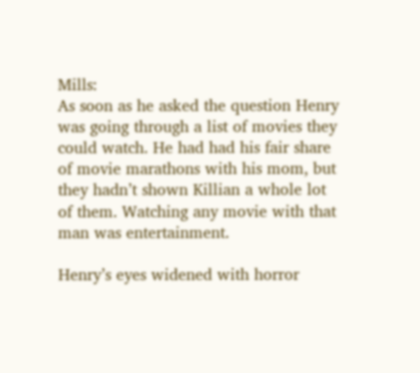Mills:
As soon as he asked the question Henry was going through a list of movies they could watch. He had had his fair share of movie marathons with his mom, but they hadn’t shown Killian a whole lot of them. Watching any movie with that man was entertainment.

Henry’s eyes widened with horror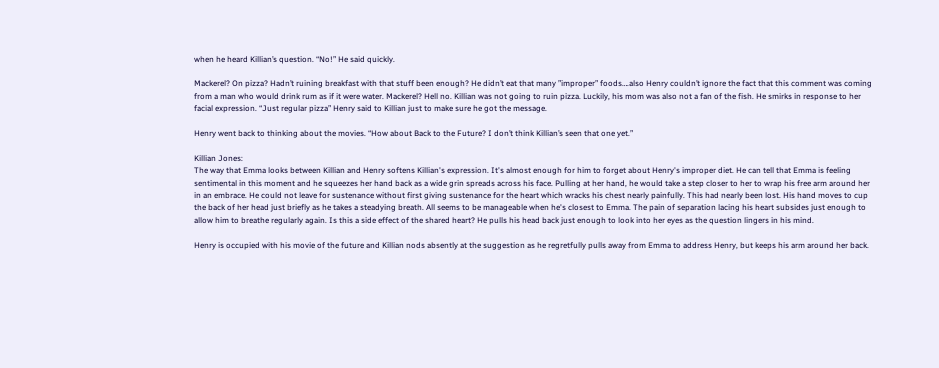when he heard Killian’s question. “No!” He said quickly.

Mackerel? On pizza? Hadn’t ruining breakfast with that stuff been enough? He didn’t eat that many ”improper” foods….also Henry couldn’t ignore the fact that this comment was coming from a man who would drink rum as if it were water. Mackerel? Hell no. Killian was not going to ruin pizza. Luckily, his mom was also not a fan of the fish. He smirks in response to her facial expression. “Just regular pizza” Henry said to Killian just to make sure he got the message.

Henry went back to thinking about the movies. “How about Back to the Future? I don’t think Killian’s seen that one yet.”

Killian Jones:
The way that Emma looks between Killian and Henry softens Killian's expression. It's almost enough for him to forget about Henry's improper diet. He can tell that Emma is feeling sentimental in this moment and he squeezes her hand back as a wide grin spreads across his face. Pulling at her hand, he would take a step closer to her to wrap his free arm around her in an embrace. He could not leave for sustenance without first giving sustenance for the heart which wracks his chest nearly painfully. This had nearly been lost. His hand moves to cup the back of her head just briefly as he takes a steadying breath. All seems to be manageable when he's closest to Emma. The pain of separation lacing his heart subsides just enough to allow him to breathe regularly again. Is this a side effect of the shared heart? He pulls his head back just enough to look into her eyes as the question lingers in his mind.

Henry is occupied with his movie of the future and Killian nods absently at the suggestion as he regretfully pulls away from Emma to address Henry, but keeps his arm around her back.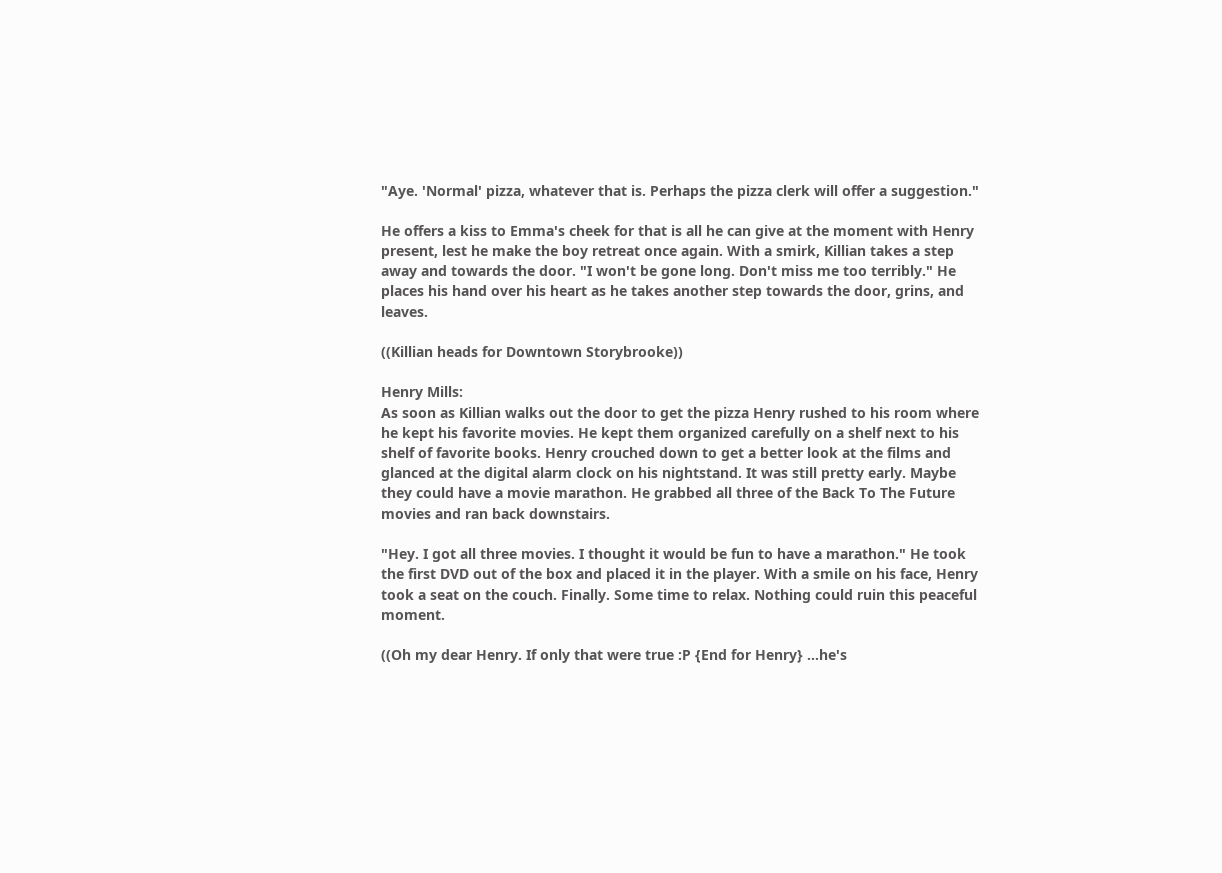"Aye. 'Normal' pizza, whatever that is. Perhaps the pizza clerk will offer a suggestion."

He offers a kiss to Emma's cheek for that is all he can give at the moment with Henry present, lest he make the boy retreat once again. With a smirk, Killian takes a step away and towards the door. "I won't be gone long. Don't miss me too terribly." He places his hand over his heart as he takes another step towards the door, grins, and leaves.

((Killian heads for Downtown Storybrooke))

Henry Mills:
As soon as Killian walks out the door to get the pizza Henry rushed to his room where he kept his favorite movies. He kept them organized carefully on a shelf next to his shelf of favorite books. Henry crouched down to get a better look at the films and glanced at the digital alarm clock on his nightstand. It was still pretty early. Maybe they could have a movie marathon. He grabbed all three of the Back To The Future movies and ran back downstairs.

"Hey. I got all three movies. I thought it would be fun to have a marathon." He took the first DVD out of the box and placed it in the player. With a smile on his face, Henry took a seat on the couch. Finally. Some time to relax. Nothing could ruin this peaceful moment.

((Oh my dear Henry. If only that were true :P {End for Henry} ...he's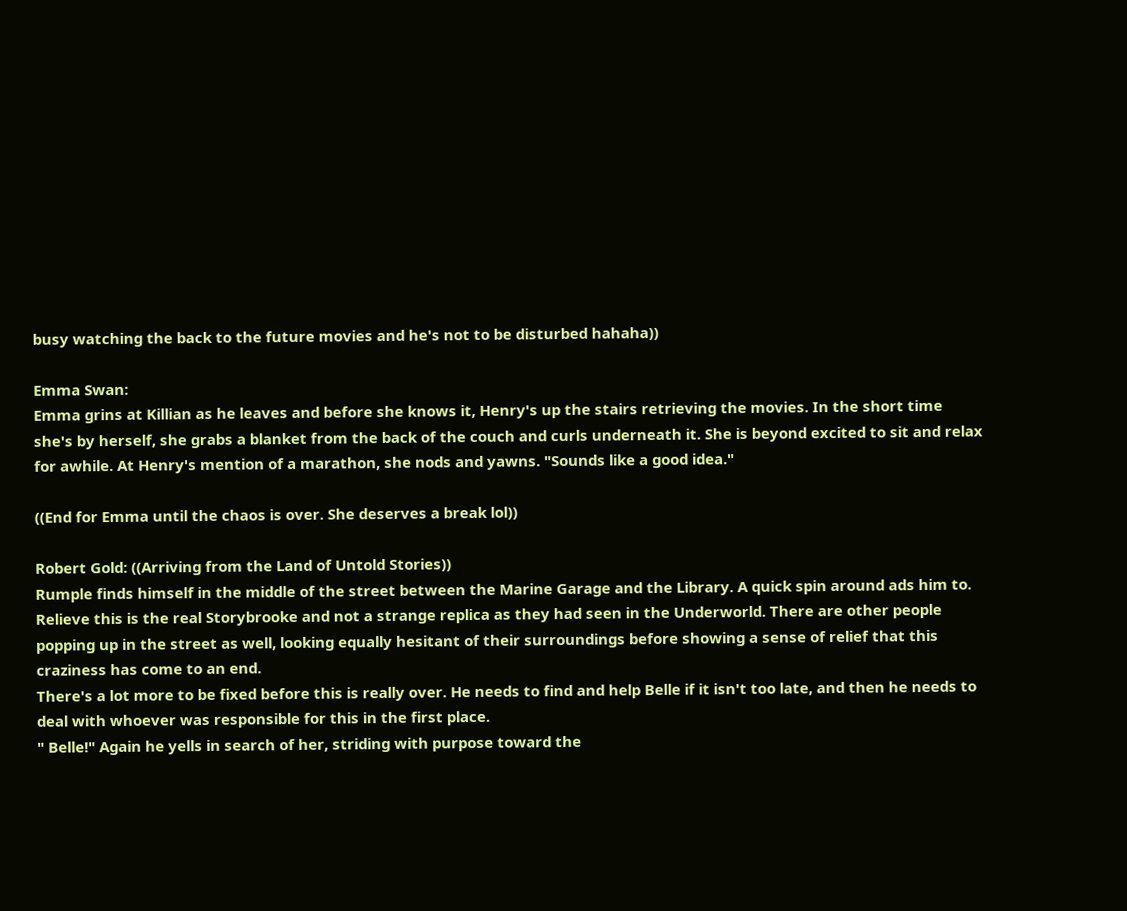busy watching the back to the future movies and he's not to be disturbed hahaha))

Emma Swan:
Emma grins at Killian as he leaves and before she knows it, Henry's up the stairs retrieving the movies. In the short time she's by herself, she grabs a blanket from the back of the couch and curls underneath it. She is beyond excited to sit and relax for awhile. At Henry's mention of a marathon, she nods and yawns. "Sounds like a good idea."

((End for Emma until the chaos is over. She deserves a break lol))

Robert Gold: ((Arriving from the Land of Untold Stories))
Rumple finds himself in the middle of the street between the Marine Garage and the Library. A quick spin around ads him to. Relieve this is the real Storybrooke and not a strange replica as they had seen in the Underworld. There are other people popping up in the street as well, looking equally hesitant of their surroundings before showing a sense of relief that this craziness has come to an end.
There's a lot more to be fixed before this is really over. He needs to find and help Belle if it isn't too late, and then he needs to deal with whoever was responsible for this in the first place.
" Belle!" Again he yells in search of her, striding with purpose toward the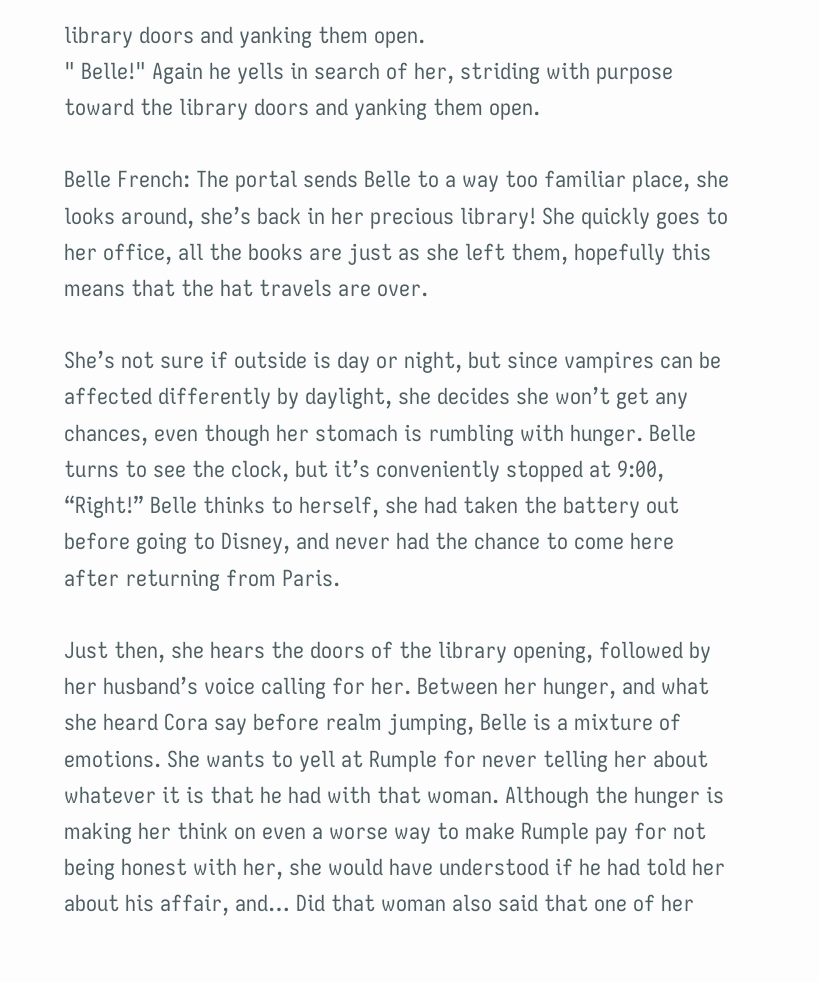library doors and yanking them open.
" Belle!" Again he yells in search of her, striding with purpose toward the library doors and yanking them open.

Belle French: The portal sends Belle to a way too familiar place, she looks around, she’s back in her precious library! She quickly goes to her office, all the books are just as she left them, hopefully this means that the hat travels are over.

She’s not sure if outside is day or night, but since vampires can be affected differently by daylight, she decides she won’t get any chances, even though her stomach is rumbling with hunger. Belle turns to see the clock, but it’s conveniently stopped at 9:00, “Right!” Belle thinks to herself, she had taken the battery out before going to Disney, and never had the chance to come here after returning from Paris.

Just then, she hears the doors of the library opening, followed by her husband’s voice calling for her. Between her hunger, and what she heard Cora say before realm jumping, Belle is a mixture of emotions. She wants to yell at Rumple for never telling her about whatever it is that he had with that woman. Although the hunger is making her think on even a worse way to make Rumple pay for not being honest with her, she would have understood if he had told her about his affair, and… Did that woman also said that one of her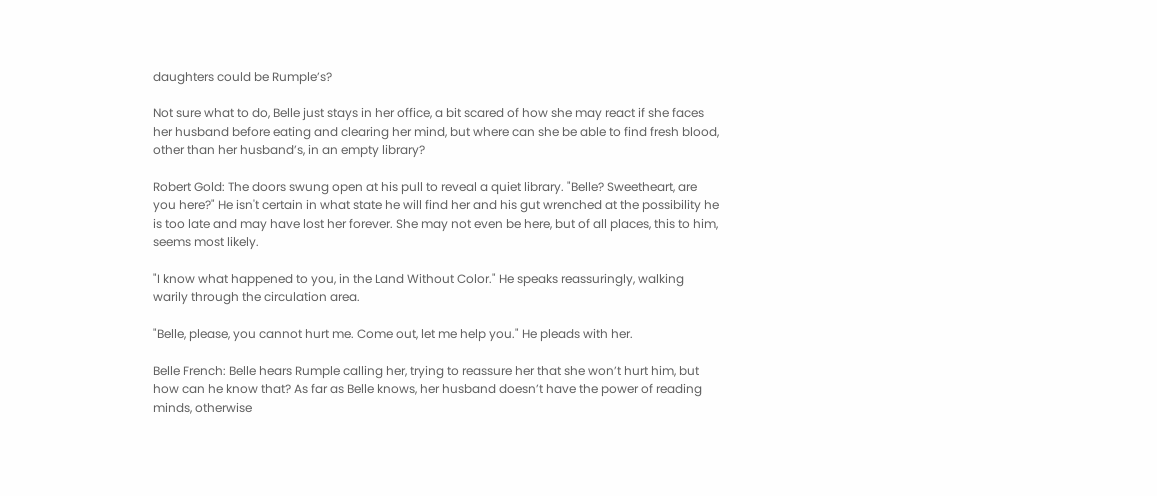daughters could be Rumple’s?

Not sure what to do, Belle just stays in her office, a bit scared of how she may react if she faces her husband before eating and clearing her mind, but where can she be able to find fresh blood, other than her husband’s, in an empty library?

Robert Gold: The doors swung open at his pull to reveal a quiet library. "Belle? Sweetheart, are you here?" He isn't certain in what state he will find her and his gut wrenched at the possibility he is too late and may have lost her forever. She may not even be here, but of all places, this to him, seems most likely.

"I know what happened to you, in the Land Without Color." He speaks reassuringly, walking warily through the circulation area.

"Belle, please, you cannot hurt me. Come out, let me help you." He pleads with her.

Belle French: Belle hears Rumple calling her, trying to reassure her that she won’t hurt him, but how can he know that? As far as Belle knows, her husband doesn’t have the power of reading minds, otherwise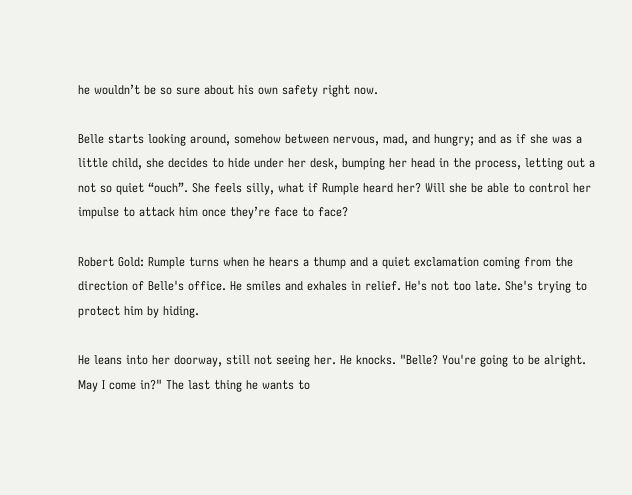he wouldn’t be so sure about his own safety right now.

Belle starts looking around, somehow between nervous, mad, and hungry; and as if she was a little child, she decides to hide under her desk, bumping her head in the process, letting out a not so quiet “ouch”. She feels silly, what if Rumple heard her? Will she be able to control her impulse to attack him once they’re face to face?

Robert Gold: Rumple turns when he hears a thump and a quiet exclamation coming from the direction of Belle's office. He smiles and exhales in relief. He's not too late. She's trying to protect him by hiding.

He leans into her doorway, still not seeing her. He knocks. "Belle? You're going to be alright. May I come in?" The last thing he wants to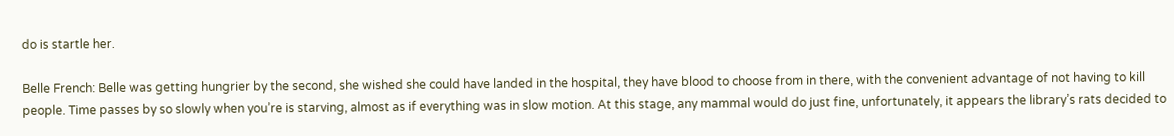do is startle her.

Belle French: Belle was getting hungrier by the second, she wished she could have landed in the hospital, they have blood to choose from in there, with the convenient advantage of not having to kill people. Time passes by so slowly when you’re is starving, almost as if everything was in slow motion. At this stage, any mammal would do just fine, unfortunately, it appears the library’s rats decided to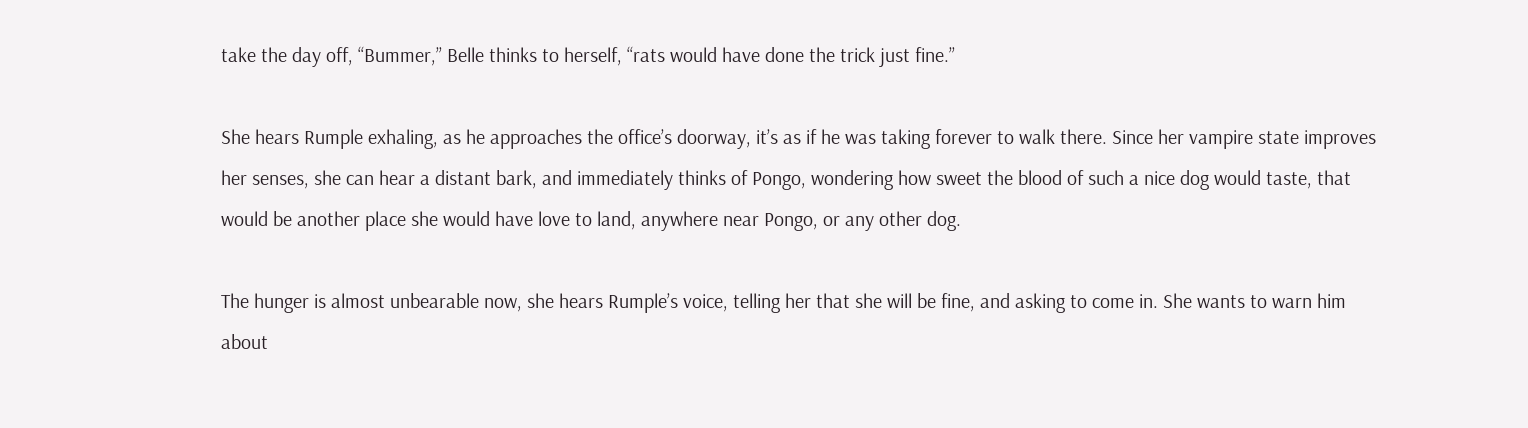take the day off, “Bummer,” Belle thinks to herself, “rats would have done the trick just fine.”

She hears Rumple exhaling, as he approaches the office’s doorway, it’s as if he was taking forever to walk there. Since her vampire state improves her senses, she can hear a distant bark, and immediately thinks of Pongo, wondering how sweet the blood of such a nice dog would taste, that would be another place she would have love to land, anywhere near Pongo, or any other dog.

The hunger is almost unbearable now, she hears Rumple’s voice, telling her that she will be fine, and asking to come in. She wants to warn him about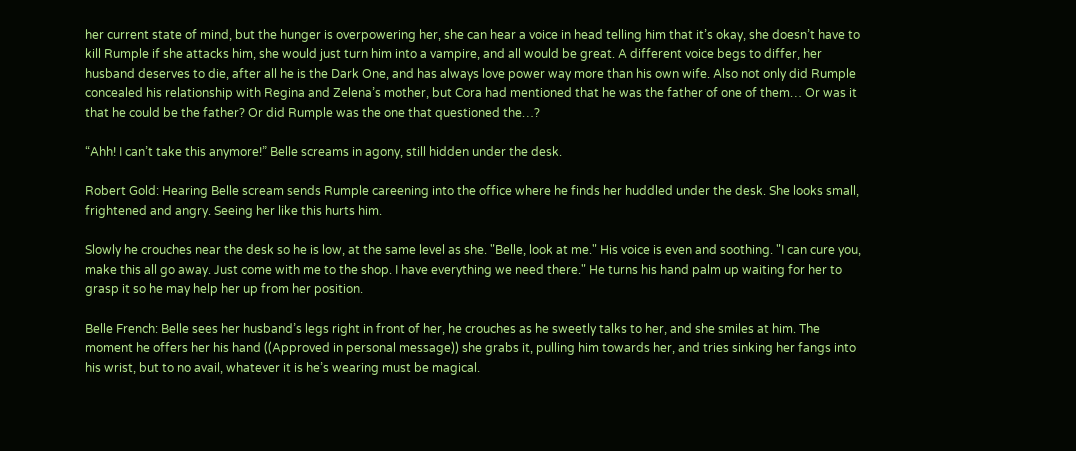her current state of mind, but the hunger is overpowering her, she can hear a voice in head telling him that it’s okay, she doesn’t have to kill Rumple if she attacks him, she would just turn him into a vampire, and all would be great. A different voice begs to differ, her husband deserves to die, after all he is the Dark One, and has always love power way more than his own wife. Also not only did Rumple concealed his relationship with Regina and Zelena’s mother, but Cora had mentioned that he was the father of one of them… Or was it that he could be the father? Or did Rumple was the one that questioned the…?

“Ahh! I can’t take this anymore!” Belle screams in agony, still hidden under the desk.

Robert Gold: Hearing Belle scream sends Rumple careening into the office where he finds her huddled under the desk. She looks small, frightened and angry. Seeing her like this hurts him.

Slowly he crouches near the desk so he is low, at the same level as she. "Belle, look at me." His voice is even and soothing. "I can cure you, make this all go away. Just come with me to the shop. I have everything we need there." He turns his hand palm up waiting for her to grasp it so he may help her up from her position.

Belle French: Belle sees her husband’s legs right in front of her, he crouches as he sweetly talks to her, and she smiles at him. The moment he offers her his hand ((Approved in personal message)) she grabs it, pulling him towards her, and tries sinking her fangs into his wrist, but to no avail, whatever it is he’s wearing must be magical.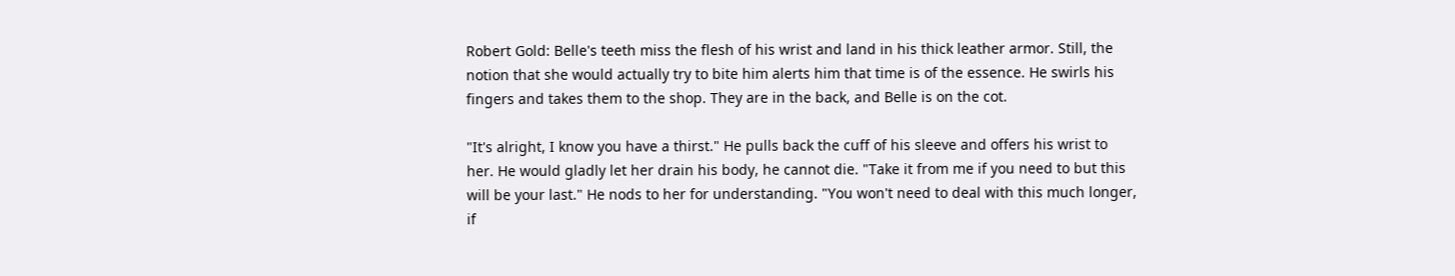Robert Gold: Belle's teeth miss the flesh of his wrist and land in his thick leather armor. Still, the notion that she would actually try to bite him alerts him that time is of the essence. He swirls his fingers and takes them to the shop. They are in the back, and Belle is on the cot.

"It's alright, I know you have a thirst." He pulls back the cuff of his sleeve and offers his wrist to her. He would gladly let her drain his body, he cannot die. "Take it from me if you need to but this will be your last." He nods to her for understanding. "You won't need to deal with this much longer, if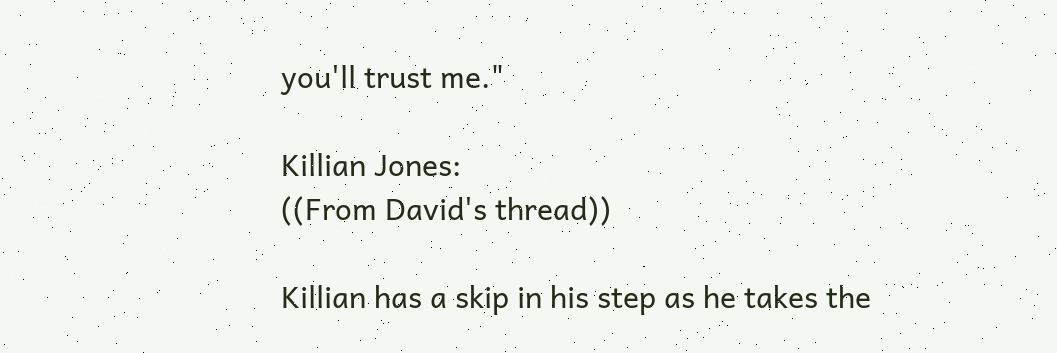you'll trust me."

Killian Jones:
((From David's thread))

Killian has a skip in his step as he takes the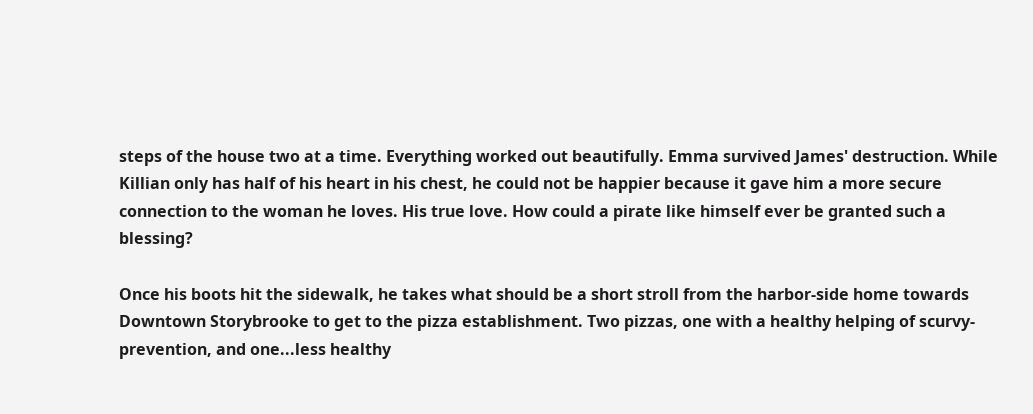steps of the house two at a time. Everything worked out beautifully. Emma survived James' destruction. While Killian only has half of his heart in his chest, he could not be happier because it gave him a more secure connection to the woman he loves. His true love. How could a pirate like himself ever be granted such a blessing?

Once his boots hit the sidewalk, he takes what should be a short stroll from the harbor-side home towards Downtown Storybrooke to get to the pizza establishment. Two pizzas, one with a healthy helping of scurvy-prevention, and one...less healthy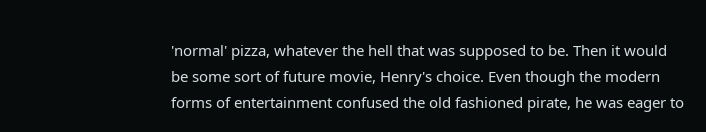'normal' pizza, whatever the hell that was supposed to be. Then it would be some sort of future movie, Henry's choice. Even though the modern forms of entertainment confused the old fashioned pirate, he was eager to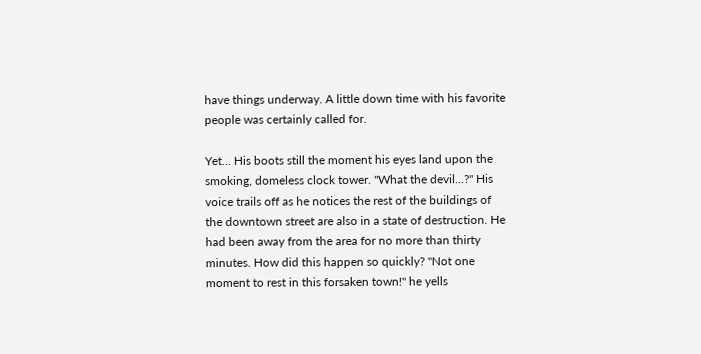have things underway. A little down time with his favorite people was certainly called for.

Yet... His boots still the moment his eyes land upon the smoking, domeless clock tower. "What the devil...?" His voice trails off as he notices the rest of the buildings of the downtown street are also in a state of destruction. He had been away from the area for no more than thirty minutes. How did this happen so quickly? "Not one moment to rest in this forsaken town!" he yells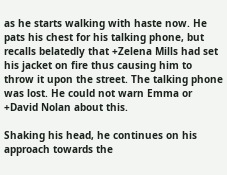as he starts walking with haste now. He pats his chest for his talking phone, but recalls belatedly that +Zelena Mills had set his jacket on fire thus causing him to throw it upon the street. The talking phone was lost. He could not warn Emma or +David Nolan about this.

Shaking his head, he continues on his approach towards the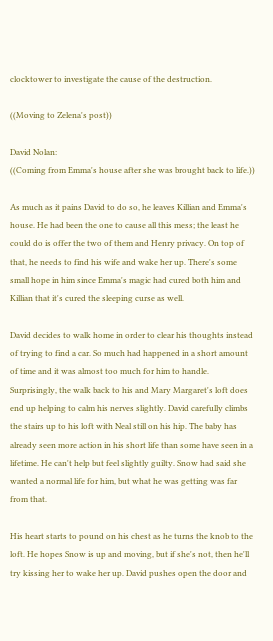clocktower to investigate the cause of the destruction.

((Moving to Zelena's post))

David Nolan:
((Coming from Emma's house after she was brought back to life.))

As much as it pains David to do so, he leaves Killian and Emma's house. He had been the one to cause all this mess; the least he could do is offer the two of them and Henry privacy. On top of that, he needs to find his wife and wake her up. There's some small hope in him since Emma's magic had cured both him and Killian that it's cured the sleeping curse as well.

David decides to walk home in order to clear his thoughts instead of trying to find a car. So much had happened in a short amount of time and it was almost too much for him to handle. Surprisingly, the walk back to his and Mary Margaret's loft does end up helping to calm his nerves slightly. David carefully climbs the stairs up to his loft with Neal still on his hip. The baby has already seen more action in his short life than some have seen in a lifetime. He can't help but feel slightly guilty. Snow had said she wanted a normal life for him, but what he was getting was far from that.

His heart starts to pound on his chest as he turns the knob to the loft. He hopes Snow is up and moving, but if she's not, then he'll try kissing her to wake her up. David pushes open the door and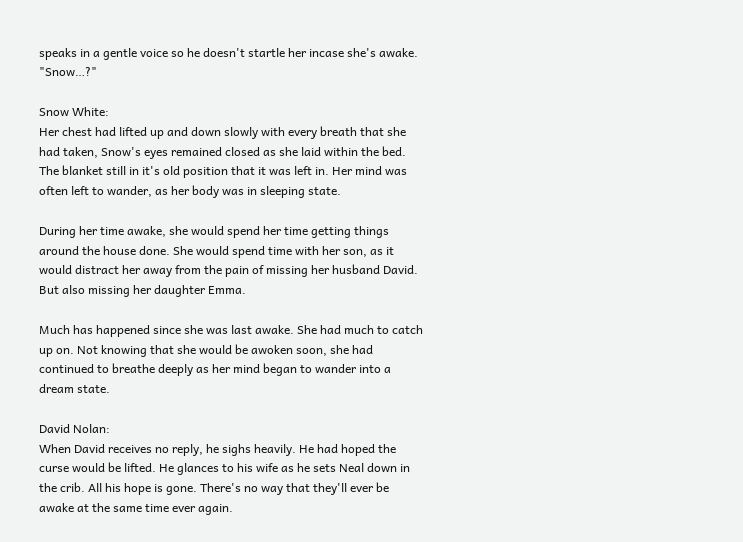speaks in a gentle voice so he doesn't startle her incase she's awake. "Snow…?"

Snow White:
Her chest had lifted up and down slowly with every breath that she had taken, Snow's eyes remained closed as she laid within the bed. The blanket still in it's old position that it was left in. Her mind was often left to wander, as her body was in sleeping state.

During her time awake, she would spend her time getting things around the house done. She would spend time with her son, as it would distract her away from the pain of missing her husband David. But also missing her daughter Emma.

Much has happened since she was last awake. She had much to catch up on. Not knowing that she would be awoken soon, she had continued to breathe deeply as her mind began to wander into a dream state.

David Nolan:
When David receives no reply, he sighs heavily. He had hoped the curse would be lifted. He glances to his wife as he sets Neal down in the crib. All his hope is gone. There's no way that they'll ever be awake at the same time ever again.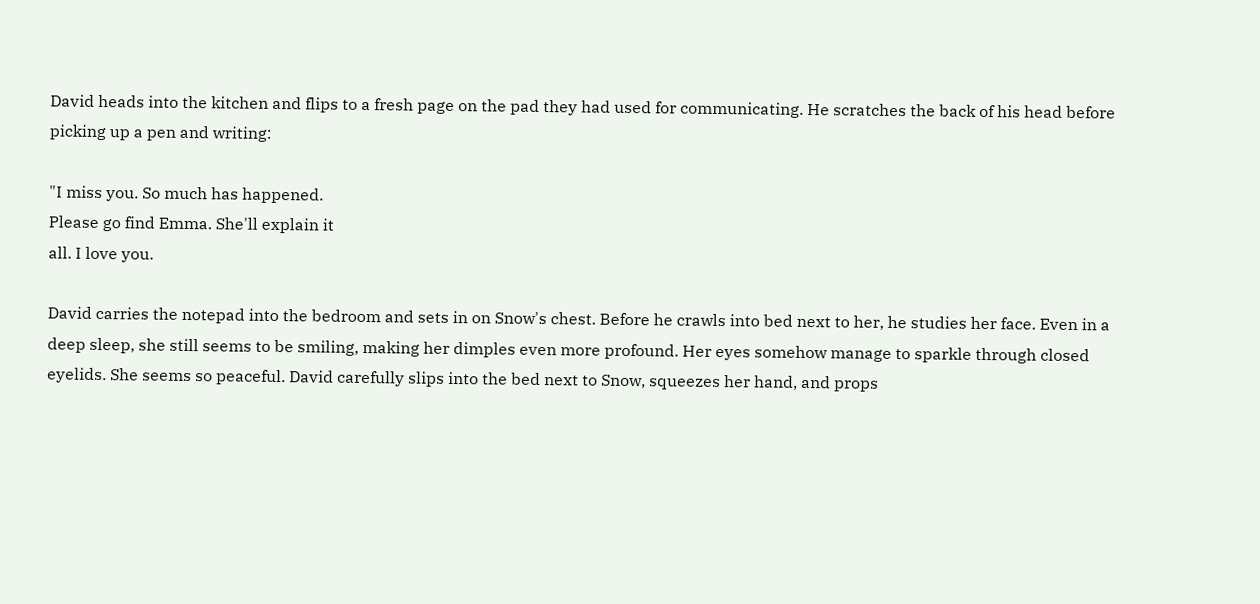David heads into the kitchen and flips to a fresh page on the pad they had used for communicating. He scratches the back of his head before picking up a pen and writing:

"I miss you. So much has happened.
Please go find Emma. She'll explain it
all. I love you.

David carries the notepad into the bedroom and sets in on Snow's chest. Before he crawls into bed next to her, he studies her face. Even in a deep sleep, she still seems to be smiling, making her dimples even more profound. Her eyes somehow manage to sparkle through closed eyelids. She seems so peaceful. David carefully slips into the bed next to Snow, squeezes her hand, and props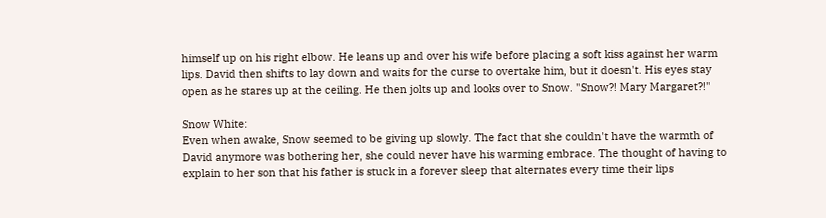himself up on his right elbow. He leans up and over his wife before placing a soft kiss against her warm lips. David then shifts to lay down and waits for the curse to overtake him, but it doesn't. His eyes stay open as he stares up at the ceiling. He then jolts up and looks over to Snow. "Snow?! Mary Margaret?!"

Snow White:
Even when awake, Snow seemed to be giving up slowly. The fact that she couldn't have the warmth of David anymore was bothering her, she could never have his warming embrace. The thought of having to explain to her son that his father is stuck in a forever sleep that alternates every time their lips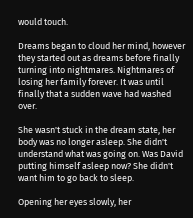would touch.

Dreams began to cloud her mind, however they started out as dreams before finally turning into nightmares. Nightmares of losing her family forever. It was until finally that a sudden wave had washed over.

She wasn't stuck in the dream state, her body was no longer asleep. She didn't understand what was going on. Was David putting himself asleep now? She didn't want him to go back to sleep.

Opening her eyes slowly, her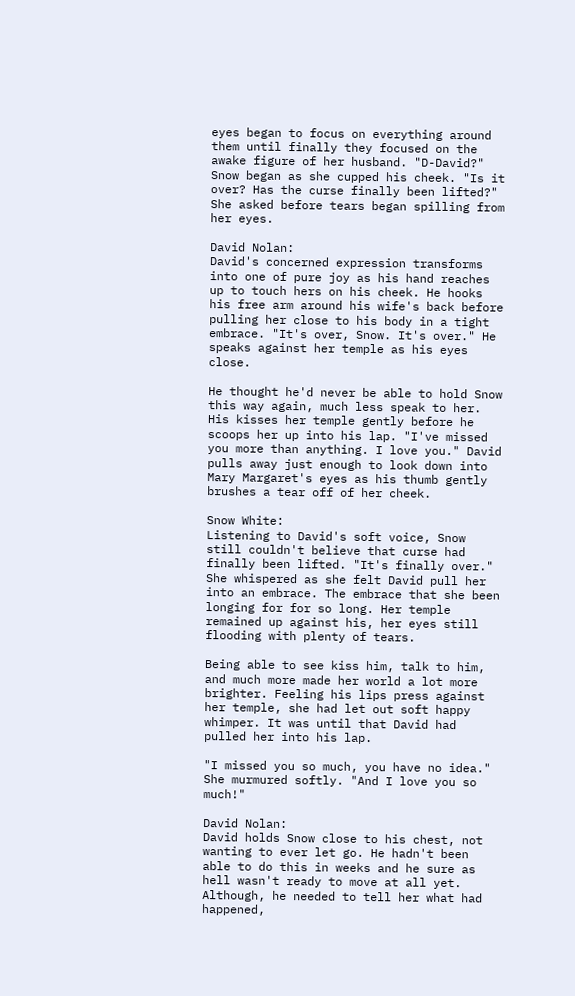eyes began to focus on everything around them until finally they focused on the awake figure of her husband. "D-David?" Snow began as she cupped his cheek. "Is it over? Has the curse finally been lifted?" She asked before tears began spilling from her eyes.

David Nolan:
David's concerned expression transforms into one of pure joy as his hand reaches up to touch hers on his cheek. He hooks his free arm around his wife's back before pulling her close to his body in a tight embrace. "It's over, Snow. It's over." He speaks against her temple as his eyes close.

He thought he'd never be able to hold Snow this way again, much less speak to her. His kisses her temple gently before he scoops her up into his lap. "I've missed you more than anything. I love you." David pulls away just enough to look down into Mary Margaret's eyes as his thumb gently brushes a tear off of her cheek.

Snow White:
Listening to David's soft voice, Snow still couldn't believe that curse had finally been lifted. "It's finally over." She whispered as she felt David pull her into an embrace. The embrace that she been longing for for so long. Her temple remained up against his, her eyes still flooding with plenty of tears.

Being able to see kiss him, talk to him, and much more made her world a lot more brighter. Feeling his lips press against her temple, she had let out soft happy whimper. It was until that David had pulled her into his lap.

"I missed you so much, you have no idea." She murmured softly. "And I love you so much!"

David Nolan:
David holds Snow close to his chest, not wanting to ever let go. He hadn't been able to do this in weeks and he sure as hell wasn't ready to move at all yet. Although, he needed to tell her what had happened,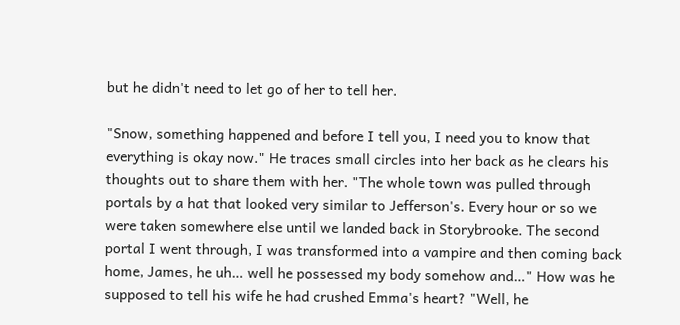but he didn't need to let go of her to tell her.

"Snow, something happened and before I tell you, I need you to know that everything is okay now." He traces small circles into her back as he clears his thoughts out to share them with her. "The whole town was pulled through portals by a hat that looked very similar to Jefferson's. Every hour or so we were taken somewhere else until we landed back in Storybrooke. The second portal I went through, I was transformed into a vampire and then coming back home, James, he uh… well he possessed my body somehow and…" How was he supposed to tell his wife he had crushed Emma's heart? "Well, he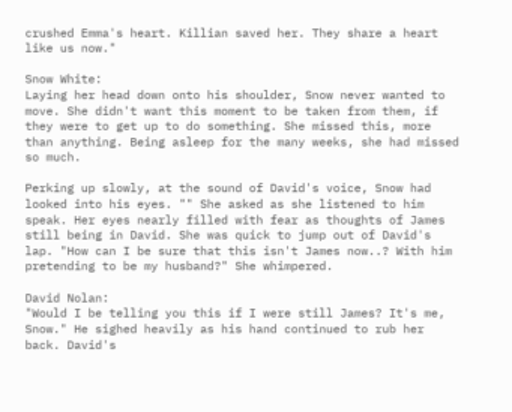crushed Emma's heart. Killian saved her. They share a heart like us now."

Snow White:
Laying her head down onto his shoulder, Snow never wanted to move. She didn't want this moment to be taken from them, if they were to get up to do something. She missed this, more than anything. Being asleep for the many weeks, she had missed so much.

Perking up slowly, at the sound of David's voice, Snow had looked into his eyes. "" She asked as she listened to him speak. Her eyes nearly filled with fear as thoughts of James still being in David. She was quick to jump out of David's lap. "How can I be sure that this isn't James now..? With him pretending to be my husband?" She whimpered.

David Nolan:
"Would I be telling you this if I were still James? It's me, Snow." He sighed heavily as his hand continued to rub her back. David's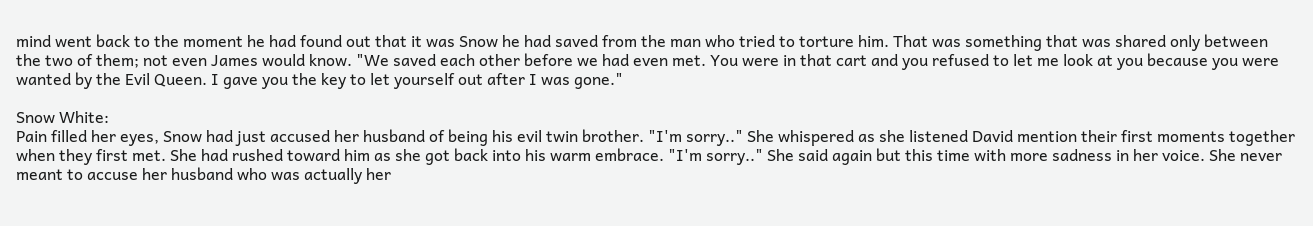mind went back to the moment he had found out that it was Snow he had saved from the man who tried to torture him. That was something that was shared only between the two of them; not even James would know. "We saved each other before we had even met. You were in that cart and you refused to let me look at you because you were wanted by the Evil Queen. I gave you the key to let yourself out after I was gone."

Snow White:
Pain filled her eyes, Snow had just accused her husband of being his evil twin brother. "I'm sorry.." She whispered as she listened David mention their first moments together when they first met. She had rushed toward him as she got back into his warm embrace. "I'm sorry.." She said again but this time with more sadness in her voice. She never meant to accuse her husband who was actually her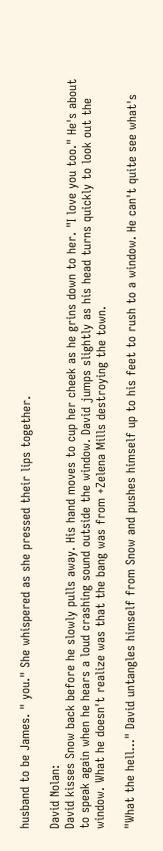husband to be James. " you." She whispered as she pressed their lips together.

David Nolan:
David kisses Snow back before he slowly pulls away. His hand moves to cup her cheek as he grins down to her. "I love you too." He's about to speak again when he hears a loud crashing sound outside the window. David jumps slightly as his head turns quickly to look out the window. What he doesn't realize was that the bang was from +Zelena Mills destroying the town.

"What the hell…" David untangles himself from Snow and pushes himself up to his feet to rush to a window. He can't quite see what's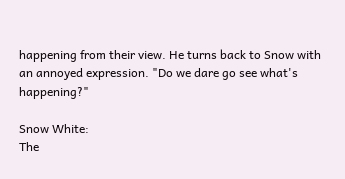happening from their view. He turns back to Snow with an annoyed expression. "Do we dare go see what's happening?"

Snow White:
The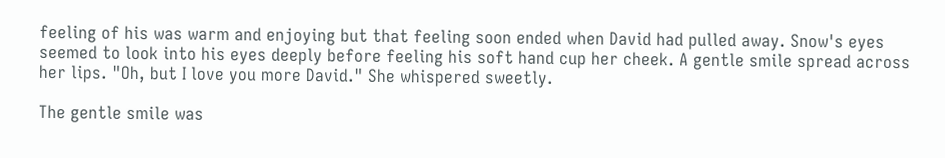feeling of his was warm and enjoying but that feeling soon ended when David had pulled away. Snow's eyes seemed to look into his eyes deeply before feeling his soft hand cup her cheek. A gentle smile spread across her lips. "Oh, but I love you more David." She whispered sweetly.

The gentle smile was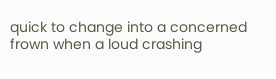quick to change into a concerned frown when a loud crashing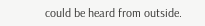could be heard from outside.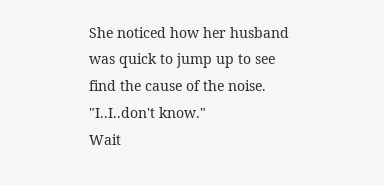She noticed how her husband was quick to jump up to see find the cause of the noise. "I..I..don't know."
Wait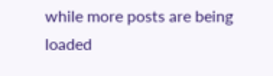while more posts are being loaded